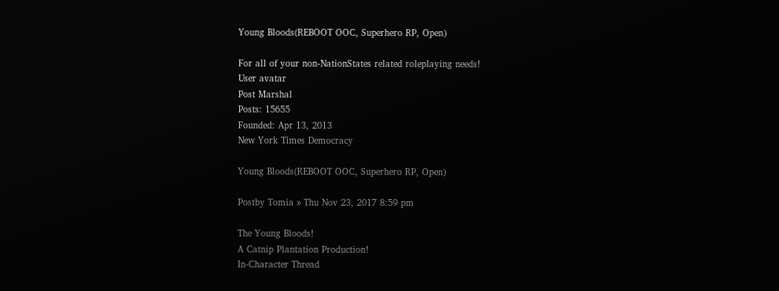Young Bloods(REBOOT OOC, Superhero RP, Open)

For all of your non-NationStates related roleplaying needs!
User avatar
Post Marshal
Posts: 15655
Founded: Apr 13, 2013
New York Times Democracy

Young Bloods(REBOOT OOC, Superhero RP, Open)

Postby Tomia » Thu Nov 23, 2017 8:59 pm

The Young Bloods!
A Catnip Plantation Production!
In-Character Thread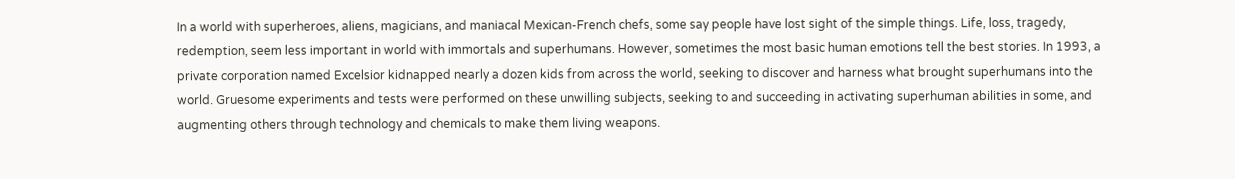In a world with superheroes, aliens, magicians, and maniacal Mexican-French chefs, some say people have lost sight of the simple things. Life, loss, tragedy, redemption, seem less important in world with immortals and superhumans. However, sometimes the most basic human emotions tell the best stories. In 1993, a private corporation named Excelsior kidnapped nearly a dozen kids from across the world, seeking to discover and harness what brought superhumans into the world. Gruesome experiments and tests were performed on these unwilling subjects, seeking to and succeeding in activating superhuman abilities in some, and augmenting others through technology and chemicals to make them living weapons.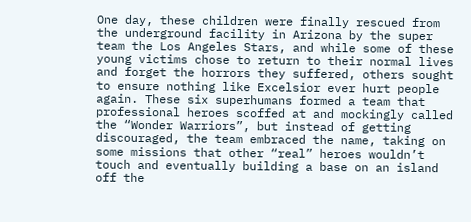One day, these children were finally rescued from the underground facility in Arizona by the super team the Los Angeles Stars, and while some of these young victims chose to return to their normal lives and forget the horrors they suffered, others sought to ensure nothing like Excelsior ever hurt people again. These six superhumans formed a team that professional heroes scoffed at and mockingly called the “Wonder Warriors”, but instead of getting discouraged, the team embraced the name, taking on some missions that other “real” heroes wouldn’t touch and eventually building a base on an island off the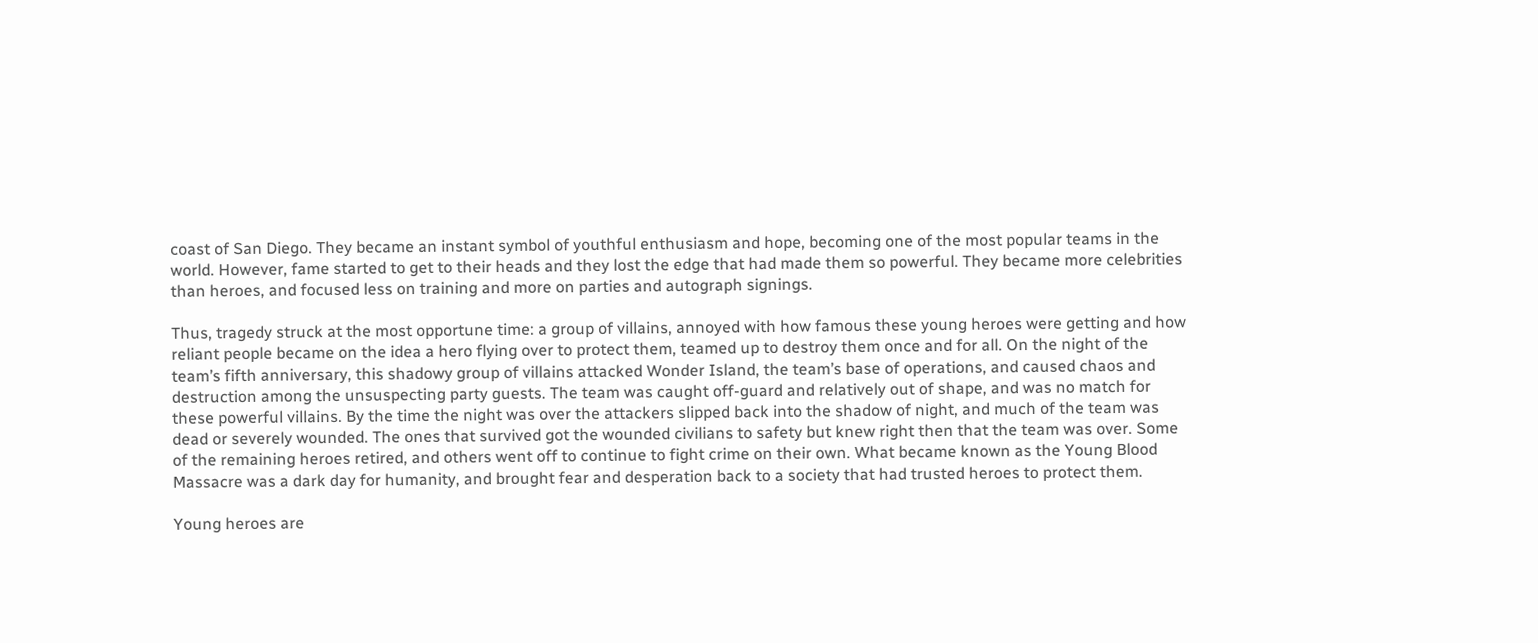coast of San Diego. They became an instant symbol of youthful enthusiasm and hope, becoming one of the most popular teams in the world. However, fame started to get to their heads and they lost the edge that had made them so powerful. They became more celebrities than heroes, and focused less on training and more on parties and autograph signings.

Thus, tragedy struck at the most opportune time: a group of villains, annoyed with how famous these young heroes were getting and how reliant people became on the idea a hero flying over to protect them, teamed up to destroy them once and for all. On the night of the team’s fifth anniversary, this shadowy group of villains attacked Wonder Island, the team’s base of operations, and caused chaos and destruction among the unsuspecting party guests. The team was caught off-guard and relatively out of shape, and was no match for these powerful villains. By the time the night was over the attackers slipped back into the shadow of night, and much of the team was dead or severely wounded. The ones that survived got the wounded civilians to safety but knew right then that the team was over. Some of the remaining heroes retired, and others went off to continue to fight crime on their own. What became known as the Young Blood Massacre was a dark day for humanity, and brought fear and desperation back to a society that had trusted heroes to protect them.

Young heroes are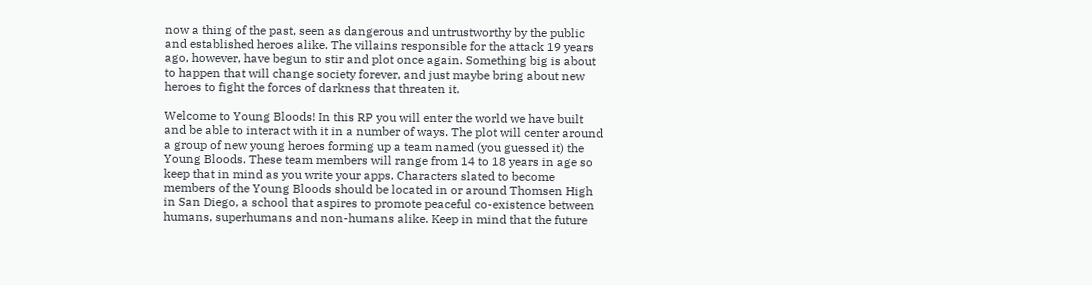now a thing of the past, seen as dangerous and untrustworthy by the public and established heroes alike. The villains responsible for the attack 19 years ago, however, have begun to stir and plot once again. Something big is about to happen that will change society forever, and just maybe bring about new heroes to fight the forces of darkness that threaten it.

Welcome to Young Bloods! In this RP you will enter the world we have built and be able to interact with it in a number of ways. The plot will center around a group of new young heroes forming up a team named (you guessed it) the Young Bloods. These team members will range from 14 to 18 years in age so keep that in mind as you write your apps. Characters slated to become members of the Young Bloods should be located in or around Thomsen High in San Diego, a school that aspires to promote peaceful co-existence between humans, superhumans and non-humans alike. Keep in mind that the future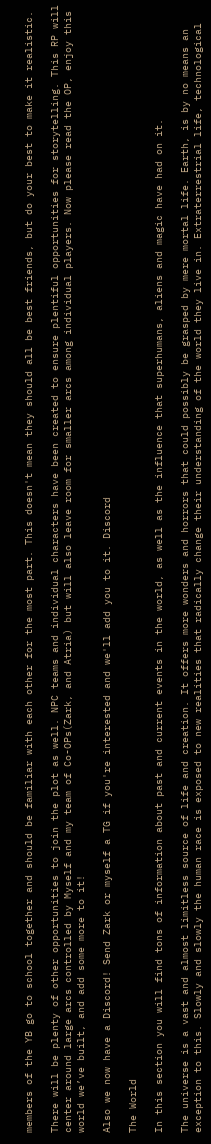members of the YB go to school together and should be familiar with each other for the most part. This doesn't mean they should all be best friends, but do your best to make it realistic.

There will be plenty of other opportunities to join the plot as well. NPC teams and individual characters have been created to ensure plentiful opportunities for storytelling. This RP will center around large arcs controlled by Myself and my team of Co-OPs(Zark, and Atria) but will also leave room for smaller arcs among individual players. Now please read the OP, enjoy this world we’ve built, and add some more to it!

Also we now have a Discord! Send Zark or myself a TG if you're interested and we'll add you to it. Discord

The World

In this section you will find tons of information about past and current events in the world, as well as the influence that superhumans, aliens and magic have had on it.

The universe is a vast and almost limitless source of life and creation. It offers more wonders and horrors that could possibly be grasped by mere mortal life. Earth, is by no means an exception to this. Slowly and slowly the human race is exposed to new realities that radically change their understanding of the world they live in. Extraterrestrial life, technological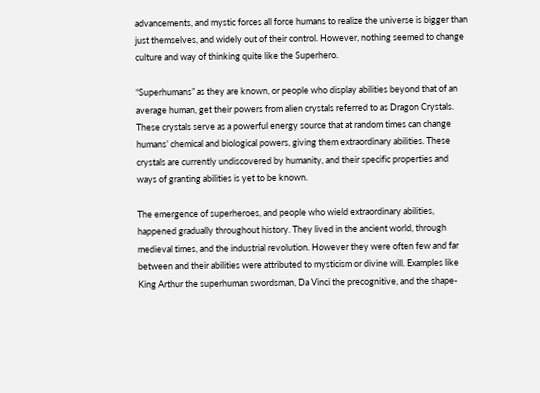advancements, and mystic forces all force humans to realize the universe is bigger than just themselves, and widely out of their control. However, nothing seemed to change culture and way of thinking quite like the Superhero.

“Superhumans” as they are known, or people who display abilities beyond that of an average human, get their powers from alien crystals referred to as Dragon Crystals. These crystals serve as a powerful energy source that at random times can change humans’ chemical and biological powers, giving them extraordinary abilities. These crystals are currently undiscovered by humanity, and their specific properties and ways of granting abilities is yet to be known.

The emergence of superheroes, and people who wield extraordinary abilities, happened gradually throughout history. They lived in the ancient world, through medieval times, and the industrial revolution. However they were often few and far between and their abilities were attributed to mysticism or divine will. Examples like King Arthur the superhuman swordsman, Da Vinci the precognitive, and the shape-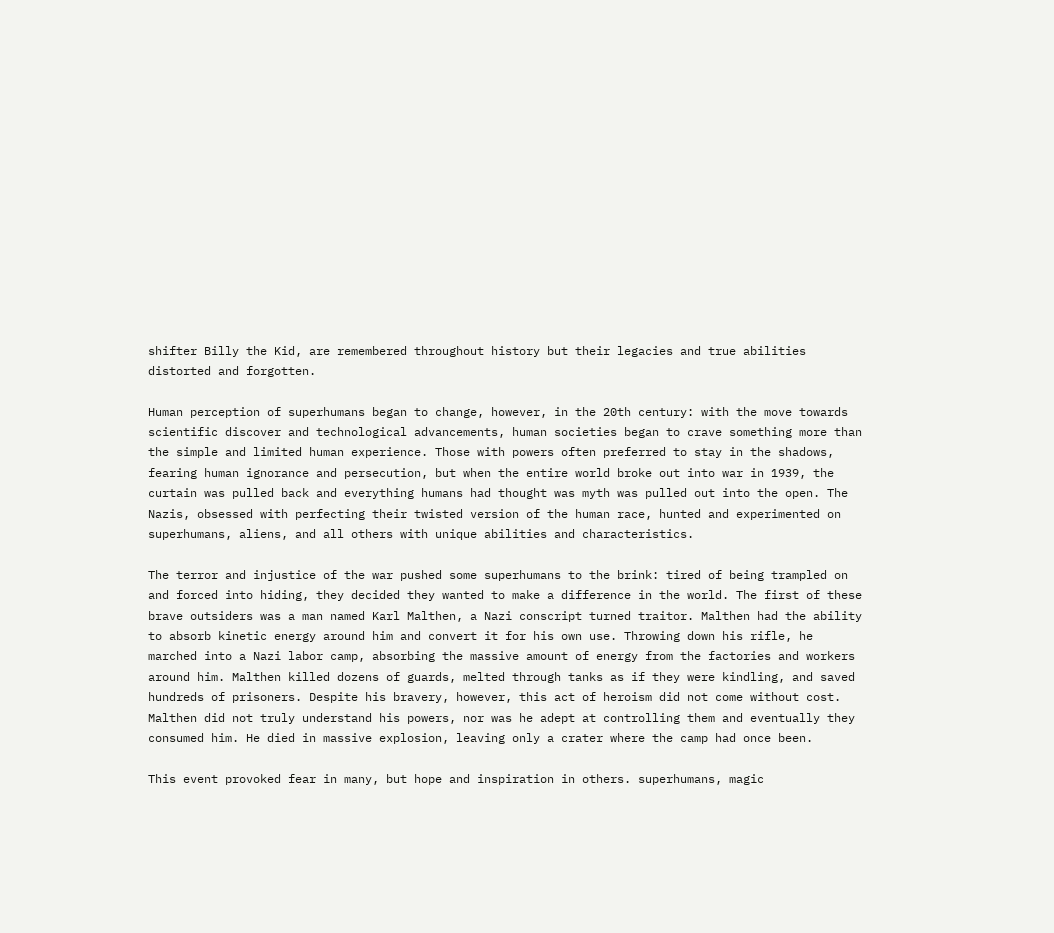shifter Billy the Kid, are remembered throughout history but their legacies and true abilities distorted and forgotten.

Human perception of superhumans began to change, however, in the 20th century: with the move towards scientific discover and technological advancements, human societies began to crave something more than the simple and limited human experience. Those with powers often preferred to stay in the shadows, fearing human ignorance and persecution, but when the entire world broke out into war in 1939, the curtain was pulled back and everything humans had thought was myth was pulled out into the open. The Nazis, obsessed with perfecting their twisted version of the human race, hunted and experimented on superhumans, aliens, and all others with unique abilities and characteristics.

The terror and injustice of the war pushed some superhumans to the brink: tired of being trampled on and forced into hiding, they decided they wanted to make a difference in the world. The first of these brave outsiders was a man named Karl Malthen, a Nazi conscript turned traitor. Malthen had the ability to absorb kinetic energy around him and convert it for his own use. Throwing down his rifle, he marched into a Nazi labor camp, absorbing the massive amount of energy from the factories and workers around him. Malthen killed dozens of guards, melted through tanks as if they were kindling, and saved hundreds of prisoners. Despite his bravery, however, this act of heroism did not come without cost. Malthen did not truly understand his powers, nor was he adept at controlling them and eventually they consumed him. He died in massive explosion, leaving only a crater where the camp had once been.

This event provoked fear in many, but hope and inspiration in others. superhumans, magic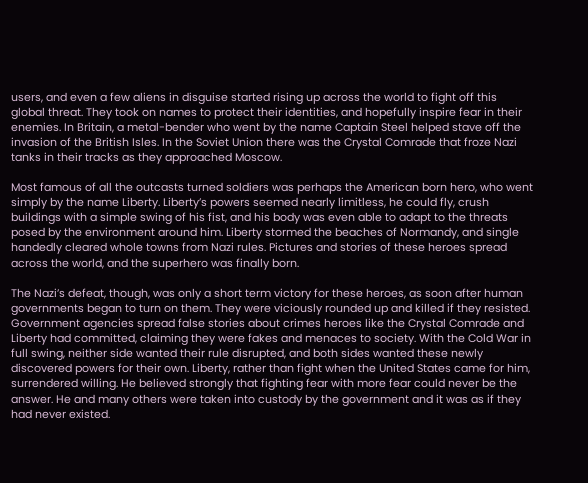users, and even a few aliens in disguise started rising up across the world to fight off this global threat. They took on names to protect their identities, and hopefully inspire fear in their enemies. In Britain, a metal-bender who went by the name Captain Steel helped stave off the invasion of the British Isles. In the Soviet Union there was the Crystal Comrade that froze Nazi tanks in their tracks as they approached Moscow.

Most famous of all the outcasts turned soldiers was perhaps the American born hero, who went simply by the name Liberty. Liberty’s powers seemed nearly limitless, he could fly, crush buildings with a simple swing of his fist, and his body was even able to adapt to the threats posed by the environment around him. Liberty stormed the beaches of Normandy, and single handedly cleared whole towns from Nazi rules. Pictures and stories of these heroes spread across the world, and the superhero was finally born.

The Nazi’s defeat, though, was only a short term victory for these heroes, as soon after human governments began to turn on them. They were viciously rounded up and killed if they resisted. Government agencies spread false stories about crimes heroes like the Crystal Comrade and Liberty had committed, claiming they were fakes and menaces to society. With the Cold War in full swing, neither side wanted their rule disrupted, and both sides wanted these newly discovered powers for their own. Liberty, rather than fight when the United States came for him, surrendered willing. He believed strongly that fighting fear with more fear could never be the answer. He and many others were taken into custody by the government and it was as if they had never existed.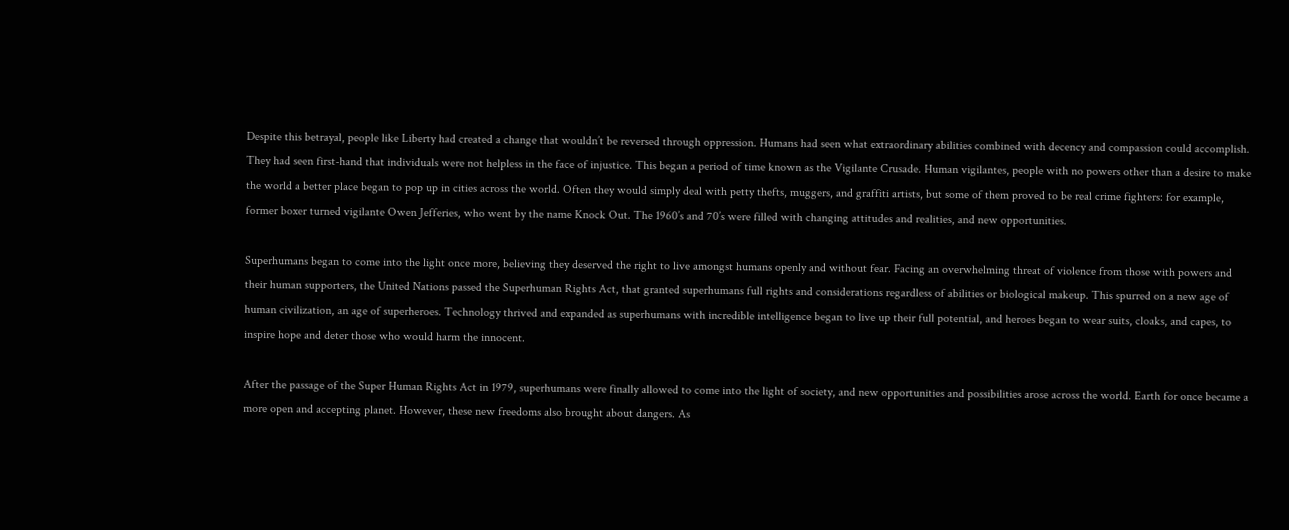Despite this betrayal, people like Liberty had created a change that wouldn’t be reversed through oppression. Humans had seen what extraordinary abilities combined with decency and compassion could accomplish. They had seen first-hand that individuals were not helpless in the face of injustice. This began a period of time known as the Vigilante Crusade. Human vigilantes, people with no powers other than a desire to make the world a better place began to pop up in cities across the world. Often they would simply deal with petty thefts, muggers, and graffiti artists, but some of them proved to be real crime fighters: for example, former boxer turned vigilante Owen Jefferies, who went by the name Knock Out. The 1960’s and 70’s were filled with changing attitudes and realities, and new opportunities.

Superhumans began to come into the light once more, believing they deserved the right to live amongst humans openly and without fear. Facing an overwhelming threat of violence from those with powers and their human supporters, the United Nations passed the Superhuman Rights Act, that granted superhumans full rights and considerations regardless of abilities or biological makeup. This spurred on a new age of human civilization, an age of superheroes. Technology thrived and expanded as superhumans with incredible intelligence began to live up their full potential, and heroes began to wear suits, cloaks, and capes, to inspire hope and deter those who would harm the innocent.

After the passage of the Super Human Rights Act in 1979, superhumans were finally allowed to come into the light of society, and new opportunities and possibilities arose across the world. Earth for once became a more open and accepting planet. However, these new freedoms also brought about dangers. As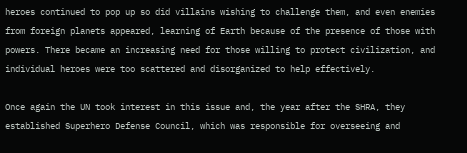heroes continued to pop up so did villains wishing to challenge them, and even enemies from foreign planets appeared, learning of Earth because of the presence of those with powers. There became an increasing need for those willing to protect civilization, and individual heroes were too scattered and disorganized to help effectively.

Once again the UN took interest in this issue and, the year after the SHRA, they established Superhero Defense Council, which was responsible for overseeing and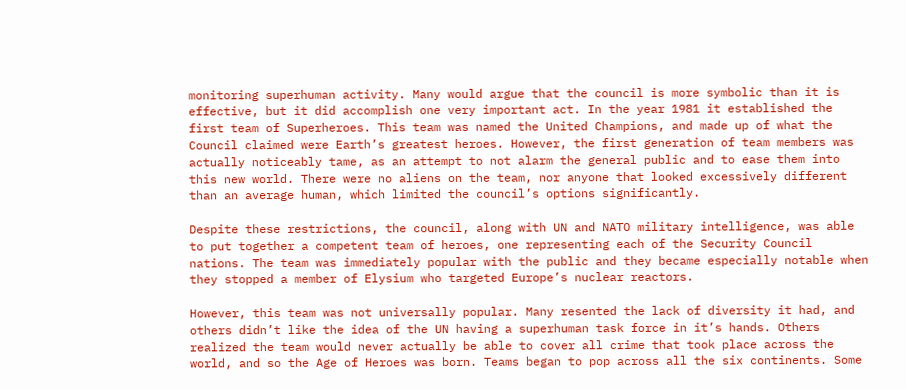monitoring superhuman activity. Many would argue that the council is more symbolic than it is effective, but it did accomplish one very important act. In the year 1981 it established the first team of Superheroes. This team was named the United Champions, and made up of what the Council claimed were Earth’s greatest heroes. However, the first generation of team members was actually noticeably tame, as an attempt to not alarm the general public and to ease them into this new world. There were no aliens on the team, nor anyone that looked excessively different than an average human, which limited the council’s options significantly.

Despite these restrictions, the council, along with UN and NATO military intelligence, was able to put together a competent team of heroes, one representing each of the Security Council nations. The team was immediately popular with the public and they became especially notable when they stopped a member of Elysium who targeted Europe’s nuclear reactors.

However, this team was not universally popular. Many resented the lack of diversity it had, and others didn’t like the idea of the UN having a superhuman task force in it’s hands. Others realized the team would never actually be able to cover all crime that took place across the world, and so the Age of Heroes was born. Teams began to pop across all the six continents. Some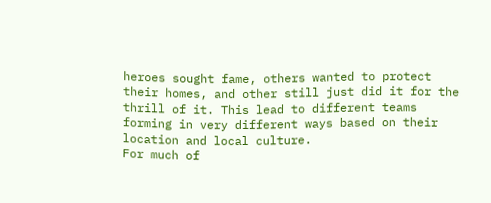heroes sought fame, others wanted to protect their homes, and other still just did it for the thrill of it. This lead to different teams forming in very different ways based on their location and local culture.
For much of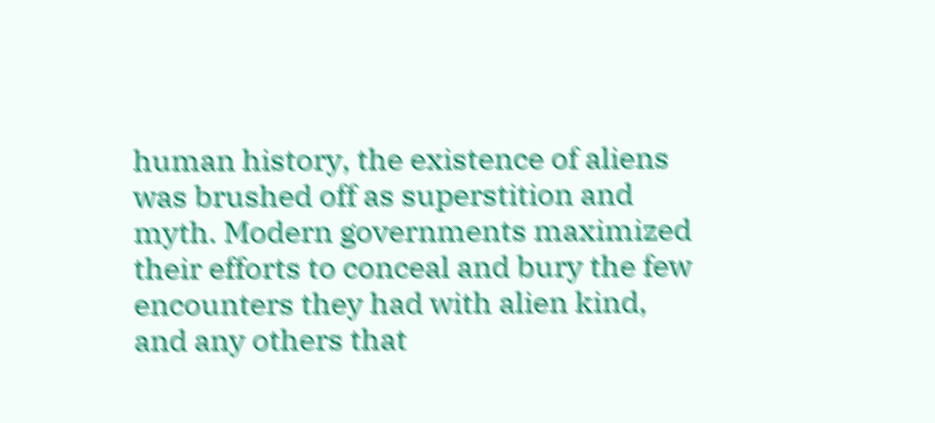human history, the existence of aliens was brushed off as superstition and myth. Modern governments maximized their efforts to conceal and bury the few encounters they had with alien kind, and any others that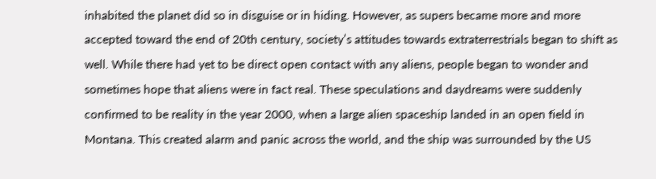inhabited the planet did so in disguise or in hiding. However, as supers became more and more accepted toward the end of 20th century, society’s attitudes towards extraterrestrials began to shift as well. While there had yet to be direct open contact with any aliens, people began to wonder and sometimes hope that aliens were in fact real. These speculations and daydreams were suddenly confirmed to be reality in the year 2000, when a large alien spaceship landed in an open field in Montana. This created alarm and panic across the world, and the ship was surrounded by the US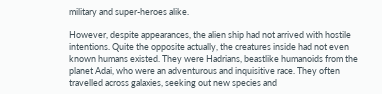military and super-heroes alike.

However, despite appearances, the alien ship had not arrived with hostile intentions. Quite the opposite actually, the creatures inside had not even known humans existed. They were Hadrians, beastlike humanoids from the planet Adai, who were an adventurous and inquisitive race. They often travelled across galaxies, seeking out new species and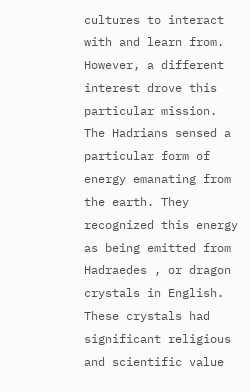cultures to interact with and learn from. However, a different interest drove this particular mission. The Hadrians sensed a particular form of energy emanating from the earth. They recognized this energy as being emitted from Hadraedes , or dragon crystals in English. These crystals had significant religious and scientific value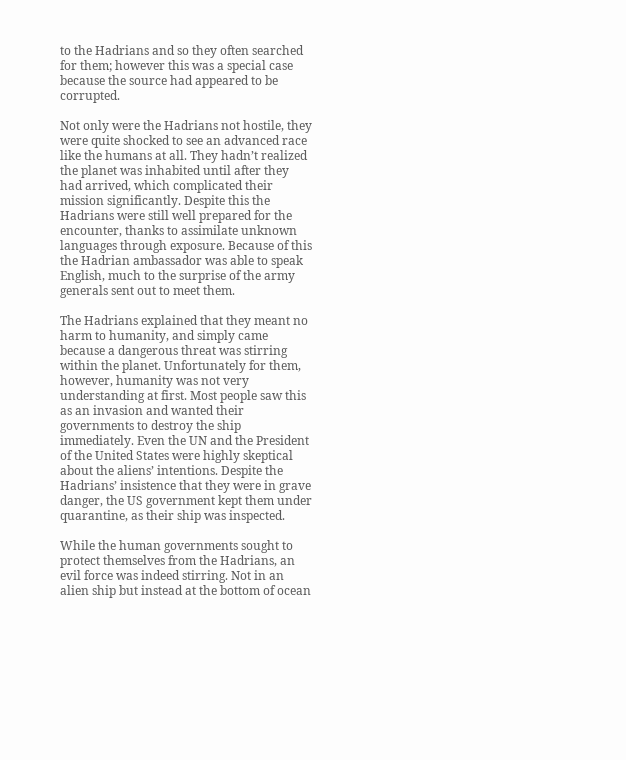to the Hadrians and so they often searched for them; however this was a special case because the source had appeared to be corrupted.

Not only were the Hadrians not hostile, they were quite shocked to see an advanced race like the humans at all. They hadn’t realized the planet was inhabited until after they had arrived, which complicated their mission significantly. Despite this the Hadrians were still well prepared for the encounter, thanks to assimilate unknown languages through exposure. Because of this the Hadrian ambassador was able to speak English, much to the surprise of the army generals sent out to meet them.

The Hadrians explained that they meant no harm to humanity, and simply came because a dangerous threat was stirring within the planet. Unfortunately for them, however, humanity was not very understanding at first. Most people saw this as an invasion and wanted their governments to destroy the ship immediately. Even the UN and the President of the United States were highly skeptical about the aliens’ intentions. Despite the Hadrians’ insistence that they were in grave danger, the US government kept them under quarantine, as their ship was inspected.

While the human governments sought to protect themselves from the Hadrians, an evil force was indeed stirring. Not in an alien ship but instead at the bottom of ocean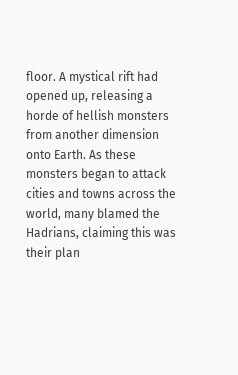floor. A mystical rift had opened up, releasing a horde of hellish monsters from another dimension onto Earth. As these monsters began to attack cities and towns across the world, many blamed the Hadrians, claiming this was their plan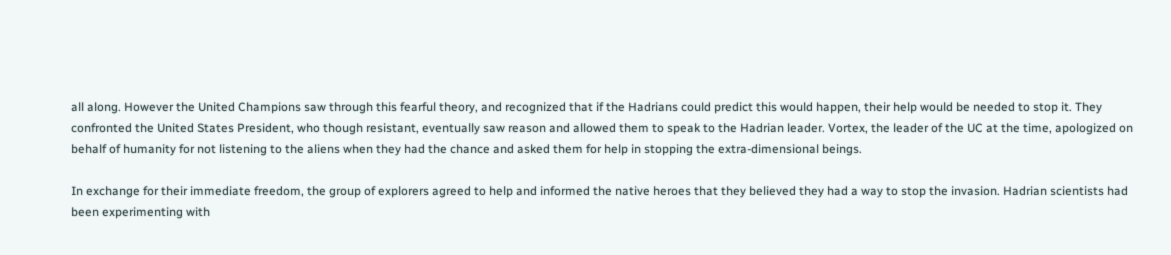all along. However the United Champions saw through this fearful theory, and recognized that if the Hadrians could predict this would happen, their help would be needed to stop it. They confronted the United States President, who though resistant, eventually saw reason and allowed them to speak to the Hadrian leader. Vortex, the leader of the UC at the time, apologized on behalf of humanity for not listening to the aliens when they had the chance and asked them for help in stopping the extra-dimensional beings.

In exchange for their immediate freedom, the group of explorers agreed to help and informed the native heroes that they believed they had a way to stop the invasion. Hadrian scientists had been experimenting with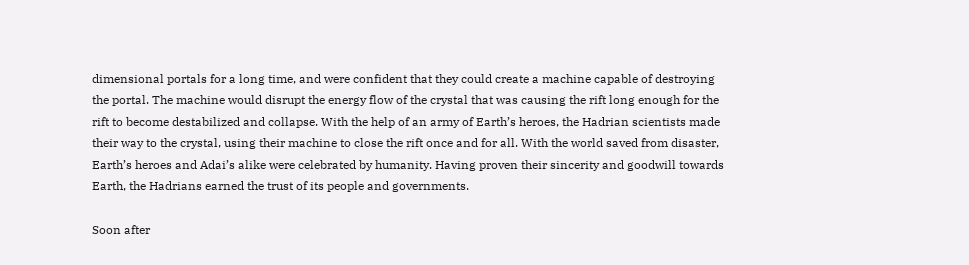dimensional portals for a long time, and were confident that they could create a machine capable of destroying the portal. The machine would disrupt the energy flow of the crystal that was causing the rift long enough for the rift to become destabilized and collapse. With the help of an army of Earth’s heroes, the Hadrian scientists made their way to the crystal, using their machine to close the rift once and for all. With the world saved from disaster, Earth’s heroes and Adai’s alike were celebrated by humanity. Having proven their sincerity and goodwill towards Earth, the Hadrians earned the trust of its people and governments.

Soon after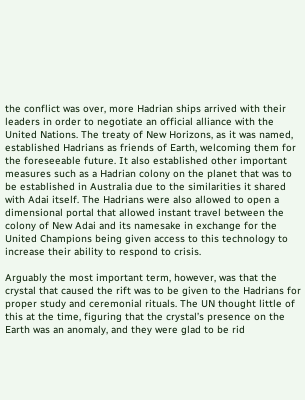the conflict was over, more Hadrian ships arrived with their leaders in order to negotiate an official alliance with the United Nations. The treaty of New Horizons, as it was named, established Hadrians as friends of Earth, welcoming them for the foreseeable future. It also established other important measures such as a Hadrian colony on the planet that was to be established in Australia due to the similarities it shared with Adai itself. The Hadrians were also allowed to open a dimensional portal that allowed instant travel between the colony of New Adai and its namesake in exchange for the United Champions being given access to this technology to increase their ability to respond to crisis.

Arguably the most important term, however, was that the crystal that caused the rift was to be given to the Hadrians for proper study and ceremonial rituals. The UN thought little of this at the time, figuring that the crystal’s presence on the Earth was an anomaly, and they were glad to be rid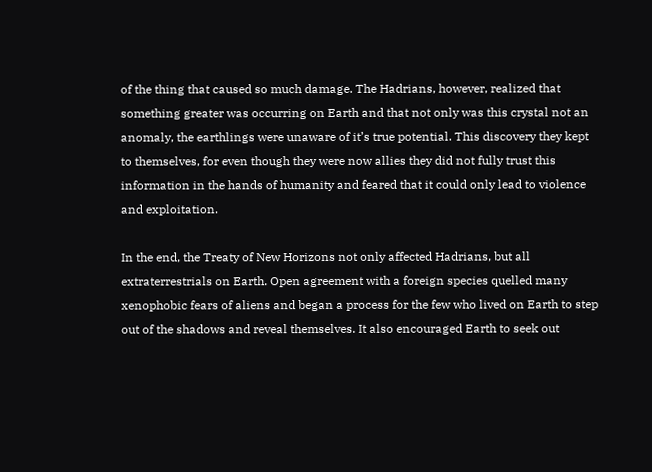of the thing that caused so much damage. The Hadrians, however, realized that something greater was occurring on Earth and that not only was this crystal not an anomaly, the earthlings were unaware of it’s true potential. This discovery they kept to themselves, for even though they were now allies they did not fully trust this information in the hands of humanity and feared that it could only lead to violence and exploitation.

In the end, the Treaty of New Horizons not only affected Hadrians, but all extraterrestrials on Earth. Open agreement with a foreign species quelled many xenophobic fears of aliens and began a process for the few who lived on Earth to step out of the shadows and reveal themselves. It also encouraged Earth to seek out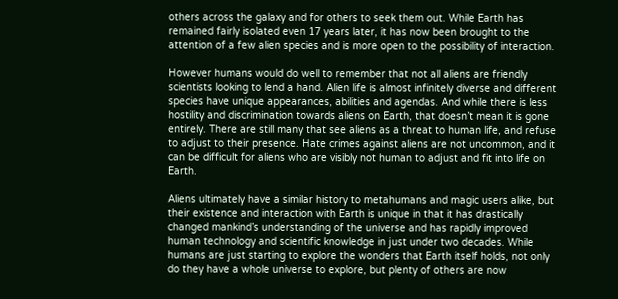others across the galaxy and for others to seek them out. While Earth has remained fairly isolated even 17 years later, it has now been brought to the attention of a few alien species and is more open to the possibility of interaction.

However humans would do well to remember that not all aliens are friendly scientists looking to lend a hand. Alien life is almost infinitely diverse and different species have unique appearances, abilities and agendas. And while there is less hostility and discrimination towards aliens on Earth, that doesn’t mean it is gone entirely. There are still many that see aliens as a threat to human life, and refuse to adjust to their presence. Hate crimes against aliens are not uncommon, and it can be difficult for aliens who are visibly not human to adjust and fit into life on Earth.

Aliens ultimately have a similar history to metahumans and magic users alike, but their existence and interaction with Earth is unique in that it has drastically changed mankind’s understanding of the universe and has rapidly improved human technology and scientific knowledge in just under two decades. While humans are just starting to explore the wonders that Earth itself holds, not only do they have a whole universe to explore, but plenty of others are now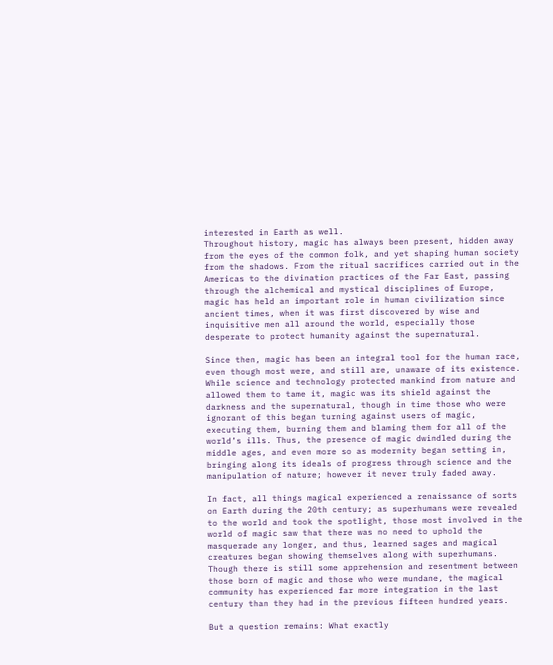interested in Earth as well.
Throughout history, magic has always been present, hidden away from the eyes of the common folk, and yet shaping human society from the shadows. From the ritual sacrifices carried out in the Americas to the divination practices of the Far East, passing through the alchemical and mystical disciplines of Europe, magic has held an important role in human civilization since ancient times, when it was first discovered by wise and inquisitive men all around the world, especially those desperate to protect humanity against the supernatural.

Since then, magic has been an integral tool for the human race, even though most were, and still are, unaware of its existence. While science and technology protected mankind from nature and allowed them to tame it, magic was its shield against the darkness and the supernatural, though in time those who were ignorant of this began turning against users of magic, executing them, burning them and blaming them for all of the world’s ills. Thus, the presence of magic dwindled during the middle ages, and even more so as modernity began setting in, bringing along its ideals of progress through science and the manipulation of nature; however it never truly faded away.

In fact, all things magical experienced a renaissance of sorts on Earth during the 20th century; as superhumans were revealed to the world and took the spotlight, those most involved in the world of magic saw that there was no need to uphold the masquerade any longer, and thus, learned sages and magical creatures began showing themselves along with superhumans. Though there is still some apprehension and resentment between those born of magic and those who were mundane, the magical community has experienced far more integration in the last century than they had in the previous fifteen hundred years.

But a question remains: What exactly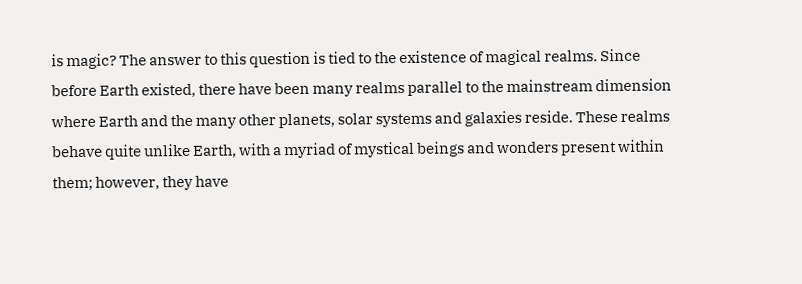is magic? The answer to this question is tied to the existence of magical realms. Since before Earth existed, there have been many realms parallel to the mainstream dimension where Earth and the many other planets, solar systems and galaxies reside. These realms behave quite unlike Earth, with a myriad of mystical beings and wonders present within them; however, they have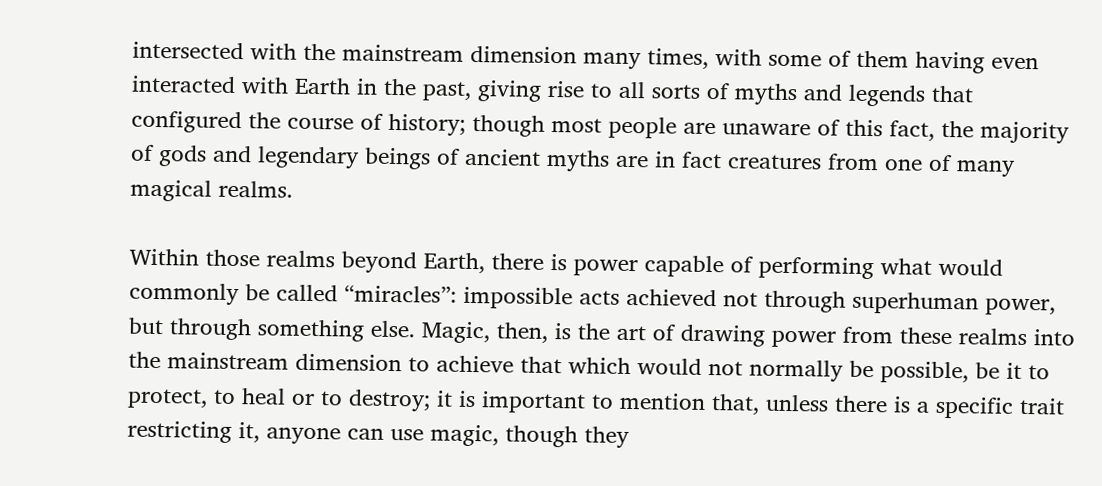intersected with the mainstream dimension many times, with some of them having even interacted with Earth in the past, giving rise to all sorts of myths and legends that configured the course of history; though most people are unaware of this fact, the majority of gods and legendary beings of ancient myths are in fact creatures from one of many magical realms.

Within those realms beyond Earth, there is power capable of performing what would commonly be called “miracles”: impossible acts achieved not through superhuman power, but through something else. Magic, then, is the art of drawing power from these realms into the mainstream dimension to achieve that which would not normally be possible, be it to protect, to heal or to destroy; it is important to mention that, unless there is a specific trait restricting it, anyone can use magic, though they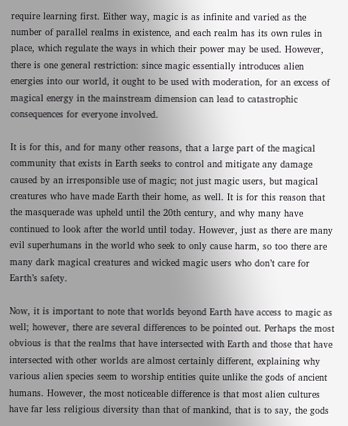require learning first. Either way, magic is as infinite and varied as the number of parallel realms in existence, and each realm has its own rules in place, which regulate the ways in which their power may be used. However, there is one general restriction: since magic essentially introduces alien energies into our world, it ought to be used with moderation, for an excess of magical energy in the mainstream dimension can lead to catastrophic consequences for everyone involved.

It is for this, and for many other reasons, that a large part of the magical community that exists in Earth seeks to control and mitigate any damage caused by an irresponsible use of magic; not just magic users, but magical creatures who have made Earth their home, as well. It is for this reason that the masquerade was upheld until the 20th century, and why many have continued to look after the world until today. However, just as there are many evil superhumans in the world who seek to only cause harm, so too there are many dark magical creatures and wicked magic users who don’t care for Earth’s safety.

Now, it is important to note that worlds beyond Earth have access to magic as well; however, there are several differences to be pointed out. Perhaps the most obvious is that the realms that have intersected with Earth and those that have intersected with other worlds are almost certainly different, explaining why various alien species seem to worship entities quite unlike the gods of ancient humans. However, the most noticeable difference is that most alien cultures have far less religious diversity than that of mankind, that is to say, the gods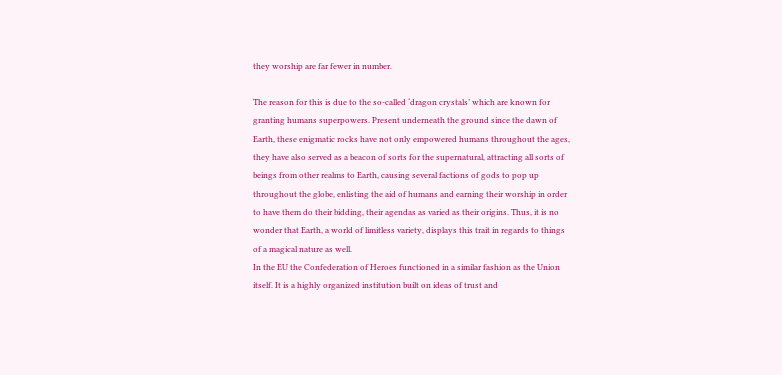they worship are far fewer in number.

The reason for this is due to the so-called ‘dragon crystals’ which are known for granting humans superpowers. Present underneath the ground since the dawn of Earth, these enigmatic rocks have not only empowered humans throughout the ages, they have also served as a beacon of sorts for the supernatural, attracting all sorts of beings from other realms to Earth, causing several factions of gods to pop up throughout the globe, enlisting the aid of humans and earning their worship in order to have them do their bidding, their agendas as varied as their origins. Thus, it is no wonder that Earth, a world of limitless variety, displays this trait in regards to things of a magical nature as well.
In the EU the Confederation of Heroes functioned in a similar fashion as the Union itself. It is a highly organized institution built on ideas of trust and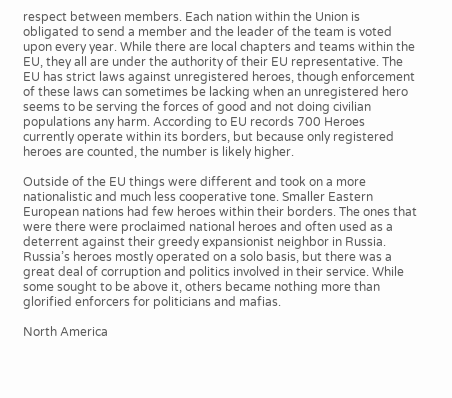respect between members. Each nation within the Union is obligated to send a member and the leader of the team is voted upon every year. While there are local chapters and teams within the EU, they all are under the authority of their EU representative. The EU has strict laws against unregistered heroes, though enforcement of these laws can sometimes be lacking when an unregistered hero seems to be serving the forces of good and not doing civilian populations any harm. According to EU records 700 Heroes currently operate within its borders, but because only registered heroes are counted, the number is likely higher.

Outside of the EU things were different and took on a more nationalistic and much less cooperative tone. Smaller Eastern European nations had few heroes within their borders. The ones that were there were proclaimed national heroes and often used as a deterrent against their greedy expansionist neighbor in Russia. Russia’s heroes mostly operated on a solo basis, but there was a great deal of corruption and politics involved in their service. While some sought to be above it, others became nothing more than glorified enforcers for politicians and mafias.

North America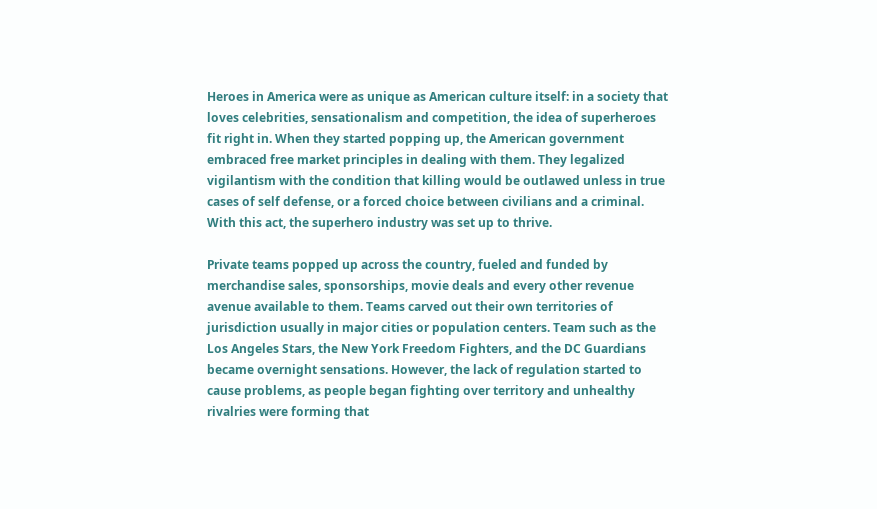Heroes in America were as unique as American culture itself: in a society that loves celebrities, sensationalism and competition, the idea of superheroes fit right in. When they started popping up, the American government embraced free market principles in dealing with them. They legalized vigilantism with the condition that killing would be outlawed unless in true cases of self defense, or a forced choice between civilians and a criminal. With this act, the superhero industry was set up to thrive.

Private teams popped up across the country, fueled and funded by merchandise sales, sponsorships, movie deals and every other revenue avenue available to them. Teams carved out their own territories of jurisdiction usually in major cities or population centers. Team such as the Los Angeles Stars, the New York Freedom Fighters, and the DC Guardians became overnight sensations. However, the lack of regulation started to cause problems, as people began fighting over territory and unhealthy rivalries were forming that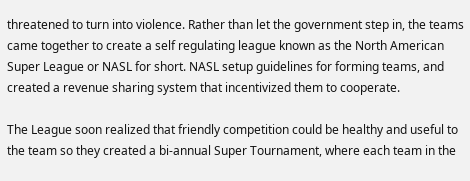threatened to turn into violence. Rather than let the government step in, the teams came together to create a self regulating league known as the North American Super League or NASL for short. NASL setup guidelines for forming teams, and created a revenue sharing system that incentivized them to cooperate.

The League soon realized that friendly competition could be healthy and useful to the team so they created a bi-annual Super Tournament, where each team in the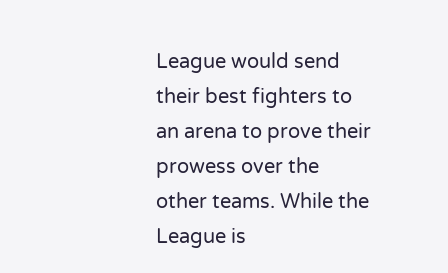League would send their best fighters to an arena to prove their prowess over the other teams. While the League is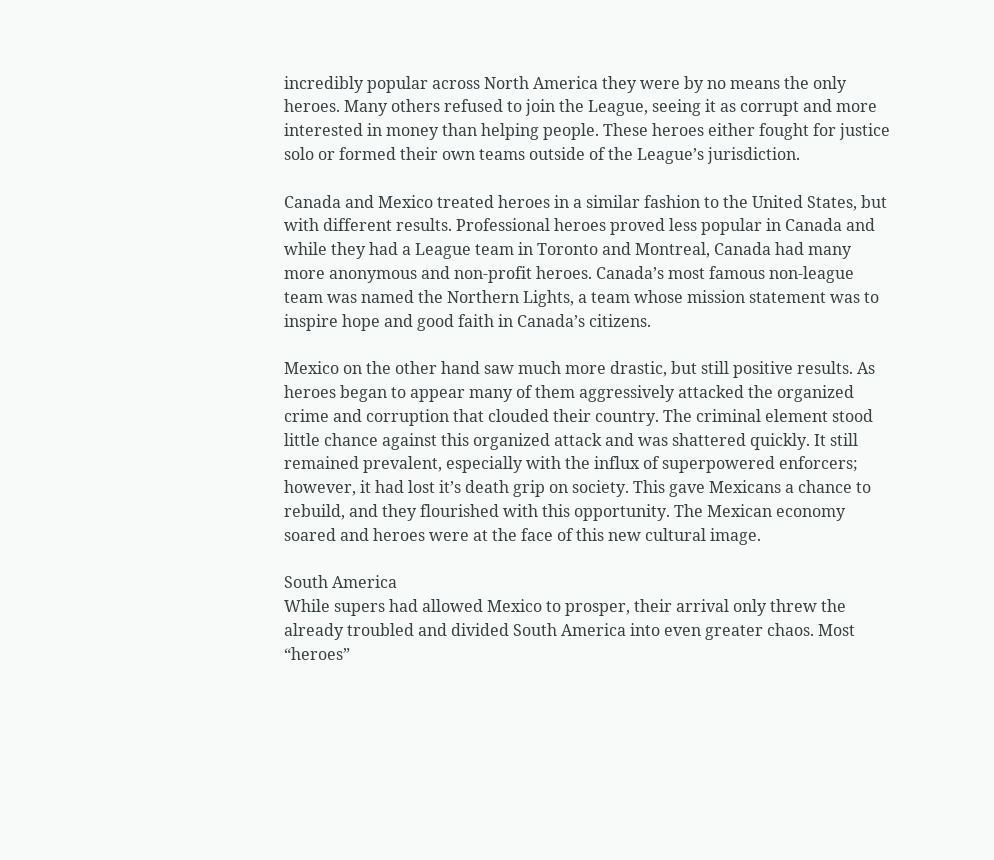incredibly popular across North America they were by no means the only heroes. Many others refused to join the League, seeing it as corrupt and more interested in money than helping people. These heroes either fought for justice solo or formed their own teams outside of the League’s jurisdiction.

Canada and Mexico treated heroes in a similar fashion to the United States, but with different results. Professional heroes proved less popular in Canada and while they had a League team in Toronto and Montreal, Canada had many more anonymous and non-profit heroes. Canada’s most famous non-league team was named the Northern Lights, a team whose mission statement was to inspire hope and good faith in Canada’s citizens.

Mexico on the other hand saw much more drastic, but still positive results. As heroes began to appear many of them aggressively attacked the organized crime and corruption that clouded their country. The criminal element stood little chance against this organized attack and was shattered quickly. It still remained prevalent, especially with the influx of superpowered enforcers; however, it had lost it’s death grip on society. This gave Mexicans a chance to rebuild, and they flourished with this opportunity. The Mexican economy soared and heroes were at the face of this new cultural image.

South America
While supers had allowed Mexico to prosper, their arrival only threw the already troubled and divided South America into even greater chaos. Most “heroes”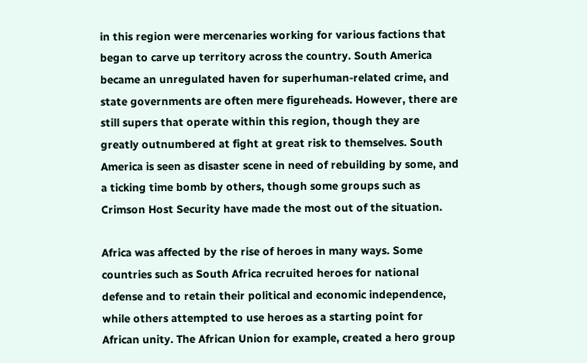in this region were mercenaries working for various factions that began to carve up territory across the country. South America became an unregulated haven for superhuman-related crime, and state governments are often mere figureheads. However, there are still supers that operate within this region, though they are greatly outnumbered at fight at great risk to themselves. South America is seen as disaster scene in need of rebuilding by some, and a ticking time bomb by others, though some groups such as Crimson Host Security have made the most out of the situation.

Africa was affected by the rise of heroes in many ways. Some countries such as South Africa recruited heroes for national defense and to retain their political and economic independence, while others attempted to use heroes as a starting point for African unity. The African Union for example, created a hero group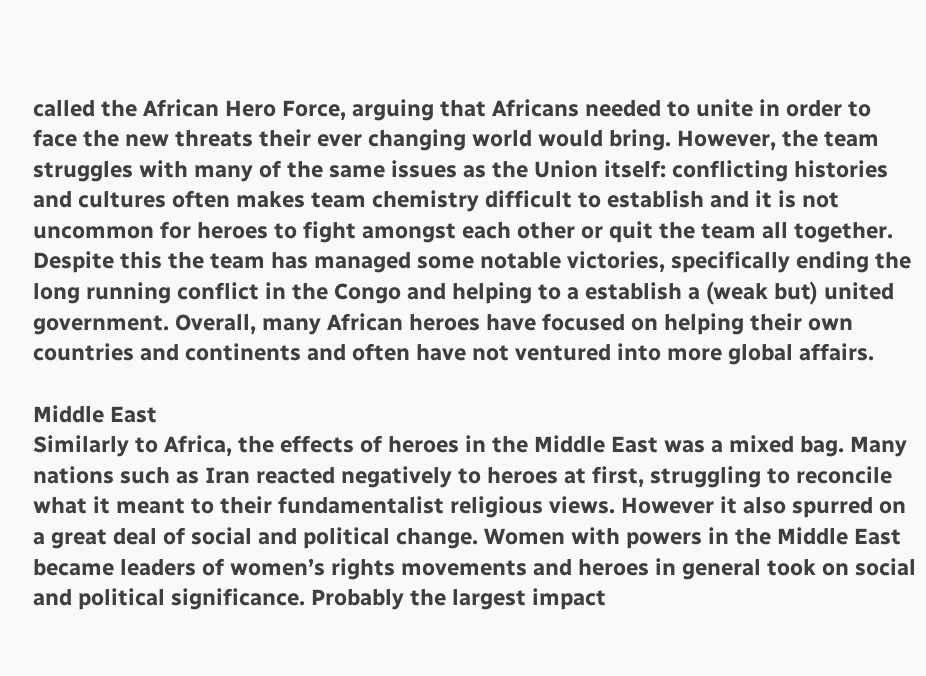called the African Hero Force, arguing that Africans needed to unite in order to face the new threats their ever changing world would bring. However, the team struggles with many of the same issues as the Union itself: conflicting histories and cultures often makes team chemistry difficult to establish and it is not uncommon for heroes to fight amongst each other or quit the team all together. Despite this the team has managed some notable victories, specifically ending the long running conflict in the Congo and helping to a establish a (weak but) united government. Overall, many African heroes have focused on helping their own countries and continents and often have not ventured into more global affairs.

Middle East
Similarly to Africa, the effects of heroes in the Middle East was a mixed bag. Many nations such as Iran reacted negatively to heroes at first, struggling to reconcile what it meant to their fundamentalist religious views. However it also spurred on a great deal of social and political change. Women with powers in the Middle East became leaders of women’s rights movements and heroes in general took on social and political significance. Probably the largest impact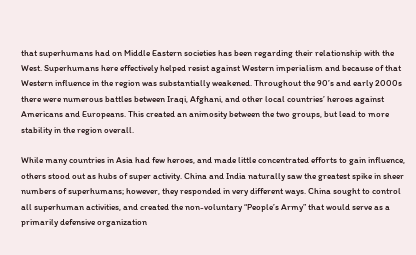that superhumans had on Middle Eastern societies has been regarding their relationship with the West. Superhumans here effectively helped resist against Western imperialism and because of that Western influence in the region was substantially weakened. Throughout the 90’s and early 2000s there were numerous battles between Iraqi, Afghani, and other local countries’ heroes against Americans and Europeans. This created an animosity between the two groups, but lead to more stability in the region overall.

While many countries in Asia had few heroes, and made little concentrated efforts to gain influence, others stood out as hubs of super activity. China and India naturally saw the greatest spike in sheer numbers of superhumans; however, they responded in very different ways. China sought to control all superhuman activities, and created the non-voluntary “People’s Army” that would serve as a primarily defensive organization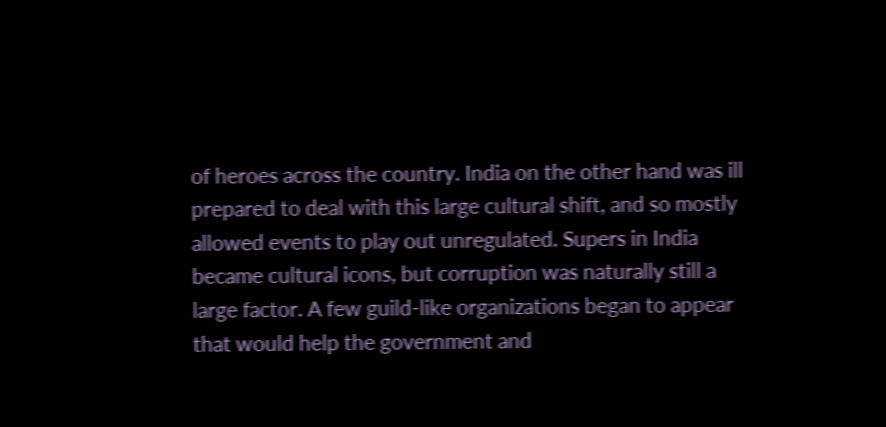of heroes across the country. India on the other hand was ill prepared to deal with this large cultural shift, and so mostly allowed events to play out unregulated. Supers in India became cultural icons, but corruption was naturally still a large factor. A few guild-like organizations began to appear that would help the government and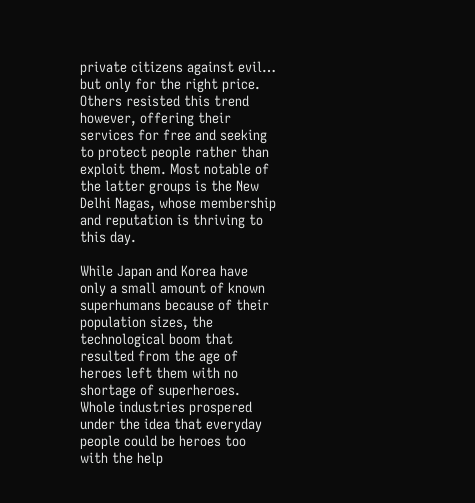private citizens against evil… but only for the right price. Others resisted this trend however, offering their services for free and seeking to protect people rather than exploit them. Most notable of the latter groups is the New Delhi Nagas, whose membership and reputation is thriving to this day.

While Japan and Korea have only a small amount of known superhumans because of their population sizes, the technological boom that resulted from the age of heroes left them with no shortage of superheroes. Whole industries prospered under the idea that everyday people could be heroes too with the help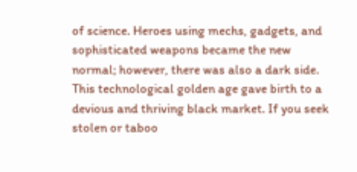of science. Heroes using mechs, gadgets, and sophisticated weapons became the new normal; however, there was also a dark side. This technological golden age gave birth to a devious and thriving black market. If you seek stolen or taboo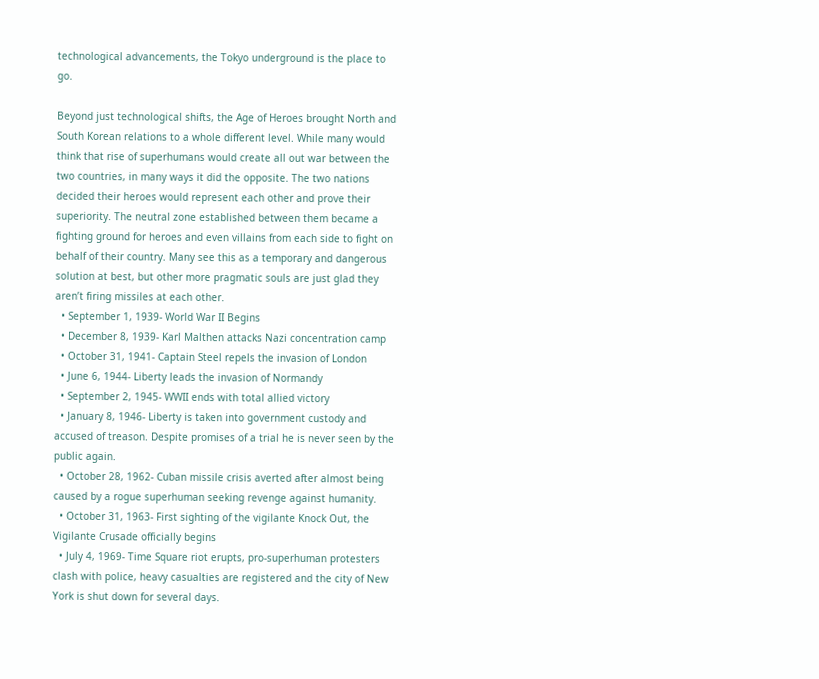technological advancements, the Tokyo underground is the place to go.

Beyond just technological shifts, the Age of Heroes brought North and South Korean relations to a whole different level. While many would think that rise of superhumans would create all out war between the two countries, in many ways it did the opposite. The two nations decided their heroes would represent each other and prove their superiority. The neutral zone established between them became a fighting ground for heroes and even villains from each side to fight on behalf of their country. Many see this as a temporary and dangerous solution at best, but other more pragmatic souls are just glad they aren’t firing missiles at each other.
  • September 1, 1939- World War II Begins
  • December 8, 1939- Karl Malthen attacks Nazi concentration camp
  • October 31, 1941- Captain Steel repels the invasion of London
  • June 6, 1944- Liberty leads the invasion of Normandy
  • September 2, 1945- WWII ends with total allied victory
  • January 8, 1946- Liberty is taken into government custody and accused of treason. Despite promises of a trial he is never seen by the public again.
  • October 28, 1962- Cuban missile crisis averted after almost being caused by a rogue superhuman seeking revenge against humanity.
  • October 31, 1963- First sighting of the vigilante Knock Out, the Vigilante Crusade officially begins
  • July 4, 1969- Time Square riot erupts, pro-superhuman protesters clash with police, heavy casualties are registered and the city of New York is shut down for several days.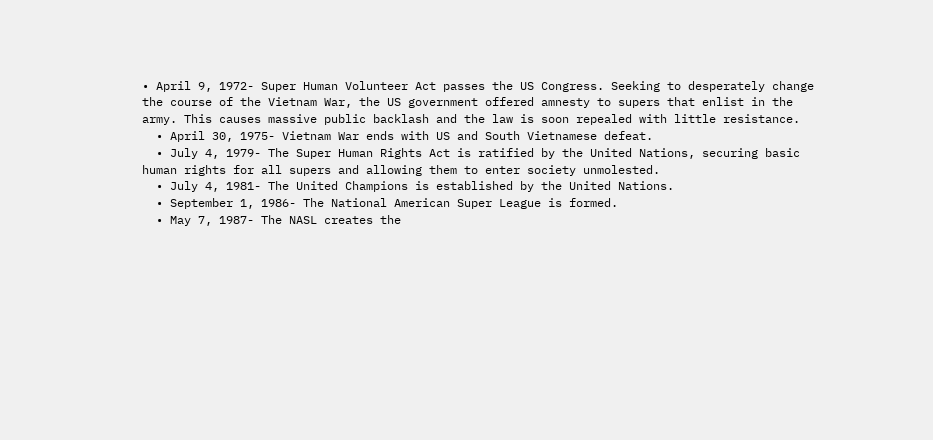• April 9, 1972- Super Human Volunteer Act passes the US Congress. Seeking to desperately change the course of the Vietnam War, the US government offered amnesty to supers that enlist in the army. This causes massive public backlash and the law is soon repealed with little resistance.
  • April 30, 1975- Vietnam War ends with US and South Vietnamese defeat.
  • July 4, 1979- The Super Human Rights Act is ratified by the United Nations, securing basic human rights for all supers and allowing them to enter society unmolested.
  • July 4, 1981- The United Champions is established by the United Nations.
  • September 1, 1986- The National American Super League is formed.
  • May 7, 1987- The NASL creates the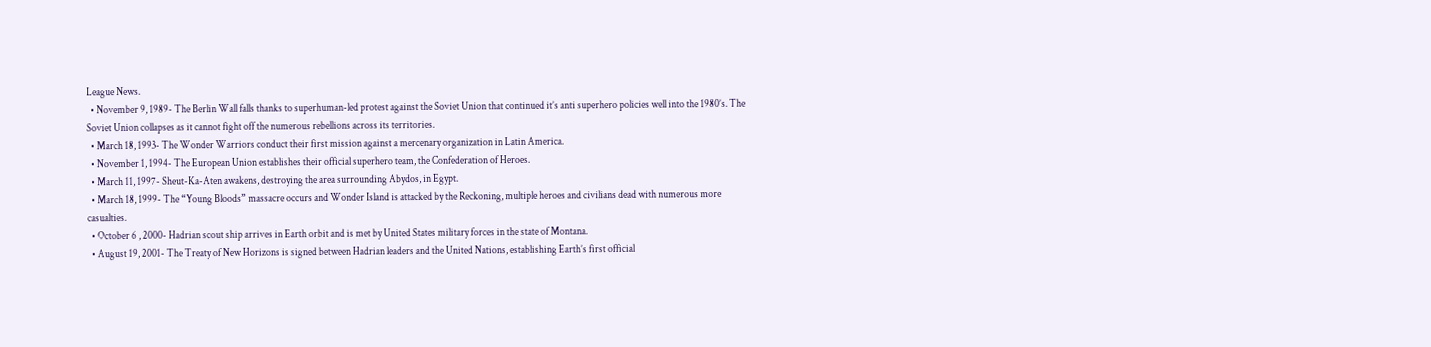League News.
  • November 9, 1989- The Berlin Wall falls thanks to superhuman-led protest against the Soviet Union that continued it’s anti superhero policies well into the 1980’s. The Soviet Union collapses as it cannot fight off the numerous rebellions across its territories.
  • March 18, 1993- The Wonder Warriors conduct their first mission against a mercenary organization in Latin America.
  • November 1, 1994- The European Union establishes their official superhero team, the Confederation of Heroes.
  • March 11, 1997- Sheut-Ka-Aten awakens, destroying the area surrounding Abydos, in Egypt.
  • March 18, 1999- The “Young Bloods” massacre occurs and Wonder Island is attacked by the Reckoning, multiple heroes and civilians dead with numerous more casualties.
  • October 6 , 2000- Hadrian scout ship arrives in Earth orbit and is met by United States military forces in the state of Montana.
  • August 19, 2001- The Treaty of New Horizons is signed between Hadrian leaders and the United Nations, establishing Earth’s first official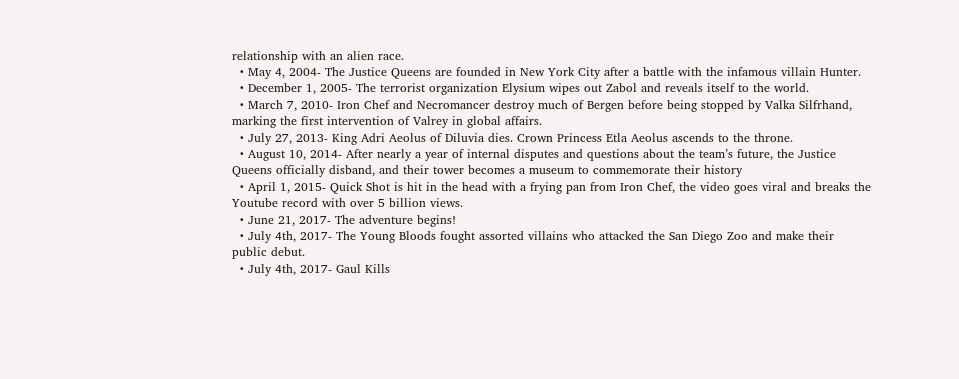relationship with an alien race.
  • May 4, 2004- The Justice Queens are founded in New York City after a battle with the infamous villain Hunter.
  • December 1, 2005- The terrorist organization Elysium wipes out Zabol and reveals itself to the world.
  • March 7, 2010- Iron Chef and Necromancer destroy much of Bergen before being stopped by Valka Silfrhand, marking the first intervention of Valrey in global affairs.
  • July 27, 2013- King Adri Aeolus of Diluvia dies. Crown Princess Etla Aeolus ascends to the throne.
  • August 10, 2014- After nearly a year of internal disputes and questions about the team’s future, the Justice Queens officially disband, and their tower becomes a museum to commemorate their history
  • April 1, 2015- Quick Shot is hit in the head with a frying pan from Iron Chef, the video goes viral and breaks the Youtube record with over 5 billion views.
  • June 21, 2017- The adventure begins!
  • July 4th, 2017- The Young Bloods fought assorted villains who attacked the San Diego Zoo and make their public debut.
  • July 4th, 2017- Gaul Kills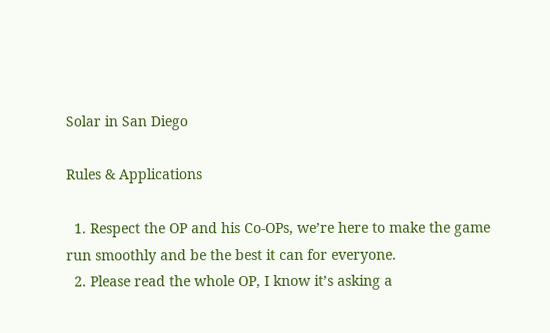Solar in San Diego

Rules & Applications

  1. Respect the OP and his Co-OPs, we’re here to make the game run smoothly and be the best it can for everyone.
  2. Please read the whole OP, I know it’s asking a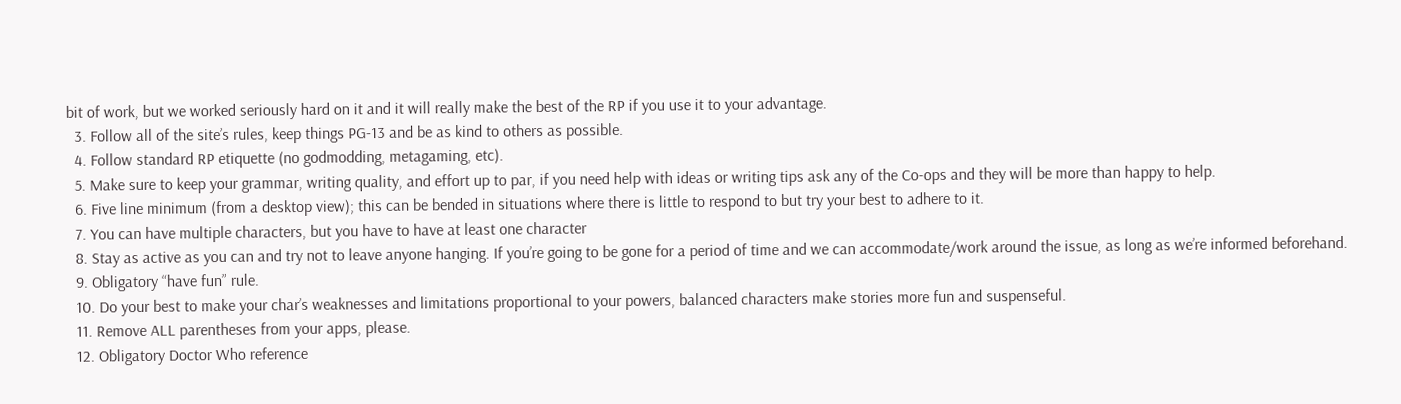bit of work, but we worked seriously hard on it and it will really make the best of the RP if you use it to your advantage.
  3. Follow all of the site’s rules, keep things PG-13 and be as kind to others as possible.
  4. Follow standard RP etiquette (no godmodding, metagaming, etc).
  5. Make sure to keep your grammar, writing quality, and effort up to par, if you need help with ideas or writing tips ask any of the Co-ops and they will be more than happy to help.
  6. Five line minimum (from a desktop view); this can be bended in situations where there is little to respond to but try your best to adhere to it.
  7. You can have multiple characters, but you have to have at least one character
  8. Stay as active as you can and try not to leave anyone hanging. If you’re going to be gone for a period of time and we can accommodate/work around the issue, as long as we’re informed beforehand.
  9. Obligatory “have fun” rule.
  10. Do your best to make your char’s weaknesses and limitations proportional to your powers, balanced characters make stories more fun and suspenseful.
  11. Remove ALL parentheses from your apps, please.
  12. Obligatory Doctor Who reference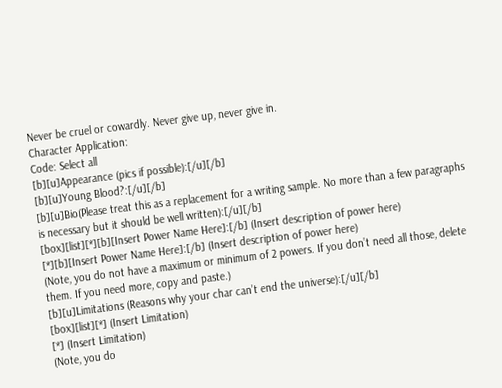Never be cruel or cowardly. Never give up, never give in.
Character Application:
Code: Select all
[b][u]Appearance (pics if possible):[/u][/b]
[b][u]Young Blood?:[/u][/b]
[b][u]Bio(Please treat this as a replacement for a writing sample. No more than a few paragraphs is necessary but it should be well written):[/u][/b]
[box][list][*][b][Insert Power Name Here]:[/b] (Insert description of power here)
[*][b][Insert Power Name Here]:[/b] (Insert description of power here)
(Note, you do not have a maximum or minimum of 2 powers. If you don’t need all those, delete them. If you need more, copy and paste.)
[b][u]Limitations (Reasons why your char can’t end the universe):[/u][/b]
[box][list][*] (Insert Limitation)
[*] (Insert Limitation)
(Note, you do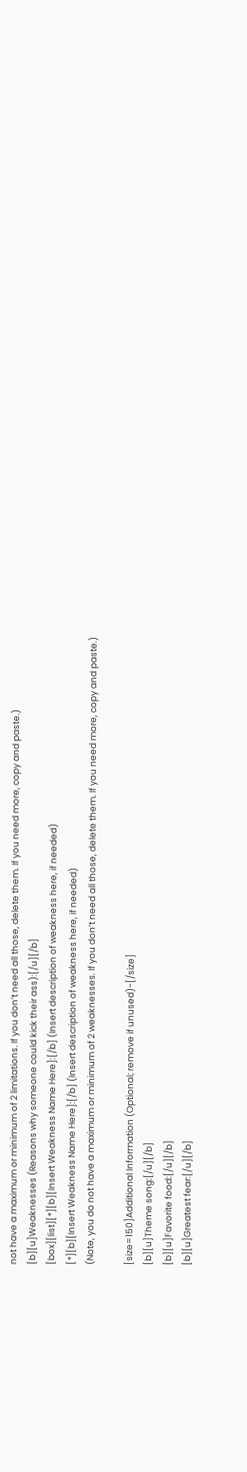not have a maximum or minimum of 2 limitations. If you don’t need all those, delete them. If you need more, copy and paste.)
[b][u]Weaknesses (Reasons why someone could kick their ass):[/u][/b]
[box][list][*][b][Insert Weakness Name Here]:[/b] (Insert description of weakness here, if needed)
[*][b][Insert Weakness Name Here]:[/b] (Insert description of weakness here, if needed)
(Note, you do not have a maximum or minimum of 2 weaknesses. If you don’t need all those, delete them. If you need more, copy and paste.)

[size=150]Additional Information (Optional; remove if unused)-[/size]
[b][u]Theme song:[/u][/b]
[b][u]Favorite food:[/u][/b]
[b][u]Greatest fear:[/u][/b]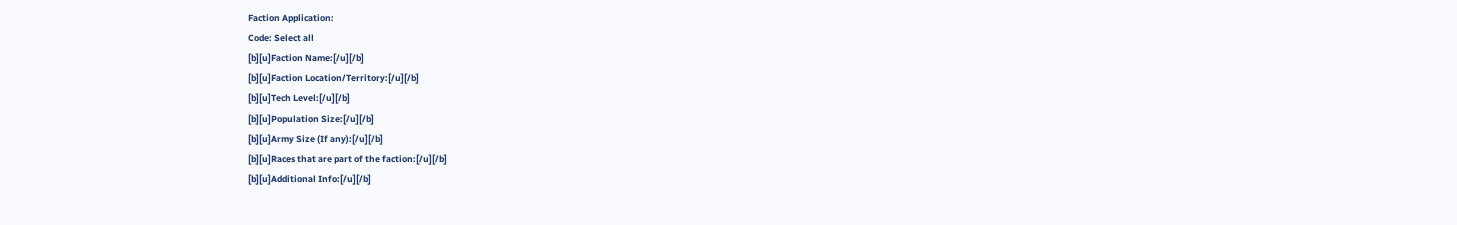Faction Application:
Code: Select all
[b][u]Faction Name:[/u][/b]
[b][u]Faction Location/Territory:[/u][/b]
[b][u]Tech Level:[/u][/b]
[b][u]Population Size:[/u][/b]
[b][u]Army Size (If any):[/u][/b]
[b][u]Races that are part of the faction:[/u][/b]
[b][u]Additional Info:[/u][/b]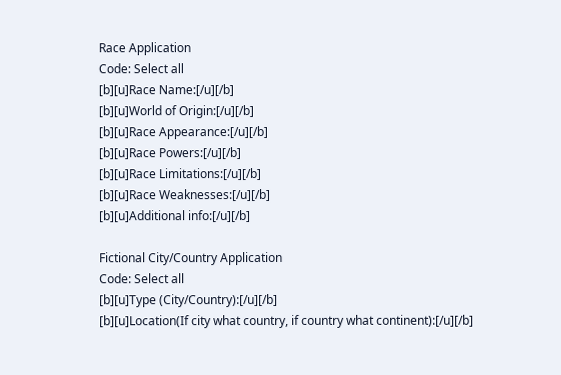Race Application
Code: Select all
[b][u]Race Name:[/u][/b]
[b][u]World of Origin:[/u][/b]
[b][u]Race Appearance:[/u][/b]
[b][u]Race Powers:[/u][/b]
[b][u]Race Limitations:[/u][/b]
[b][u]Race Weaknesses:[/u][/b]
[b][u]Additional info:[/u][/b]

Fictional City/Country Application
Code: Select all
[b][u]Type (City/Country):[/u][/b]
[b][u]Location(If city what country, if country what continent):[/u][/b]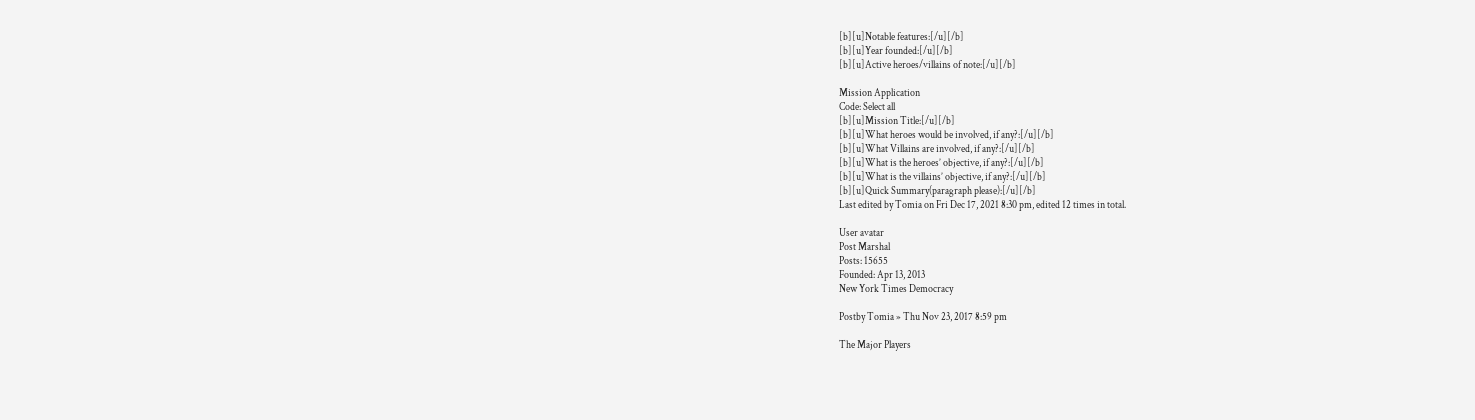[b][u]Notable features:[/u][/b]
[b][u]Year founded:[/u][/b]
[b][u]Active heroes/villains of note:[/u][/b]

Mission Application
Code: Select all
[b][u]Mission Title:[/u][/b]
[b][u]What heroes would be involved, if any?:[/u][/b]
[b][u]What Villains are involved, if any?:[/u][/b]
[b][u]What is the heroes’ objective, if any?:[/u][/b]
[b][u]What is the villains’ objective, if any?:[/u][/b]
[b][u]Quick Summary(paragraph please):[/u][/b]
Last edited by Tomia on Fri Dec 17, 2021 8:30 pm, edited 12 times in total.

User avatar
Post Marshal
Posts: 15655
Founded: Apr 13, 2013
New York Times Democracy

Postby Tomia » Thu Nov 23, 2017 8:59 pm

The Major Players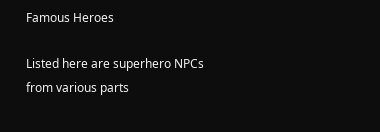Famous Heroes

Listed here are superhero NPCs from various parts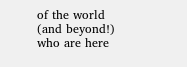of the world (and beyond!) who are here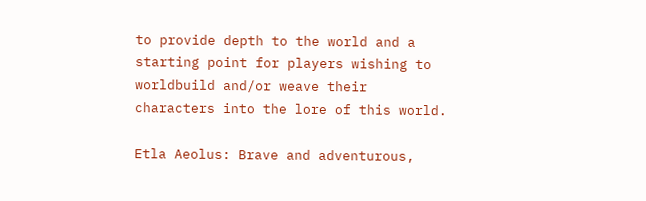to provide depth to the world and a starting point for players wishing to worldbuild and/or weave their characters into the lore of this world.

Etla Aeolus: Brave and adventurous,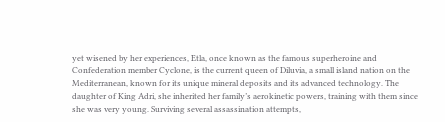yet wisened by her experiences, Etla, once known as the famous superheroine and Confederation member Cyclone, is the current queen of Diluvia, a small island nation on the Mediterranean, known for its unique mineral deposits and its advanced technology. The daughter of King Adri, she inherited her family’s aerokinetic powers, training with them since she was very young. Surviving several assassination attempts,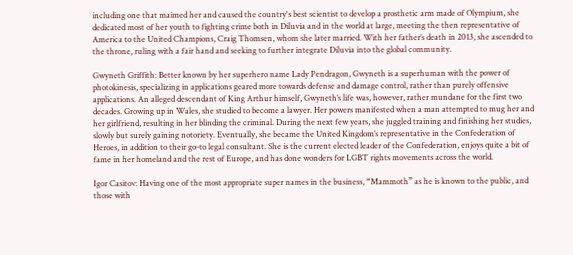including one that maimed her and caused the country's best scientist to develop a prosthetic arm made of Olympium, she dedicated most of her youth to fighting crime both in Diluvia and in the world at large, meeting the then representative of America to the United Champions, Craig Thomsen, whom she later married. With her father’s death in 2013, she ascended to the throne, ruling with a fair hand and seeking to further integrate Diluvia into the global community.

Gwyneth Griffith: Better known by her superhero name Lady Pendragon, Gwyneth is a superhuman with the power of photokinesis, specializing in applications geared more towards defense and damage control, rather than purely offensive applications. An alleged descendant of King Arthur himself, Gwyneth’s life was, however, rather mundane for the first two decades. Growing up in Wales, she studied to become a lawyer. Her powers manifested when a man attempted to mug her and her girlfriend, resulting in her blinding the criminal. During the next few years, she juggled training and finishing her studies, slowly but surely gaining notoriety. Eventually, she became the United Kingdom’s representative in the Confederation of Heroes, in addition to their go-to legal consultant. She is the current elected leader of the Confederation, enjoys quite a bit of fame in her homeland and the rest of Europe, and has done wonders for LGBT rights movements across the world.

Igor Casitov: Having one of the most appropriate super names in the business, “Mammoth” as he is known to the public, and those with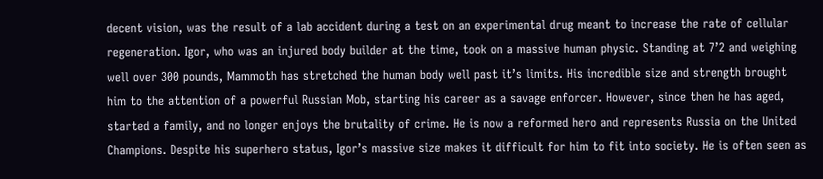decent vision, was the result of a lab accident during a test on an experimental drug meant to increase the rate of cellular regeneration. Igor, who was an injured body builder at the time, took on a massive human physic. Standing at 7’2 and weighing well over 300 pounds, Mammoth has stretched the human body well past it’s limits. His incredible size and strength brought him to the attention of a powerful Russian Mob, starting his career as a savage enforcer. However, since then he has aged, started a family, and no longer enjoys the brutality of crime. He is now a reformed hero and represents Russia on the United Champions. Despite his superhero status, Igor’s massive size makes it difficult for him to fit into society. He is often seen as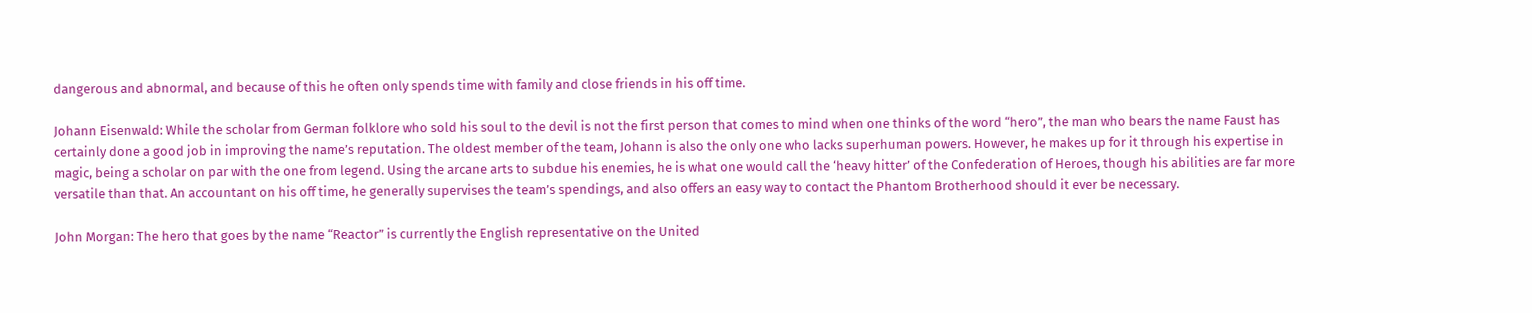dangerous and abnormal, and because of this he often only spends time with family and close friends in his off time.

Johann Eisenwald: While the scholar from German folklore who sold his soul to the devil is not the first person that comes to mind when one thinks of the word “hero”, the man who bears the name Faust has certainly done a good job in improving the name’s reputation. The oldest member of the team, Johann is also the only one who lacks superhuman powers. However, he makes up for it through his expertise in magic, being a scholar on par with the one from legend. Using the arcane arts to subdue his enemies, he is what one would call the ‘heavy hitter’ of the Confederation of Heroes, though his abilities are far more versatile than that. An accountant on his off time, he generally supervises the team’s spendings, and also offers an easy way to contact the Phantom Brotherhood should it ever be necessary.

John Morgan: The hero that goes by the name “Reactor” is currently the English representative on the United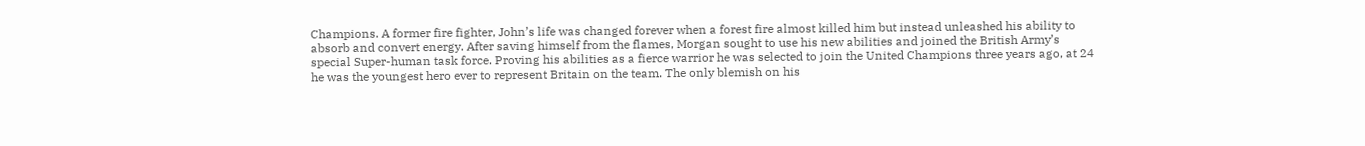Champions. A former fire fighter, John’s life was changed forever when a forest fire almost killed him but instead unleashed his ability to absorb and convert energy. After saving himself from the flames, Morgan sought to use his new abilities and joined the British Army’s special Super-human task force. Proving his abilities as a fierce warrior he was selected to join the United Champions three years ago, at 24 he was the youngest hero ever to represent Britain on the team. The only blemish on his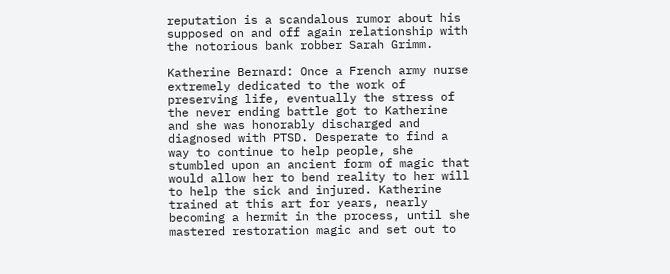reputation is a scandalous rumor about his supposed on and off again relationship with the notorious bank robber Sarah Grimm.

Katherine Bernard: Once a French army nurse extremely dedicated to the work of preserving life, eventually the stress of the never ending battle got to Katherine and she was honorably discharged and diagnosed with PTSD. Desperate to find a way to continue to help people, she stumbled upon an ancient form of magic that would allow her to bend reality to her will to help the sick and injured. Katherine trained at this art for years, nearly becoming a hermit in the process, until she mastered restoration magic and set out to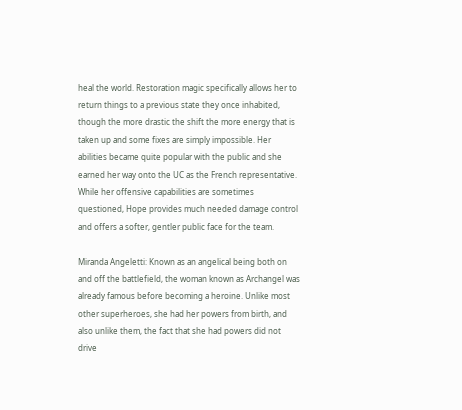heal the world. Restoration magic specifically allows her to return things to a previous state they once inhabited, though the more drastic the shift the more energy that is taken up and some fixes are simply impossible. Her abilities became quite popular with the public and she earned her way onto the UC as the French representative. While her offensive capabilities are sometimes questioned, Hope provides much needed damage control and offers a softer, gentler public face for the team.

Miranda Angeletti: Known as an angelical being both on and off the battlefield, the woman known as Archangel was already famous before becoming a heroine. Unlike most other superheroes, she had her powers from birth, and also unlike them, the fact that she had powers did not drive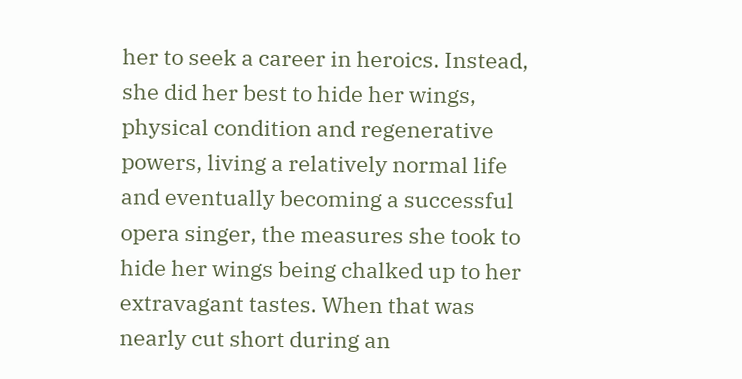her to seek a career in heroics. Instead, she did her best to hide her wings, physical condition and regenerative powers, living a relatively normal life and eventually becoming a successful opera singer, the measures she took to hide her wings being chalked up to her extravagant tastes. When that was nearly cut short during an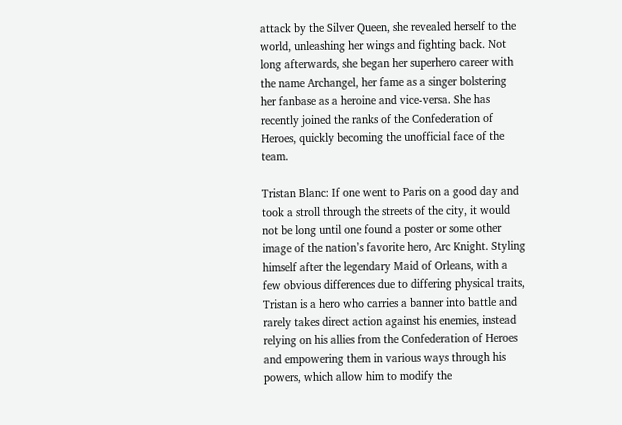attack by the Silver Queen, she revealed herself to the world, unleashing her wings and fighting back. Not long afterwards, she began her superhero career with the name Archangel, her fame as a singer bolstering her fanbase as a heroine and vice-versa. She has recently joined the ranks of the Confederation of Heroes, quickly becoming the unofficial face of the team.

Tristan Blanc: If one went to Paris on a good day and took a stroll through the streets of the city, it would not be long until one found a poster or some other image of the nation’s favorite hero, Arc Knight. Styling himself after the legendary Maid of Orleans, with a few obvious differences due to differing physical traits, Tristan is a hero who carries a banner into battle and rarely takes direct action against his enemies, instead relying on his allies from the Confederation of Heroes and empowering them in various ways through his powers, which allow him to modify the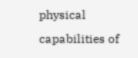physical capabilities of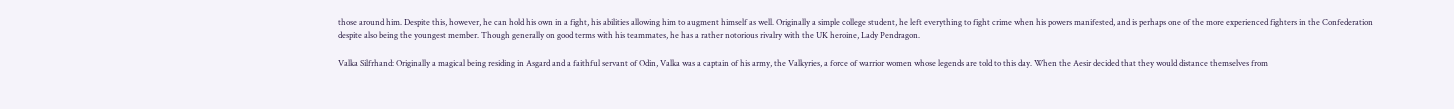those around him. Despite this, however, he can hold his own in a fight, his abilities allowing him to augment himself as well. Originally a simple college student, he left everything to fight crime when his powers manifested, and is perhaps one of the more experienced fighters in the Confederation despite also being the youngest member. Though generally on good terms with his teammates, he has a rather notorious rivalry with the UK heroine, Lady Pendragon.

Valka Silfrhand: Originally a magical being residing in Asgard and a faithful servant of Odin, Valka was a captain of his army, the Valkyries, a force of warrior women whose legends are told to this day. When the Aesir decided that they would distance themselves from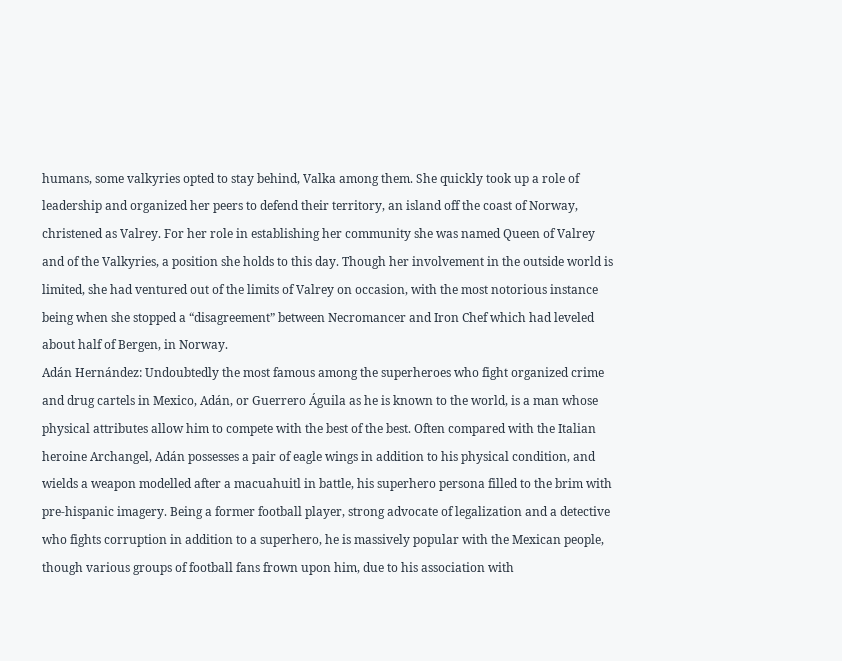humans, some valkyries opted to stay behind, Valka among them. She quickly took up a role of leadership and organized her peers to defend their territory, an island off the coast of Norway, christened as Valrey. For her role in establishing her community she was named Queen of Valrey and of the Valkyries, a position she holds to this day. Though her involvement in the outside world is limited, she had ventured out of the limits of Valrey on occasion, with the most notorious instance being when she stopped a “disagreement” between Necromancer and Iron Chef which had leveled about half of Bergen, in Norway.
Adán Hernández: Undoubtedly the most famous among the superheroes who fight organized crime and drug cartels in Mexico, Adán, or Guerrero Águila as he is known to the world, is a man whose physical attributes allow him to compete with the best of the best. Often compared with the Italian heroine Archangel, Adán possesses a pair of eagle wings in addition to his physical condition, and wields a weapon modelled after a macuahuitl in battle, his superhero persona filled to the brim with pre-hispanic imagery. Being a former football player, strong advocate of legalization and a detective who fights corruption in addition to a superhero, he is massively popular with the Mexican people, though various groups of football fans frown upon him, due to his association with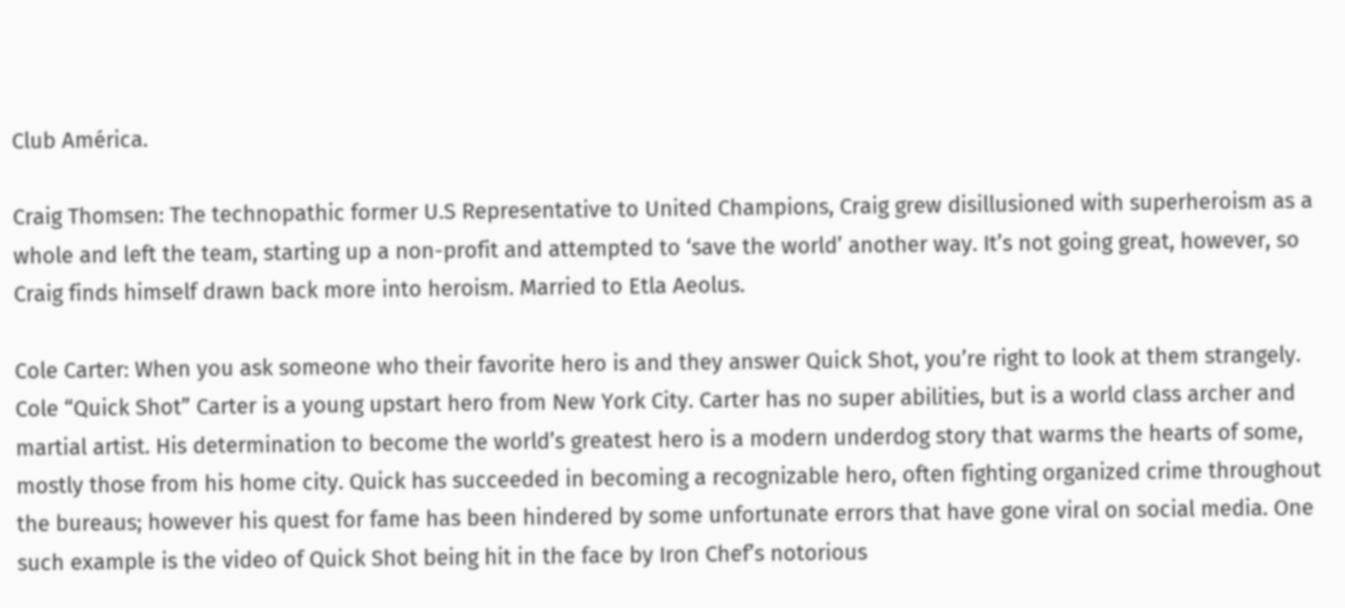Club América.

Craig Thomsen: The technopathic former U.S Representative to United Champions, Craig grew disillusioned with superheroism as a whole and left the team, starting up a non-profit and attempted to ‘save the world’ another way. It’s not going great, however, so Craig finds himself drawn back more into heroism. Married to Etla Aeolus.

Cole Carter: When you ask someone who their favorite hero is and they answer Quick Shot, you’re right to look at them strangely. Cole “Quick Shot” Carter is a young upstart hero from New York City. Carter has no super abilities, but is a world class archer and martial artist. His determination to become the world’s greatest hero is a modern underdog story that warms the hearts of some, mostly those from his home city. Quick has succeeded in becoming a recognizable hero, often fighting organized crime throughout the bureaus; however his quest for fame has been hindered by some unfortunate errors that have gone viral on social media. One such example is the video of Quick Shot being hit in the face by Iron Chef’s notorious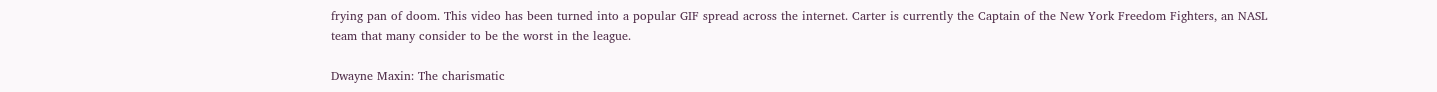frying pan of doom. This video has been turned into a popular GIF spread across the internet. Carter is currently the Captain of the New York Freedom Fighters, an NASL team that many consider to be the worst in the league.

Dwayne Maxin: The charismatic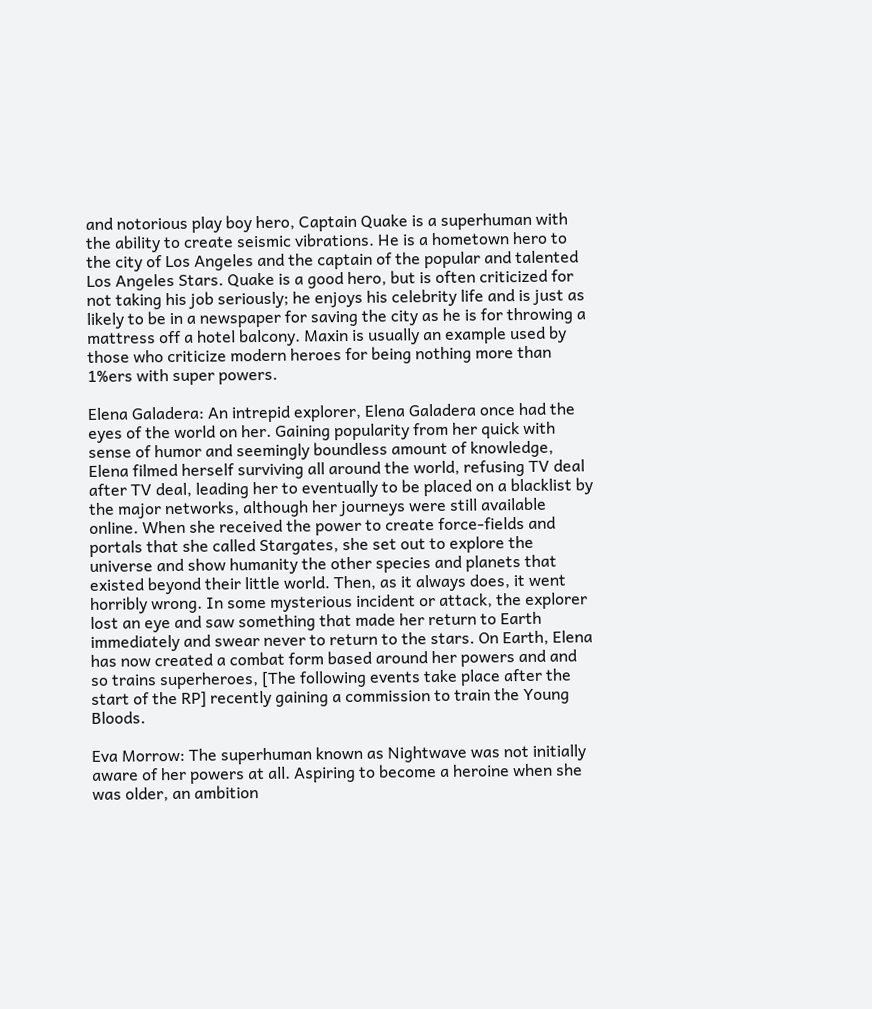and notorious play boy hero, Captain Quake is a superhuman with the ability to create seismic vibrations. He is a hometown hero to the city of Los Angeles and the captain of the popular and talented Los Angeles Stars. Quake is a good hero, but is often criticized for not taking his job seriously; he enjoys his celebrity life and is just as likely to be in a newspaper for saving the city as he is for throwing a mattress off a hotel balcony. Maxin is usually an example used by those who criticize modern heroes for being nothing more than 1%ers with super powers.

Elena Galadera: An intrepid explorer, Elena Galadera once had the eyes of the world on her. Gaining popularity from her quick with sense of humor and seemingly boundless amount of knowledge, Elena filmed herself surviving all around the world, refusing TV deal after TV deal, leading her to eventually to be placed on a blacklist by the major networks, although her journeys were still available online. When she received the power to create force-fields and portals that she called Stargates, she set out to explore the universe and show humanity the other species and planets that existed beyond their little world. Then, as it always does, it went horribly wrong. In some mysterious incident or attack, the explorer lost an eye and saw something that made her return to Earth immediately and swear never to return to the stars. On Earth, Elena has now created a combat form based around her powers and and so trains superheroes, [The following events take place after the start of the RP] recently gaining a commission to train the Young Bloods.

Eva Morrow: The superhuman known as Nightwave was not initially aware of her powers at all. Aspiring to become a heroine when she was older, an ambition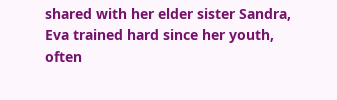shared with her elder sister Sandra, Eva trained hard since her youth, often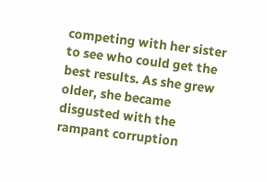competing with her sister to see who could get the best results. As she grew older, she became disgusted with the rampant corruption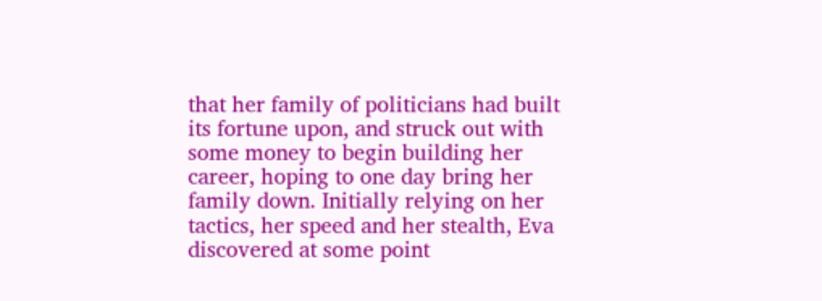that her family of politicians had built its fortune upon, and struck out with some money to begin building her career, hoping to one day bring her family down. Initially relying on her tactics, her speed and her stealth, Eva discovered at some point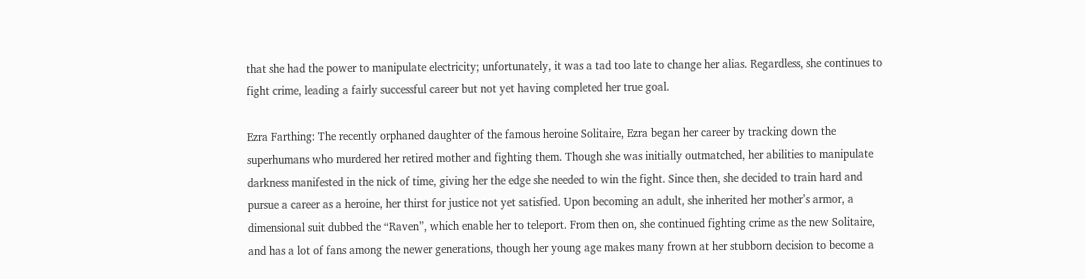that she had the power to manipulate electricity; unfortunately, it was a tad too late to change her alias. Regardless, she continues to fight crime, leading a fairly successful career but not yet having completed her true goal.

Ezra Farthing: The recently orphaned daughter of the famous heroine Solitaire, Ezra began her career by tracking down the superhumans who murdered her retired mother and fighting them. Though she was initially outmatched, her abilities to manipulate darkness manifested in the nick of time, giving her the edge she needed to win the fight. Since then, she decided to train hard and pursue a career as a heroine, her thirst for justice not yet satisfied. Upon becoming an adult, she inherited her mother’s armor, a dimensional suit dubbed the “Raven”, which enable her to teleport. From then on, she continued fighting crime as the new Solitaire, and has a lot of fans among the newer generations, though her young age makes many frown at her stubborn decision to become a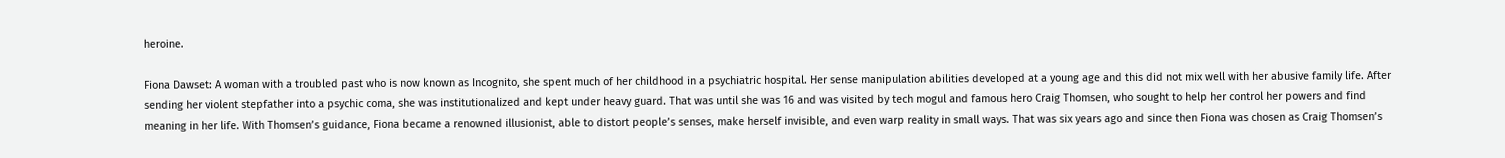heroine.

Fiona Dawset: A woman with a troubled past who is now known as Incognito, she spent much of her childhood in a psychiatric hospital. Her sense manipulation abilities developed at a young age and this did not mix well with her abusive family life. After sending her violent stepfather into a psychic coma, she was institutionalized and kept under heavy guard. That was until she was 16 and was visited by tech mogul and famous hero Craig Thomsen, who sought to help her control her powers and find meaning in her life. With Thomsen’s guidance, Fiona became a renowned illusionist, able to distort people’s senses, make herself invisible, and even warp reality in small ways. That was six years ago and since then Fiona was chosen as Craig Thomsen’s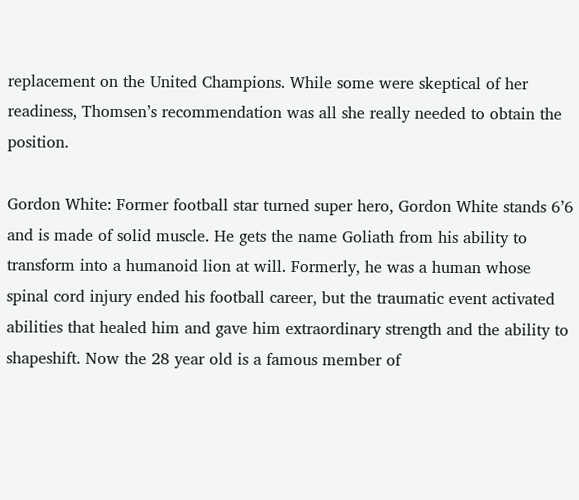replacement on the United Champions. While some were skeptical of her readiness, Thomsen’s recommendation was all she really needed to obtain the position.

Gordon White: Former football star turned super hero, Gordon White stands 6’6 and is made of solid muscle. He gets the name Goliath from his ability to transform into a humanoid lion at will. Formerly, he was a human whose spinal cord injury ended his football career, but the traumatic event activated abilities that healed him and gave him extraordinary strength and the ability to shapeshift. Now the 28 year old is a famous member of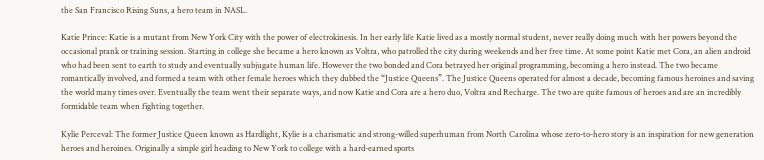the San Francisco Rising Suns, a hero team in NASL.

Katie Prince: Katie is a mutant from New York City with the power of electrokinesis. In her early life Katie lived as a mostly normal student, never really doing much with her powers beyond the occasional prank or training session. Starting in college she became a hero known as Voltra, who patrolled the city during weekends and her free time. At some point Katie met Cora, an alien android who had been sent to earth to study and eventually subjugate human life. However the two bonded and Cora betrayed her original programming, becoming a hero instead. The two became romantically involved, and formed a team with other female heroes which they dubbed the “Justice Queens”. The Justice Queens operated for almost a decade, becoming famous heroines and saving the world many times over. Eventually the team went their separate ways, and now Katie and Cora are a hero duo, Voltra and Recharge. The two are quite famous of heroes and are an incredibly formidable team when fighting together.

Kylie Perceval: The former Justice Queen known as Hardlight, Kylie is a charismatic and strong-willed superhuman from North Carolina whose zero-to-hero story is an inspiration for new generation heroes and heroines. Originally a simple girl heading to New York to college with a hard-earned sports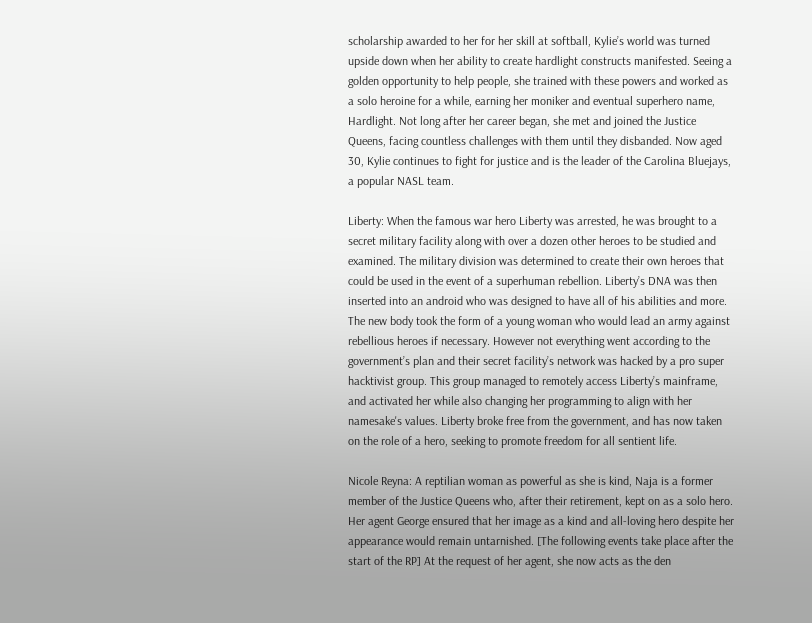scholarship awarded to her for her skill at softball, Kylie’s world was turned upside down when her ability to create hardlight constructs manifested. Seeing a golden opportunity to help people, she trained with these powers and worked as a solo heroine for a while, earning her moniker and eventual superhero name, Hardlight. Not long after her career began, she met and joined the Justice Queens, facing countless challenges with them until they disbanded. Now aged 30, Kylie continues to fight for justice and is the leader of the Carolina Bluejays, a popular NASL team.

Liberty: When the famous war hero Liberty was arrested, he was brought to a secret military facility along with over a dozen other heroes to be studied and examined. The military division was determined to create their own heroes that could be used in the event of a superhuman rebellion. Liberty’s DNA was then inserted into an android who was designed to have all of his abilities and more. The new body took the form of a young woman who would lead an army against rebellious heroes if necessary. However not everything went according to the government’s plan and their secret facility’s network was hacked by a pro super hacktivist group. This group managed to remotely access Liberty’s mainframe, and activated her while also changing her programming to align with her namesake's values. Liberty broke free from the government, and has now taken on the role of a hero, seeking to promote freedom for all sentient life.

Nicole Reyna: A reptilian woman as powerful as she is kind, Naja is a former member of the Justice Queens who, after their retirement, kept on as a solo hero. Her agent George ensured that her image as a kind and all-loving hero despite her appearance would remain untarnished. [The following events take place after the start of the RP] At the request of her agent, she now acts as the den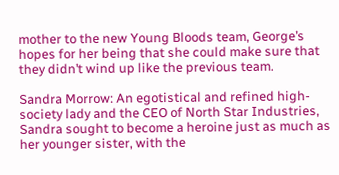mother to the new Young Bloods team, George’s hopes for her being that she could make sure that they didn’t wind up like the previous team.

Sandra Morrow: An egotistical and refined high-society lady and the CEO of North Star Industries, Sandra sought to become a heroine just as much as her younger sister, with the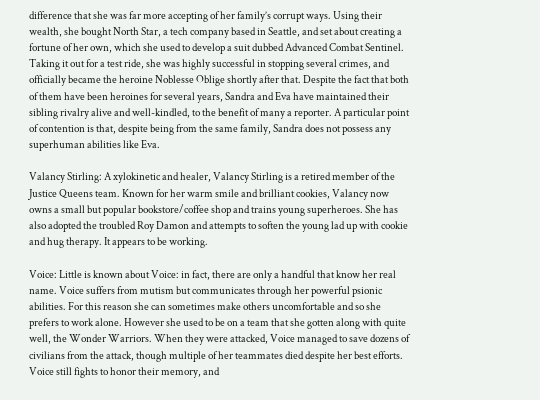difference that she was far more accepting of her family’s corrupt ways. Using their wealth, she bought North Star, a tech company based in Seattle, and set about creating a fortune of her own, which she used to develop a suit dubbed Advanced Combat Sentinel. Taking it out for a test ride, she was highly successful in stopping several crimes, and officially became the heroine Noblesse Oblige shortly after that. Despite the fact that both of them have been heroines for several years, Sandra and Eva have maintained their sibling rivalry alive and well-kindled, to the benefit of many a reporter. A particular point of contention is that, despite being from the same family, Sandra does not possess any superhuman abilities like Eva.

Valancy Stirling: A xylokinetic and healer, Valancy Stirling is a retired member of the Justice Queens team. Known for her warm smile and brilliant cookies, Valancy now owns a small but popular bookstore/coffee shop and trains young superheroes. She has also adopted the troubled Roy Damon and attempts to soften the young lad up with cookie and hug therapy. It appears to be working.

Voice: Little is known about Voice: in fact, there are only a handful that know her real name. Voice suffers from mutism but communicates through her powerful psionic abilities. For this reason she can sometimes make others uncomfortable and so she prefers to work alone. However she used to be on a team that she gotten along with quite well, the Wonder Warriors. When they were attacked, Voice managed to save dozens of civilians from the attack, though multiple of her teammates died despite her best efforts. Voice still fights to honor their memory, and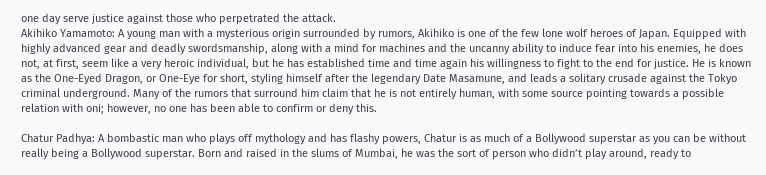one day serve justice against those who perpetrated the attack.
Akihiko Yamamoto: A young man with a mysterious origin surrounded by rumors, Akihiko is one of the few lone wolf heroes of Japan. Equipped with highly advanced gear and deadly swordsmanship, along with a mind for machines and the uncanny ability to induce fear into his enemies, he does not, at first, seem like a very heroic individual, but he has established time and time again his willingness to fight to the end for justice. He is known as the One-Eyed Dragon, or One-Eye for short, styling himself after the legendary Date Masamune, and leads a solitary crusade against the Tokyo criminal underground. Many of the rumors that surround him claim that he is not entirely human, with some source pointing towards a possible relation with oni; however, no one has been able to confirm or deny this.

Chatur Padhya: A bombastic man who plays off mythology and has flashy powers, Chatur is as much of a Bollywood superstar as you can be without really being a Bollywood superstar. Born and raised in the slums of Mumbai, he was the sort of person who didn’t play around, ready to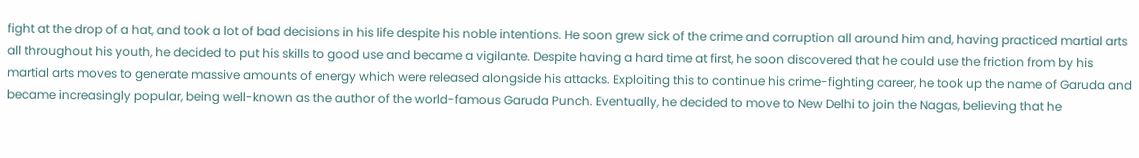fight at the drop of a hat, and took a lot of bad decisions in his life despite his noble intentions. He soon grew sick of the crime and corruption all around him and, having practiced martial arts all throughout his youth, he decided to put his skills to good use and became a vigilante. Despite having a hard time at first, he soon discovered that he could use the friction from by his martial arts moves to generate massive amounts of energy which were released alongside his attacks. Exploiting this to continue his crime-fighting career, he took up the name of Garuda and became increasingly popular, being well-known as the author of the world-famous Garuda Punch. Eventually, he decided to move to New Delhi to join the Nagas, believing that he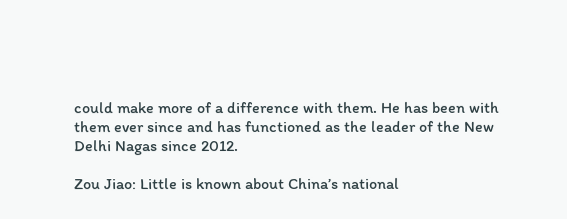could make more of a difference with them. He has been with them ever since and has functioned as the leader of the New Delhi Nagas since 2012.

Zou Jiao: Little is known about China’s national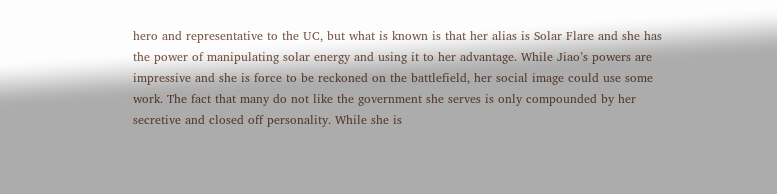hero and representative to the UC, but what is known is that her alias is Solar Flare and she has the power of manipulating solar energy and using it to her advantage. While Jiao’s powers are impressive and she is force to be reckoned on the battlefield, her social image could use some work. The fact that many do not like the government she serves is only compounded by her secretive and closed off personality. While she is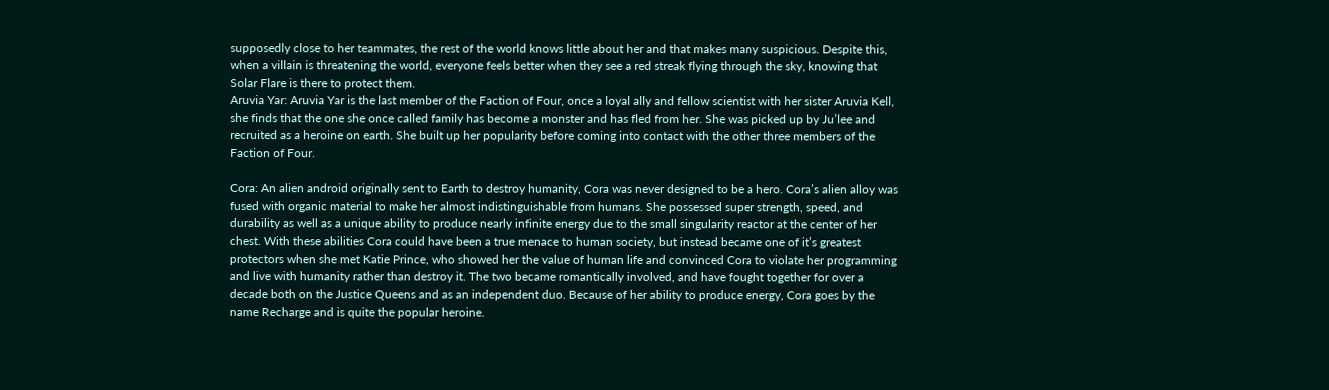supposedly close to her teammates, the rest of the world knows little about her and that makes many suspicious. Despite this, when a villain is threatening the world, everyone feels better when they see a red streak flying through the sky, knowing that Solar Flare is there to protect them.
Aruvia Yar: Aruvia Yar is the last member of the Faction of Four, once a loyal ally and fellow scientist with her sister Aruvia Kell, she finds that the one she once called family has become a monster and has fled from her. She was picked up by Ju’lee and recruited as a heroine on earth. She built up her popularity before coming into contact with the other three members of the Faction of Four.

Cora: An alien android originally sent to Earth to destroy humanity, Cora was never designed to be a hero. Cora’s alien alloy was fused with organic material to make her almost indistinguishable from humans. She possessed super strength, speed, and durability as well as a unique ability to produce nearly infinite energy due to the small singularity reactor at the center of her chest. With these abilities Cora could have been a true menace to human society, but instead became one of it’s greatest protectors when she met Katie Prince, who showed her the value of human life and convinced Cora to violate her programming and live with humanity rather than destroy it. The two became romantically involved, and have fought together for over a decade both on the Justice Queens and as an independent duo. Because of her ability to produce energy, Cora goes by the name Recharge and is quite the popular heroine.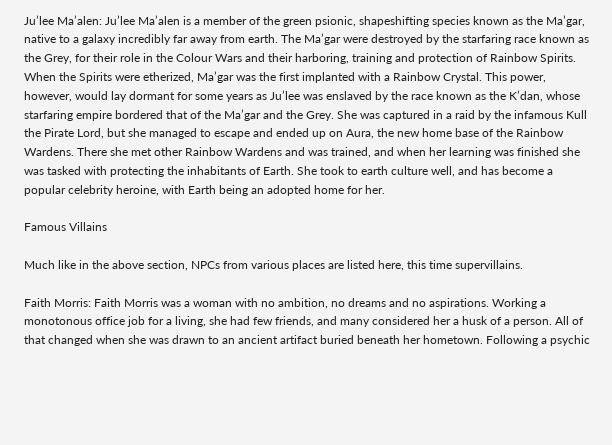Ju’lee Ma’alen: Ju’lee Ma’alen is a member of the green psionic, shapeshifting species known as the Ma’gar, native to a galaxy incredibly far away from earth. The Ma’gar were destroyed by the starfaring race known as the Grey, for their role in the Colour Wars and their harboring, training and protection of Rainbow Spirits. When the Spirits were etherized, Ma’gar was the first implanted with a Rainbow Crystal. This power, however, would lay dormant for some years as Ju’lee was enslaved by the race known as the K’dan, whose starfaring empire bordered that of the Ma’gar and the Grey. She was captured in a raid by the infamous Kull the Pirate Lord, but she managed to escape and ended up on Aura, the new home base of the Rainbow Wardens. There she met other Rainbow Wardens and was trained, and when her learning was finished she was tasked with protecting the inhabitants of Earth. She took to earth culture well, and has become a popular celebrity heroine, with Earth being an adopted home for her.

Famous Villains

Much like in the above section, NPCs from various places are listed here, this time supervillains.

Faith Morris: Faith Morris was a woman with no ambition, no dreams and no aspirations. Working a monotonous office job for a living, she had few friends, and many considered her a husk of a person. All of that changed when she was drawn to an ancient artifact buried beneath her hometown. Following a psychic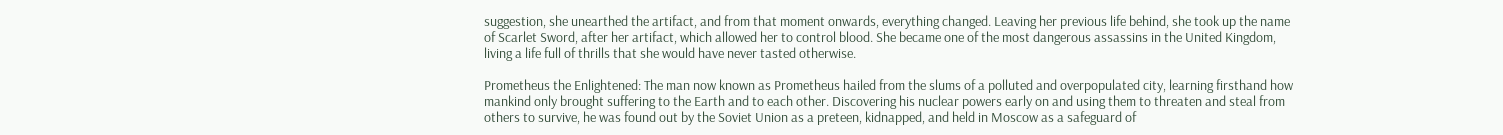suggestion, she unearthed the artifact, and from that moment onwards, everything changed. Leaving her previous life behind, she took up the name of Scarlet Sword, after her artifact, which allowed her to control blood. She became one of the most dangerous assassins in the United Kingdom, living a life full of thrills that she would have never tasted otherwise.

Prometheus the Enlightened: The man now known as Prometheus hailed from the slums of a polluted and overpopulated city, learning firsthand how mankind only brought suffering to the Earth and to each other. Discovering his nuclear powers early on and using them to threaten and steal from others to survive, he was found out by the Soviet Union as a preteen, kidnapped, and held in Moscow as a safeguard of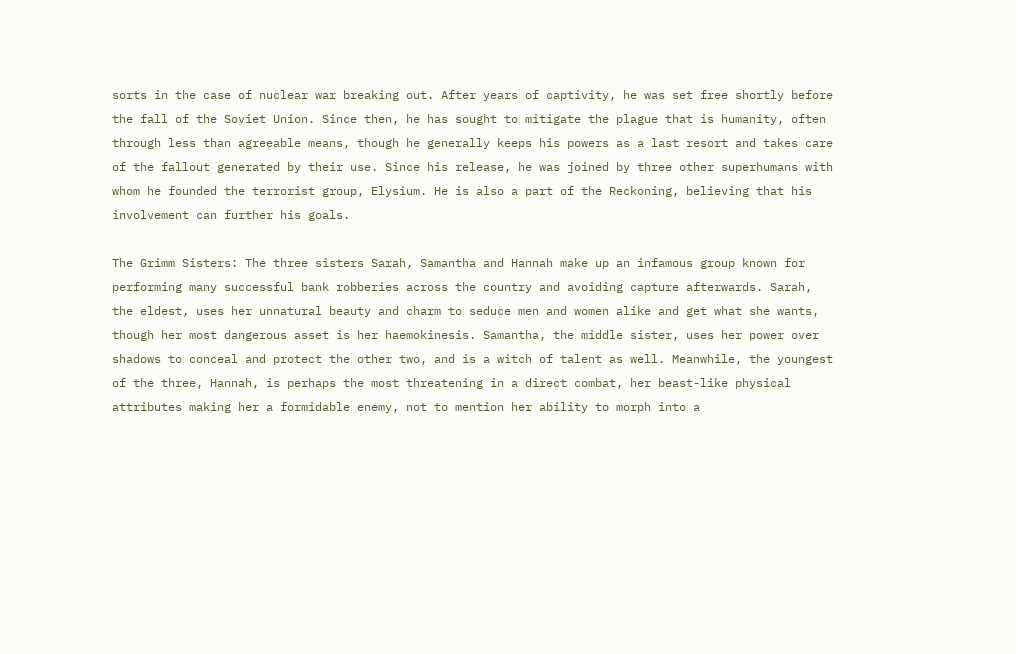sorts in the case of nuclear war breaking out. After years of captivity, he was set free shortly before the fall of the Soviet Union. Since then, he has sought to mitigate the plague that is humanity, often through less than agreeable means, though he generally keeps his powers as a last resort and takes care of the fallout generated by their use. Since his release, he was joined by three other superhumans with whom he founded the terrorist group, Elysium. He is also a part of the Reckoning, believing that his involvement can further his goals.

The Grimm Sisters: The three sisters Sarah, Samantha and Hannah make up an infamous group known for performing many successful bank robberies across the country and avoiding capture afterwards. Sarah, the eldest, uses her unnatural beauty and charm to seduce men and women alike and get what she wants, though her most dangerous asset is her haemokinesis. Samantha, the middle sister, uses her power over shadows to conceal and protect the other two, and is a witch of talent as well. Meanwhile, the youngest of the three, Hannah, is perhaps the most threatening in a direct combat, her beast-like physical attributes making her a formidable enemy, not to mention her ability to morph into a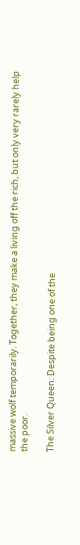massive wolf temporarily. Together, they make a living off the rich, but only very rarely help the poor.

The Silver Queen: Despite being one of the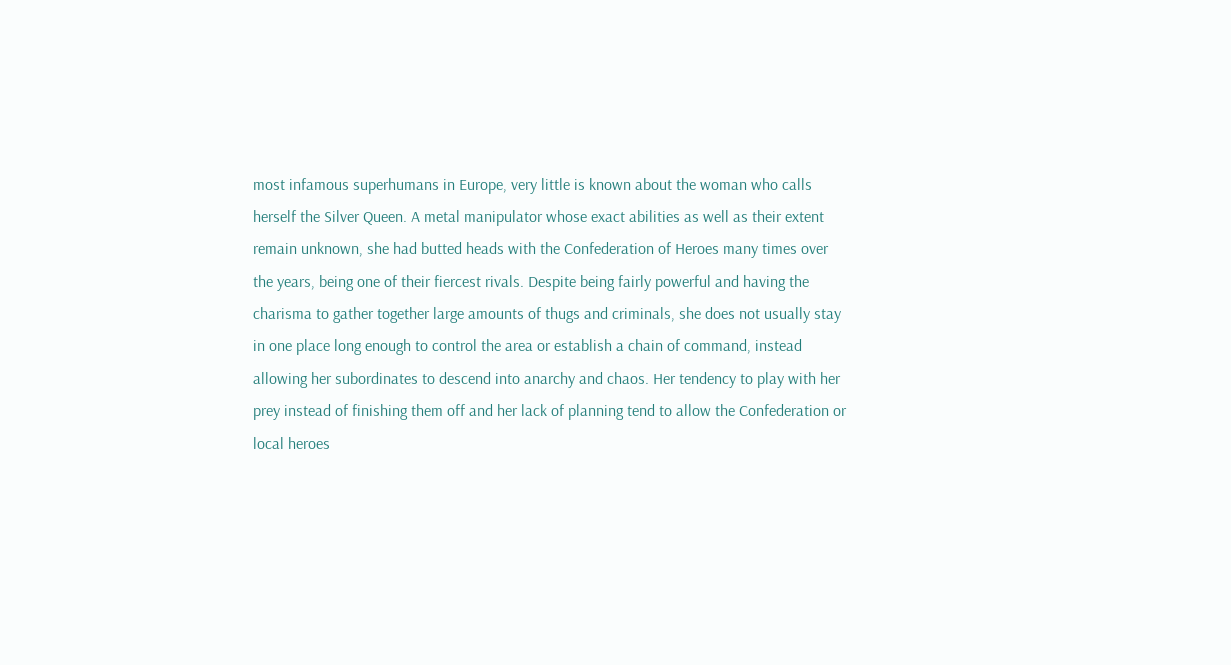most infamous superhumans in Europe, very little is known about the woman who calls herself the Silver Queen. A metal manipulator whose exact abilities as well as their extent remain unknown, she had butted heads with the Confederation of Heroes many times over the years, being one of their fiercest rivals. Despite being fairly powerful and having the charisma to gather together large amounts of thugs and criminals, she does not usually stay in one place long enough to control the area or establish a chain of command, instead allowing her subordinates to descend into anarchy and chaos. Her tendency to play with her prey instead of finishing them off and her lack of planning tend to allow the Confederation or local heroes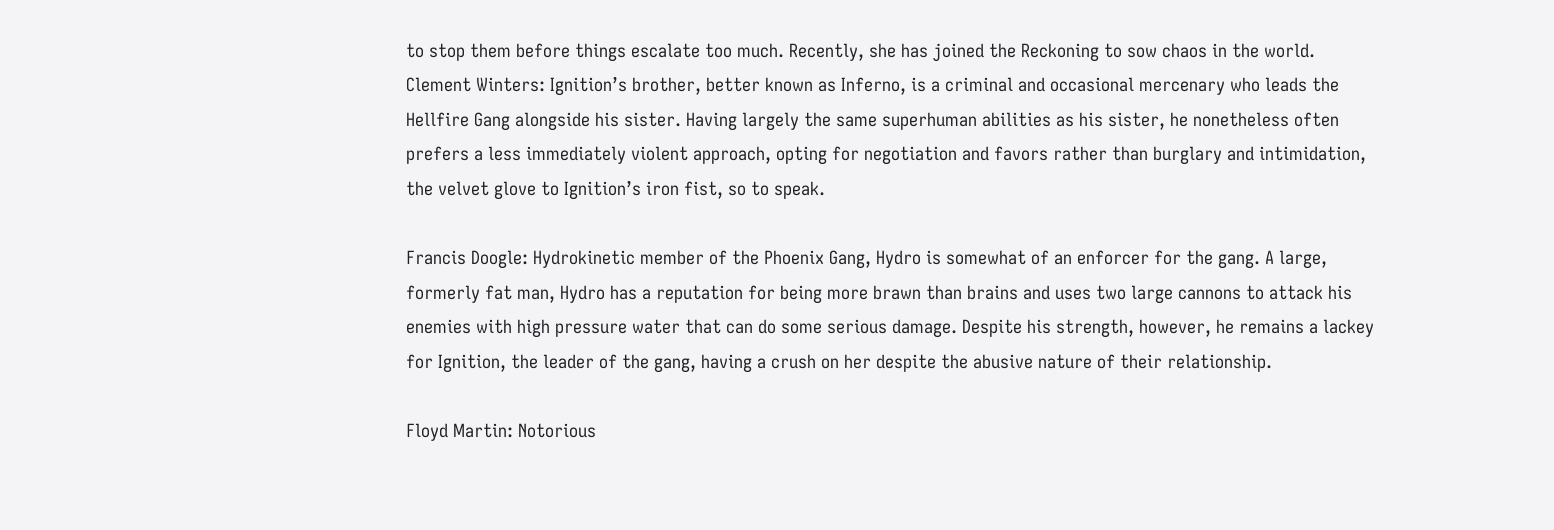to stop them before things escalate too much. Recently, she has joined the Reckoning to sow chaos in the world.
Clement Winters: Ignition’s brother, better known as Inferno, is a criminal and occasional mercenary who leads the Hellfire Gang alongside his sister. Having largely the same superhuman abilities as his sister, he nonetheless often prefers a less immediately violent approach, opting for negotiation and favors rather than burglary and intimidation, the velvet glove to Ignition’s iron fist, so to speak.

Francis Doogle: Hydrokinetic member of the Phoenix Gang, Hydro is somewhat of an enforcer for the gang. A large, formerly fat man, Hydro has a reputation for being more brawn than brains and uses two large cannons to attack his enemies with high pressure water that can do some serious damage. Despite his strength, however, he remains a lackey for Ignition, the leader of the gang, having a crush on her despite the abusive nature of their relationship.

Floyd Martin: Notorious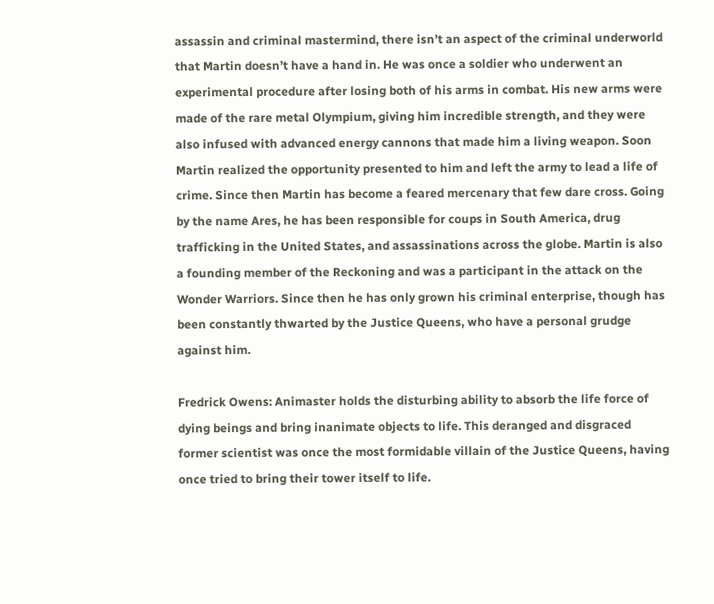assassin and criminal mastermind, there isn’t an aspect of the criminal underworld that Martin doesn’t have a hand in. He was once a soldier who underwent an experimental procedure after losing both of his arms in combat. His new arms were made of the rare metal Olympium, giving him incredible strength, and they were also infused with advanced energy cannons that made him a living weapon. Soon Martin realized the opportunity presented to him and left the army to lead a life of crime. Since then Martin has become a feared mercenary that few dare cross. Going by the name Ares, he has been responsible for coups in South America, drug trafficking in the United States, and assassinations across the globe. Martin is also a founding member of the Reckoning and was a participant in the attack on the Wonder Warriors. Since then he has only grown his criminal enterprise, though has been constantly thwarted by the Justice Queens, who have a personal grudge against him.

Fredrick Owens: Animaster holds the disturbing ability to absorb the life force of dying beings and bring inanimate objects to life. This deranged and disgraced former scientist was once the most formidable villain of the Justice Queens, having once tried to bring their tower itself to life.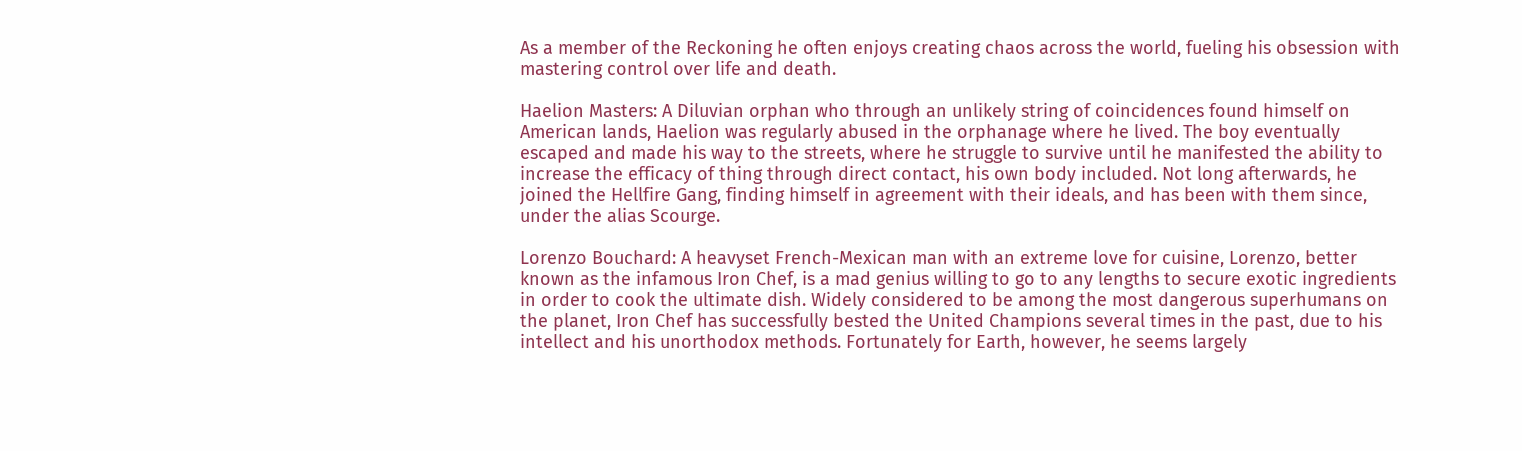As a member of the Reckoning he often enjoys creating chaos across the world, fueling his obsession with mastering control over life and death.

Haelion Masters: A Diluvian orphan who through an unlikely string of coincidences found himself on American lands, Haelion was regularly abused in the orphanage where he lived. The boy eventually escaped and made his way to the streets, where he struggle to survive until he manifested the ability to increase the efficacy of thing through direct contact, his own body included. Not long afterwards, he joined the Hellfire Gang, finding himself in agreement with their ideals, and has been with them since, under the alias Scourge.

Lorenzo Bouchard: A heavyset French-Mexican man with an extreme love for cuisine, Lorenzo, better known as the infamous Iron Chef, is a mad genius willing to go to any lengths to secure exotic ingredients in order to cook the ultimate dish. Widely considered to be among the most dangerous superhumans on the planet, Iron Chef has successfully bested the United Champions several times in the past, due to his intellect and his unorthodox methods. Fortunately for Earth, however, he seems largely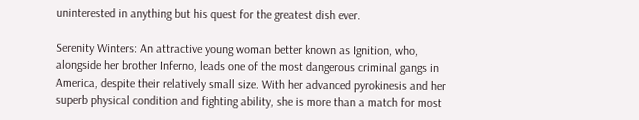uninterested in anything but his quest for the greatest dish ever.

Serenity Winters: An attractive young woman better known as Ignition, who, alongside her brother Inferno, leads one of the most dangerous criminal gangs in America, despite their relatively small size. With her advanced pyrokinesis and her superb physical condition and fighting ability, she is more than a match for most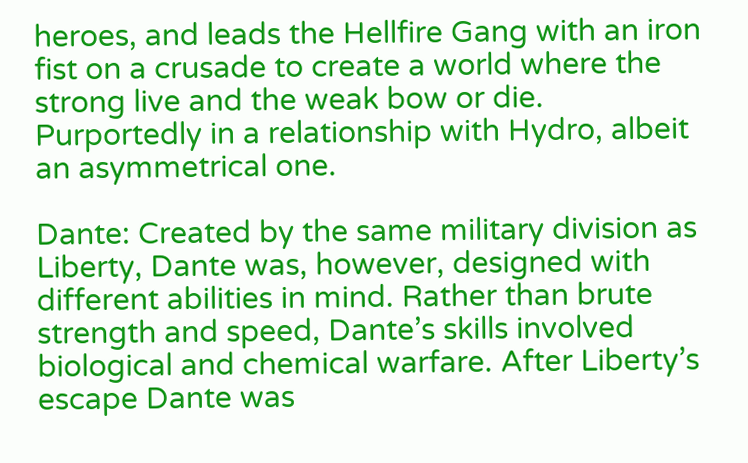heroes, and leads the Hellfire Gang with an iron fist on a crusade to create a world where the strong live and the weak bow or die. Purportedly in a relationship with Hydro, albeit an asymmetrical one.

Dante: Created by the same military division as Liberty, Dante was, however, designed with different abilities in mind. Rather than brute strength and speed, Dante’s skills involved biological and chemical warfare. After Liberty’s escape Dante was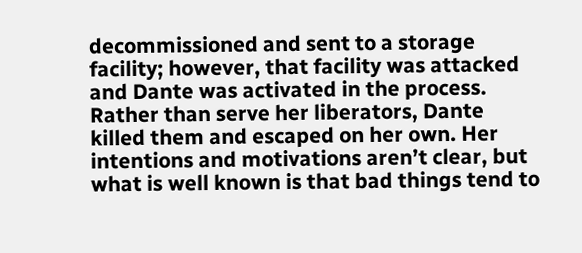decommissioned and sent to a storage facility; however, that facility was attacked and Dante was activated in the process. Rather than serve her liberators, Dante killed them and escaped on her own. Her intentions and motivations aren’t clear, but what is well known is that bad things tend to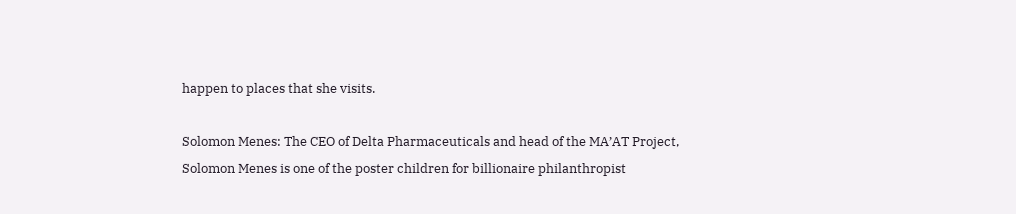happen to places that she visits.

Solomon Menes: The CEO of Delta Pharmaceuticals and head of the MA’AT Project, Solomon Menes is one of the poster children for billionaire philanthropist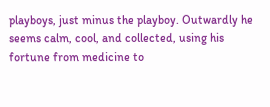playboys, just minus the playboy. Outwardly he seems calm, cool, and collected, using his fortune from medicine to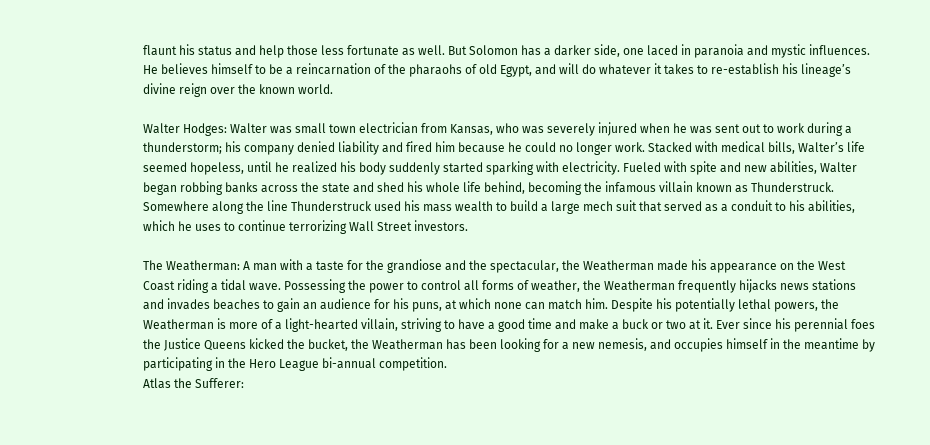flaunt his status and help those less fortunate as well. But Solomon has a darker side, one laced in paranoia and mystic influences. He believes himself to be a reincarnation of the pharaohs of old Egypt, and will do whatever it takes to re-establish his lineage’s divine reign over the known world.

Walter Hodges: Walter was small town electrician from Kansas, who was severely injured when he was sent out to work during a thunderstorm; his company denied liability and fired him because he could no longer work. Stacked with medical bills, Walter’s life seemed hopeless, until he realized his body suddenly started sparking with electricity. Fueled with spite and new abilities, Walter began robbing banks across the state and shed his whole life behind, becoming the infamous villain known as Thunderstruck. Somewhere along the line Thunderstruck used his mass wealth to build a large mech suit that served as a conduit to his abilities, which he uses to continue terrorizing Wall Street investors.

The Weatherman: A man with a taste for the grandiose and the spectacular, the Weatherman made his appearance on the West Coast riding a tidal wave. Possessing the power to control all forms of weather, the Weatherman frequently hijacks news stations and invades beaches to gain an audience for his puns, at which none can match him. Despite his potentially lethal powers, the Weatherman is more of a light-hearted villain, striving to have a good time and make a buck or two at it. Ever since his perennial foes the Justice Queens kicked the bucket, the Weatherman has been looking for a new nemesis, and occupies himself in the meantime by participating in the Hero League bi-annual competition.
Atlas the Sufferer: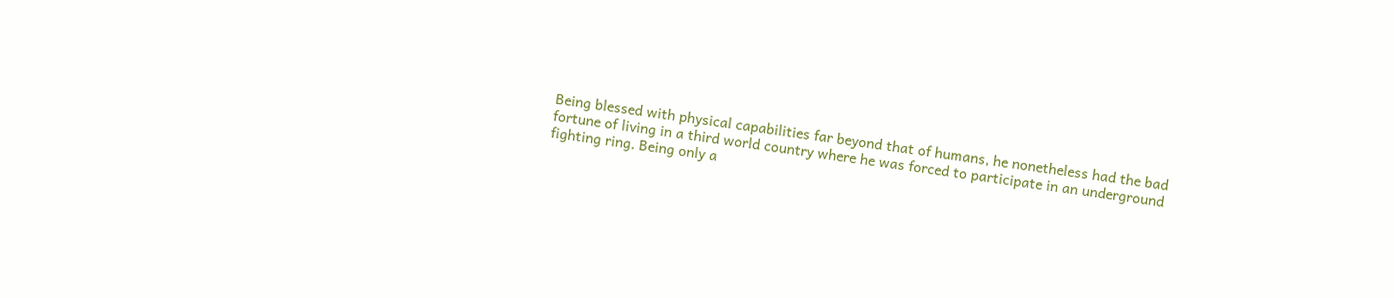Being blessed with physical capabilities far beyond that of humans, he nonetheless had the bad fortune of living in a third world country where he was forced to participate in an underground fighting ring. Being only a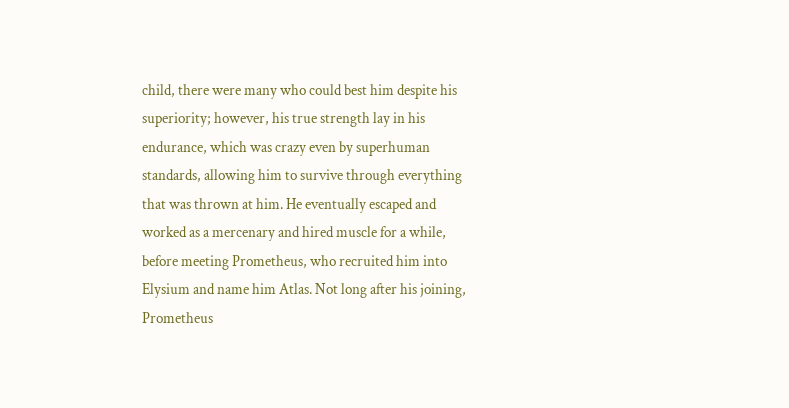child, there were many who could best him despite his superiority; however, his true strength lay in his endurance, which was crazy even by superhuman standards, allowing him to survive through everything that was thrown at him. He eventually escaped and worked as a mercenary and hired muscle for a while, before meeting Prometheus, who recruited him into Elysium and name him Atlas. Not long after his joining, Prometheus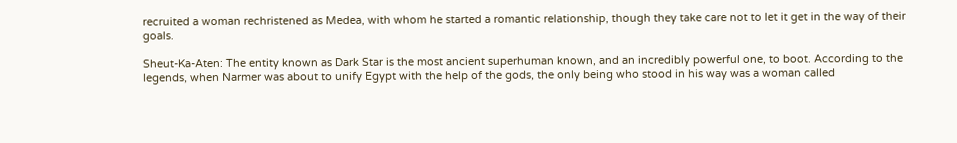recruited a woman rechristened as Medea, with whom he started a romantic relationship, though they take care not to let it get in the way of their goals.

Sheut-Ka-Aten: The entity known as Dark Star is the most ancient superhuman known, and an incredibly powerful one, to boot. According to the legends, when Narmer was about to unify Egypt with the help of the gods, the only being who stood in his way was a woman called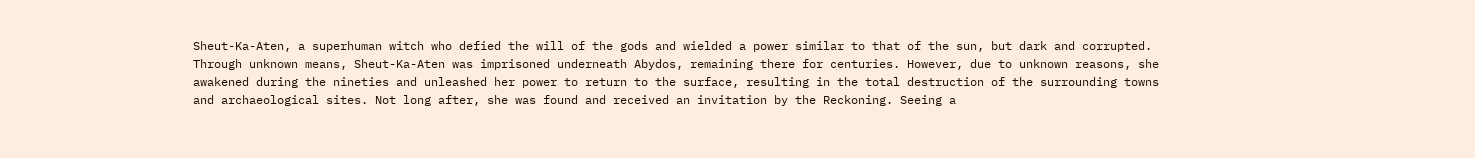Sheut-Ka-Aten, a superhuman witch who defied the will of the gods and wielded a power similar to that of the sun, but dark and corrupted. Through unknown means, Sheut-Ka-Aten was imprisoned underneath Abydos, remaining there for centuries. However, due to unknown reasons, she awakened during the nineties and unleashed her power to return to the surface, resulting in the total destruction of the surrounding towns and archaeological sites. Not long after, she was found and received an invitation by the Reckoning. Seeing a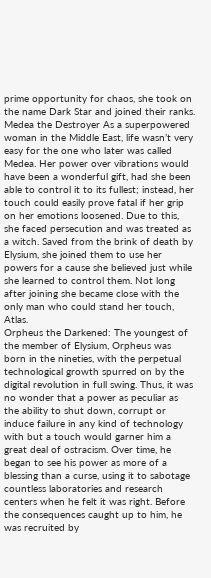prime opportunity for chaos, she took on the name Dark Star and joined their ranks.
Medea the Destroyer As a superpowered woman in the Middle East, life wasn’t very easy for the one who later was called Medea. Her power over vibrations would have been a wonderful gift, had she been able to control it to its fullest; instead, her touch could easily prove fatal if her grip on her emotions loosened. Due to this, she faced persecution and was treated as a witch. Saved from the brink of death by Elysium, she joined them to use her powers for a cause she believed just while she learned to control them. Not long after joining she became close with the only man who could stand her touch, Atlas.
Orpheus the Darkened: The youngest of the member of Elysium, Orpheus was born in the nineties, with the perpetual technological growth spurred on by the digital revolution in full swing. Thus, it was no wonder that a power as peculiar as the ability to shut down, corrupt or induce failure in any kind of technology with but a touch would garner him a great deal of ostracism. Over time, he began to see his power as more of a blessing than a curse, using it to sabotage countless laboratories and research centers when he felt it was right. Before the consequences caught up to him, he was recruited by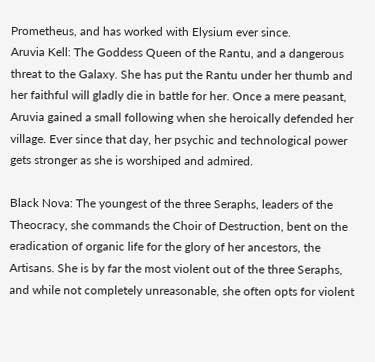Prometheus, and has worked with Elysium ever since.
Aruvia Kell: The Goddess Queen of the Rantu, and a dangerous threat to the Galaxy. She has put the Rantu under her thumb and her faithful will gladly die in battle for her. Once a mere peasant, Aruvia gained a small following when she heroically defended her village. Ever since that day, her psychic and technological power gets stronger as she is worshiped and admired.

Black Nova: The youngest of the three Seraphs, leaders of the Theocracy, she commands the Choir of Destruction, bent on the eradication of organic life for the glory of her ancestors, the Artisans. She is by far the most violent out of the three Seraphs, and while not completely unreasonable, she often opts for violent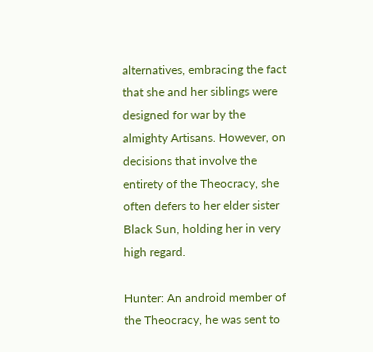alternatives, embracing the fact that she and her siblings were designed for war by the almighty Artisans. However, on decisions that involve the entirety of the Theocracy, she often defers to her elder sister Black Sun, holding her in very high regard.

Hunter: An android member of the Theocracy, he was sent to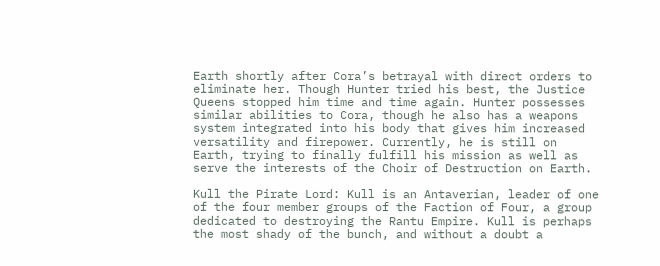Earth shortly after Cora’s betrayal with direct orders to eliminate her. Though Hunter tried his best, the Justice Queens stopped him time and time again. Hunter possesses similar abilities to Cora, though he also has a weapons system integrated into his body that gives him increased versatility and firepower. Currently, he is still on Earth, trying to finally fulfill his mission as well as serve the interests of the Choir of Destruction on Earth.

Kull the Pirate Lord: Kull is an Antaverian, leader of one of the four member groups of the Faction of Four, a group dedicated to destroying the Rantu Empire. Kull is perhaps the most shady of the bunch, and without a doubt a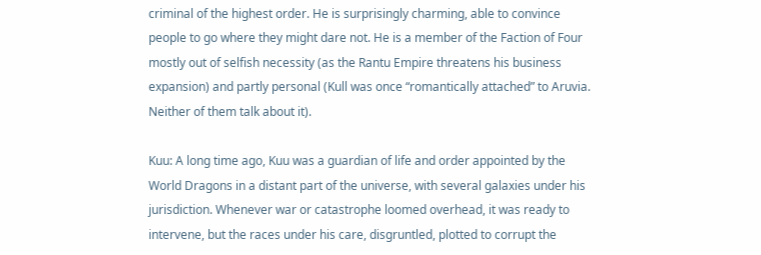criminal of the highest order. He is surprisingly charming, able to convince people to go where they might dare not. He is a member of the Faction of Four mostly out of selfish necessity (as the Rantu Empire threatens his business expansion) and partly personal (Kull was once “romantically attached” to Aruvia. Neither of them talk about it).

Kuu: A long time ago, Kuu was a guardian of life and order appointed by the World Dragons in a distant part of the universe, with several galaxies under his jurisdiction. Whenever war or catastrophe loomed overhead, it was ready to intervene, but the races under his care, disgruntled, plotted to corrupt the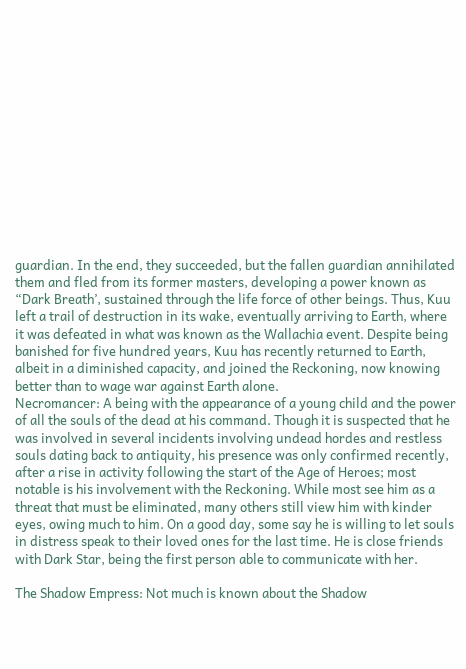guardian. In the end, they succeeded, but the fallen guardian annihilated them and fled from its former masters, developing a power known as “Dark Breath’, sustained through the life force of other beings. Thus, Kuu left a trail of destruction in its wake, eventually arriving to Earth, where it was defeated in what was known as the Wallachia event. Despite being banished for five hundred years, Kuu has recently returned to Earth, albeit in a diminished capacity, and joined the Reckoning, now knowing better than to wage war against Earth alone.
Necromancer: A being with the appearance of a young child and the power of all the souls of the dead at his command. Though it is suspected that he was involved in several incidents involving undead hordes and restless souls dating back to antiquity, his presence was only confirmed recently, after a rise in activity following the start of the Age of Heroes; most notable is his involvement with the Reckoning. While most see him as a threat that must be eliminated, many others still view him with kinder eyes, owing much to him. On a good day, some say he is willing to let souls in distress speak to their loved ones for the last time. He is close friends with Dark Star, being the first person able to communicate with her.

The Shadow Empress: Not much is known about the Shadow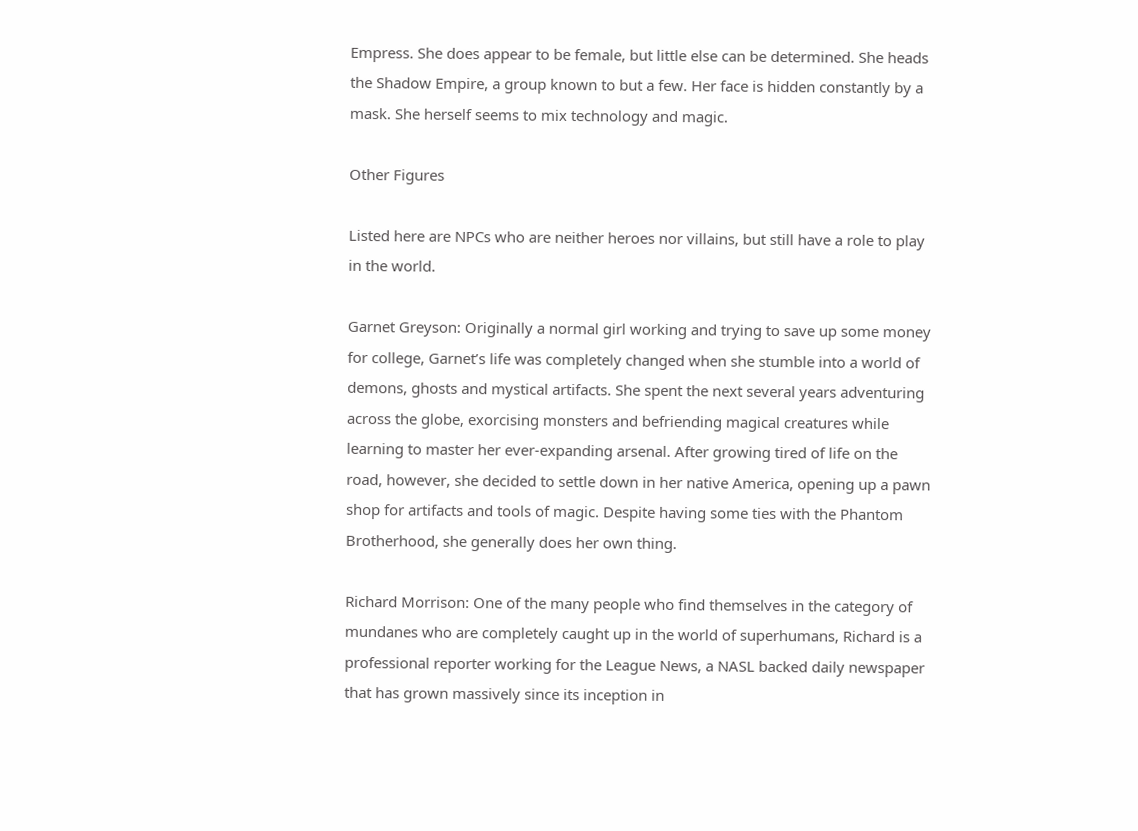Empress. She does appear to be female, but little else can be determined. She heads the Shadow Empire, a group known to but a few. Her face is hidden constantly by a mask. She herself seems to mix technology and magic.

Other Figures

Listed here are NPCs who are neither heroes nor villains, but still have a role to play in the world.

Garnet Greyson: Originally a normal girl working and trying to save up some money for college, Garnet’s life was completely changed when she stumble into a world of demons, ghosts and mystical artifacts. She spent the next several years adventuring across the globe, exorcising monsters and befriending magical creatures while learning to master her ever-expanding arsenal. After growing tired of life on the road, however, she decided to settle down in her native America, opening up a pawn shop for artifacts and tools of magic. Despite having some ties with the Phantom Brotherhood, she generally does her own thing.

Richard Morrison: One of the many people who find themselves in the category of mundanes who are completely caught up in the world of superhumans, Richard is a professional reporter working for the League News, a NASL backed daily newspaper that has grown massively since its inception in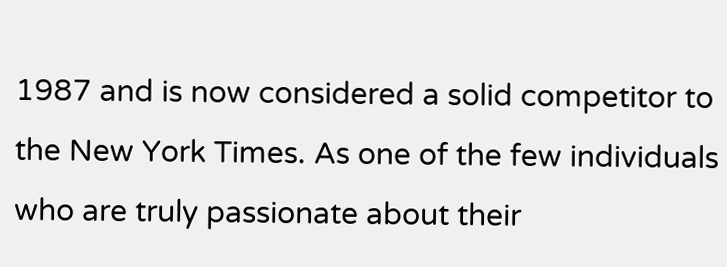1987 and is now considered a solid competitor to the New York Times. As one of the few individuals who are truly passionate about their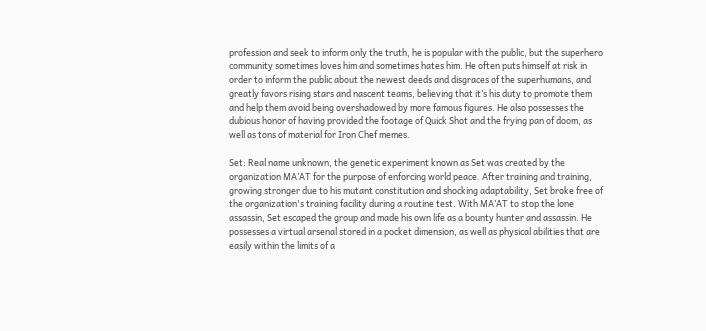profession and seek to inform only the truth, he is popular with the public, but the superhero community sometimes loves him and sometimes hates him. He often puts himself at risk in order to inform the public about the newest deeds and disgraces of the superhumans, and greatly favors rising stars and nascent teams, believing that it’s his duty to promote them and help them avoid being overshadowed by more famous figures. He also possesses the dubious honor of having provided the footage of Quick Shot and the frying pan of doom, as well as tons of material for Iron Chef memes.

Set: Real name unknown, the genetic experiment known as Set was created by the organization MA’AT for the purpose of enforcing world peace. After training and training, growing stronger due to his mutant constitution and shocking adaptability, Set broke free of the organization's training facility during a routine test. With MA’AT to stop the lone assassin, Set escaped the group and made his own life as a bounty hunter and assassin. He possesses a virtual arsenal stored in a pocket dimension, as well as physical abilities that are easily within the limits of a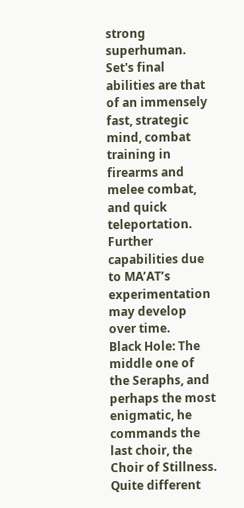strong superhuman. Set's final abilities are that of an immensely fast, strategic mind, combat training in firearms and melee combat, and quick teleportation. Further capabilities due to MA’AT’s experimentation may develop over time.
Black Hole: The middle one of the Seraphs, and perhaps the most enigmatic, he commands the last choir, the Choir of Stillness. Quite different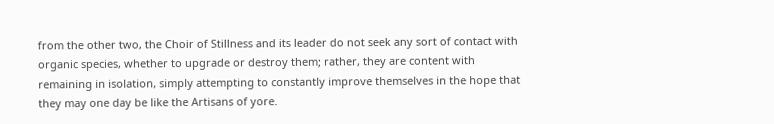from the other two, the Choir of Stillness and its leader do not seek any sort of contact with organic species, whether to upgrade or destroy them; rather, they are content with remaining in isolation, simply attempting to constantly improve themselves in the hope that they may one day be like the Artisans of yore.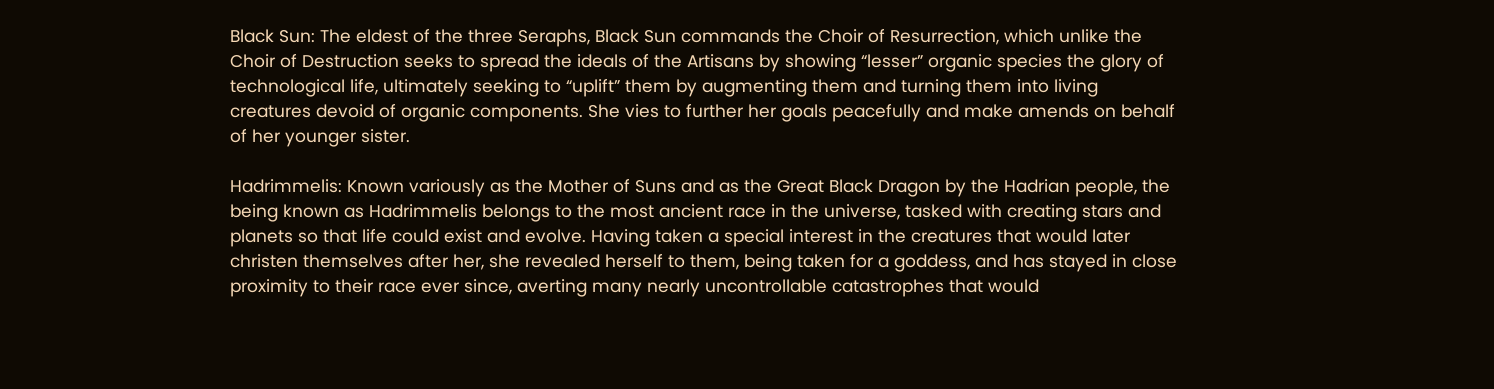Black Sun: The eldest of the three Seraphs, Black Sun commands the Choir of Resurrection, which unlike the Choir of Destruction seeks to spread the ideals of the Artisans by showing “lesser” organic species the glory of technological life, ultimately seeking to “uplift” them by augmenting them and turning them into living creatures devoid of organic components. She vies to further her goals peacefully and make amends on behalf of her younger sister.

Hadrimmelis: Known variously as the Mother of Suns and as the Great Black Dragon by the Hadrian people, the being known as Hadrimmelis belongs to the most ancient race in the universe, tasked with creating stars and planets so that life could exist and evolve. Having taken a special interest in the creatures that would later christen themselves after her, she revealed herself to them, being taken for a goddess, and has stayed in close proximity to their race ever since, averting many nearly uncontrollable catastrophes that would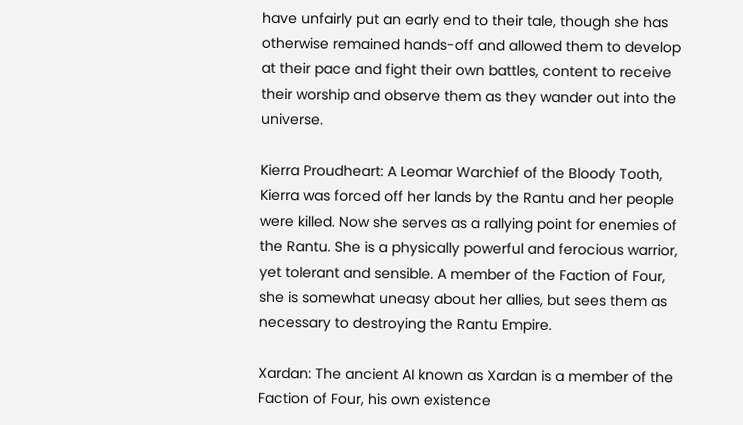have unfairly put an early end to their tale, though she has otherwise remained hands-off and allowed them to develop at their pace and fight their own battles, content to receive their worship and observe them as they wander out into the universe.

Kierra Proudheart: A Leomar Warchief of the Bloody Tooth, Kierra was forced off her lands by the Rantu and her people were killed. Now she serves as a rallying point for enemies of the Rantu. She is a physically powerful and ferocious warrior, yet tolerant and sensible. A member of the Faction of Four, she is somewhat uneasy about her allies, but sees them as necessary to destroying the Rantu Empire.

Xardan: The ancient AI known as Xardan is a member of the Faction of Four, his own existence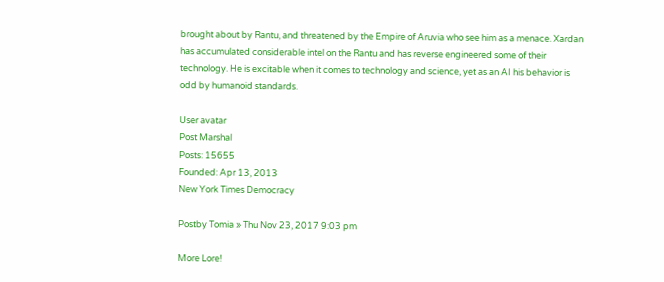brought about by Rantu, and threatened by the Empire of Aruvia who see him as a menace. Xardan has accumulated considerable intel on the Rantu and has reverse engineered some of their technology. He is excitable when it comes to technology and science, yet as an AI his behavior is odd by humanoid standards.

User avatar
Post Marshal
Posts: 15655
Founded: Apr 13, 2013
New York Times Democracy

Postby Tomia » Thu Nov 23, 2017 9:03 pm

More Lore!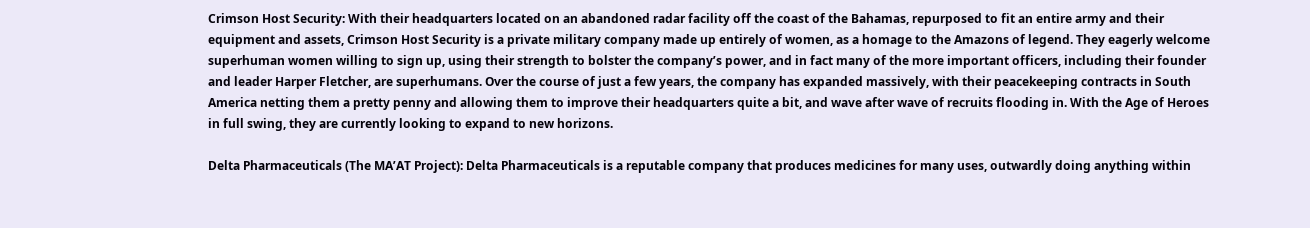Crimson Host Security: With their headquarters located on an abandoned radar facility off the coast of the Bahamas, repurposed to fit an entire army and their equipment and assets, Crimson Host Security is a private military company made up entirely of women, as a homage to the Amazons of legend. They eagerly welcome superhuman women willing to sign up, using their strength to bolster the company’s power, and in fact many of the more important officers, including their founder and leader Harper Fletcher, are superhumans. Over the course of just a few years, the company has expanded massively, with their peacekeeping contracts in South America netting them a pretty penny and allowing them to improve their headquarters quite a bit, and wave after wave of recruits flooding in. With the Age of Heroes in full swing, they are currently looking to expand to new horizons.

Delta Pharmaceuticals (The MA’AT Project): Delta Pharmaceuticals is a reputable company that produces medicines for many uses, outwardly doing anything within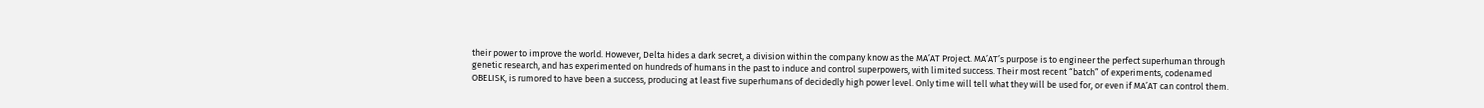their power to improve the world. However, Delta hides a dark secret, a division within the company know as the MA’AT Project. MA’AT’s purpose is to engineer the perfect superhuman through genetic research, and has experimented on hundreds of humans in the past to induce and control superpowers, with limited success. Their most recent “batch” of experiments, codenamed OBELISK, is rumored to have been a success, producing at least five superhumans of decidedly high power level. Only time will tell what they will be used for, or even if MA’AT can control them.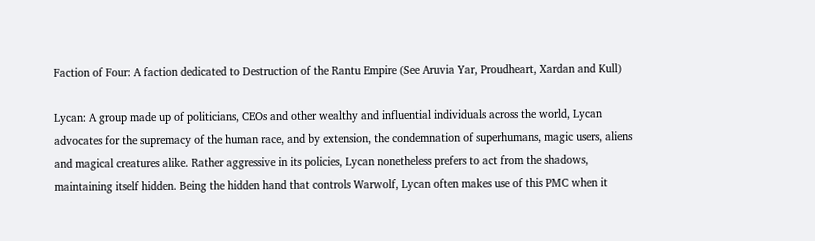Faction of Four: A faction dedicated to Destruction of the Rantu Empire (See Aruvia Yar, Proudheart, Xardan and Kull)

Lycan: A group made up of politicians, CEOs and other wealthy and influential individuals across the world, Lycan advocates for the supremacy of the human race, and by extension, the condemnation of superhumans, magic users, aliens and magical creatures alike. Rather aggressive in its policies, Lycan nonetheless prefers to act from the shadows, maintaining itself hidden. Being the hidden hand that controls Warwolf, Lycan often makes use of this PMC when it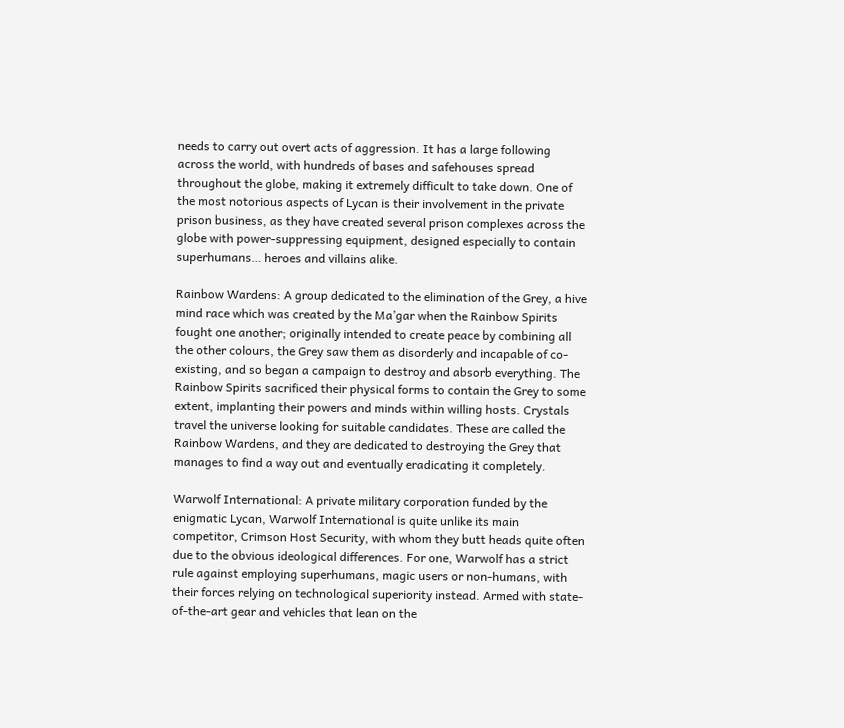needs to carry out overt acts of aggression. It has a large following across the world, with hundreds of bases and safehouses spread throughout the globe, making it extremely difficult to take down. One of the most notorious aspects of Lycan is their involvement in the private prison business, as they have created several prison complexes across the globe with power-suppressing equipment, designed especially to contain superhumans… heroes and villains alike.

Rainbow Wardens: A group dedicated to the elimination of the Grey, a hive mind race which was created by the Ma’gar when the Rainbow Spirits fought one another; originally intended to create peace by combining all the other colours, the Grey saw them as disorderly and incapable of co-existing, and so began a campaign to destroy and absorb everything. The Rainbow Spirits sacrificed their physical forms to contain the Grey to some extent, implanting their powers and minds within willing hosts. Crystals travel the universe looking for suitable candidates. These are called the Rainbow Wardens, and they are dedicated to destroying the Grey that manages to find a way out and eventually eradicating it completely.

Warwolf International: A private military corporation funded by the enigmatic Lycan, Warwolf International is quite unlike its main competitor, Crimson Host Security, with whom they butt heads quite often due to the obvious ideological differences. For one, Warwolf has a strict rule against employing superhumans, magic users or non-humans, with their forces relying on technological superiority instead. Armed with state-of-the-art gear and vehicles that lean on the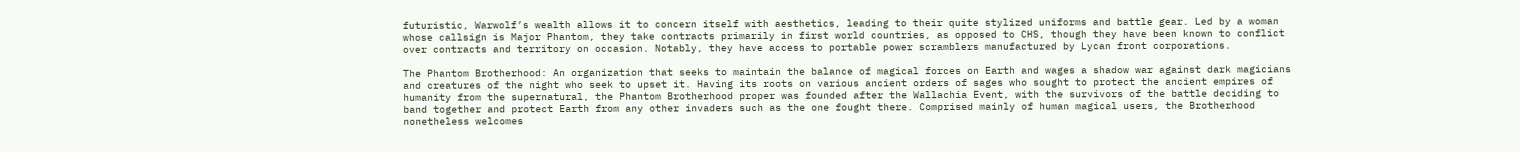futuristic, Warwolf’s wealth allows it to concern itself with aesthetics, leading to their quite stylized uniforms and battle gear. Led by a woman whose callsign is Major Phantom, they take contracts primarily in first world countries, as opposed to CHS, though they have been known to conflict over contracts and territory on occasion. Notably, they have access to portable power scramblers manufactured by Lycan front corporations.

The Phantom Brotherhood: An organization that seeks to maintain the balance of magical forces on Earth and wages a shadow war against dark magicians and creatures of the night who seek to upset it. Having its roots on various ancient orders of sages who sought to protect the ancient empires of humanity from the supernatural, the Phantom Brotherhood proper was founded after the Wallachia Event, with the survivors of the battle deciding to band together and protect Earth from any other invaders such as the one fought there. Comprised mainly of human magical users, the Brotherhood nonetheless welcomes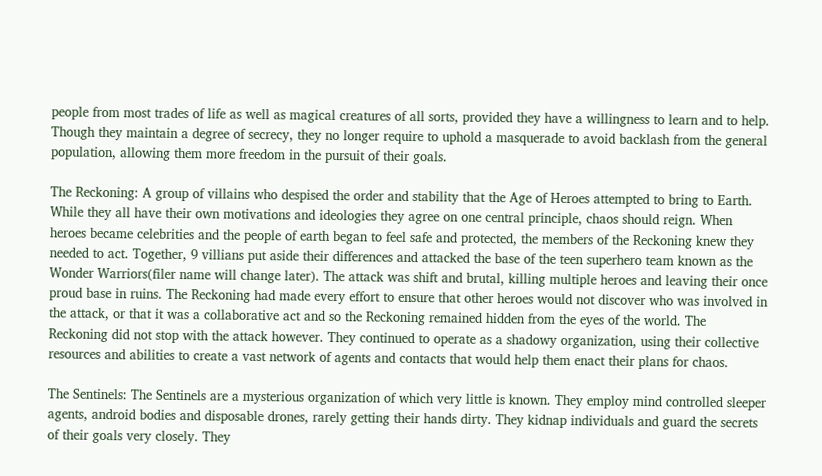people from most trades of life as well as magical creatures of all sorts, provided they have a willingness to learn and to help. Though they maintain a degree of secrecy, they no longer require to uphold a masquerade to avoid backlash from the general population, allowing them more freedom in the pursuit of their goals.

The Reckoning: A group of villains who despised the order and stability that the Age of Heroes attempted to bring to Earth. While they all have their own motivations and ideologies they agree on one central principle, chaos should reign. When heroes became celebrities and the people of earth began to feel safe and protected, the members of the Reckoning knew they needed to act. Together, 9 villians put aside their differences and attacked the base of the teen superhero team known as the Wonder Warriors(filer name will change later). The attack was shift and brutal, killing multiple heroes and leaving their once proud base in ruins. The Reckoning had made every effort to ensure that other heroes would not discover who was involved in the attack, or that it was a collaborative act and so the Reckoning remained hidden from the eyes of the world. The Reckoning did not stop with the attack however. They continued to operate as a shadowy organization, using their collective resources and abilities to create a vast network of agents and contacts that would help them enact their plans for chaos.

The Sentinels: The Sentinels are a mysterious organization of which very little is known. They employ mind controlled sleeper agents, android bodies and disposable drones, rarely getting their hands dirty. They kidnap individuals and guard the secrets of their goals very closely. They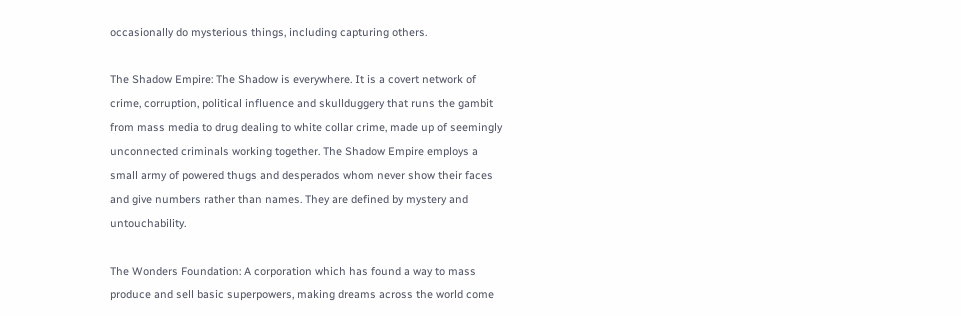occasionally do mysterious things, including capturing others.

The Shadow Empire: The Shadow is everywhere. It is a covert network of crime, corruption, political influence and skullduggery that runs the gambit from mass media to drug dealing to white collar crime, made up of seemingly unconnected criminals working together. The Shadow Empire employs a small army of powered thugs and desperados whom never show their faces and give numbers rather than names. They are defined by mystery and untouchability.

The Wonders Foundation: A corporation which has found a way to mass produce and sell basic superpowers, making dreams across the world come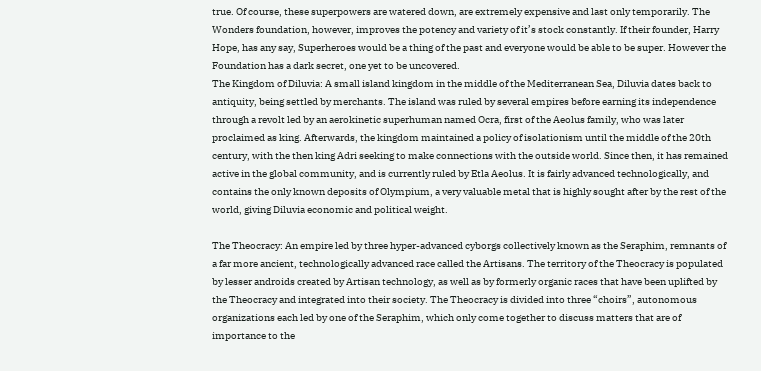true. Of course, these superpowers are watered down, are extremely expensive and last only temporarily. The Wonders foundation, however, improves the potency and variety of it’s stock constantly. If their founder, Harry Hope, has any say, Superheroes would be a thing of the past and everyone would be able to be super. However the Foundation has a dark secret, one yet to be uncovered.
The Kingdom of Diluvia: A small island kingdom in the middle of the Mediterranean Sea, Diluvia dates back to antiquity, being settled by merchants. The island was ruled by several empires before earning its independence through a revolt led by an aerokinetic superhuman named Ocra, first of the Aeolus family, who was later proclaimed as king. Afterwards, the kingdom maintained a policy of isolationism until the middle of the 20th century, with the then king Adri seeking to make connections with the outside world. Since then, it has remained active in the global community, and is currently ruled by Etla Aeolus. It is fairly advanced technologically, and contains the only known deposits of Olympium, a very valuable metal that is highly sought after by the rest of the world, giving Diluvia economic and political weight.

The Theocracy: An empire led by three hyper-advanced cyborgs collectively known as the Seraphim, remnants of a far more ancient, technologically advanced race called the Artisans. The territory of the Theocracy is populated by lesser androids created by Artisan technology, as well as by formerly organic races that have been uplifted by the Theocracy and integrated into their society. The Theocracy is divided into three “choirs”, autonomous organizations each led by one of the Seraphim, which only come together to discuss matters that are of importance to the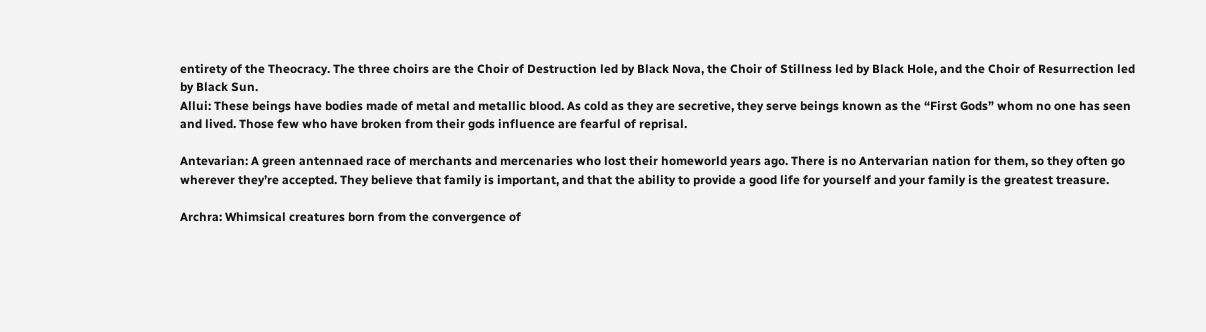entirety of the Theocracy. The three choirs are the Choir of Destruction led by Black Nova, the Choir of Stillness led by Black Hole, and the Choir of Resurrection led by Black Sun.
Allui: These beings have bodies made of metal and metallic blood. As cold as they are secretive, they serve beings known as the “First Gods” whom no one has seen and lived. Those few who have broken from their gods influence are fearful of reprisal.

Antevarian: A green antennaed race of merchants and mercenaries who lost their homeworld years ago. There is no Antervarian nation for them, so they often go wherever they’re accepted. They believe that family is important, and that the ability to provide a good life for yourself and your family is the greatest treasure.

Archra: Whimsical creatures born from the convergence of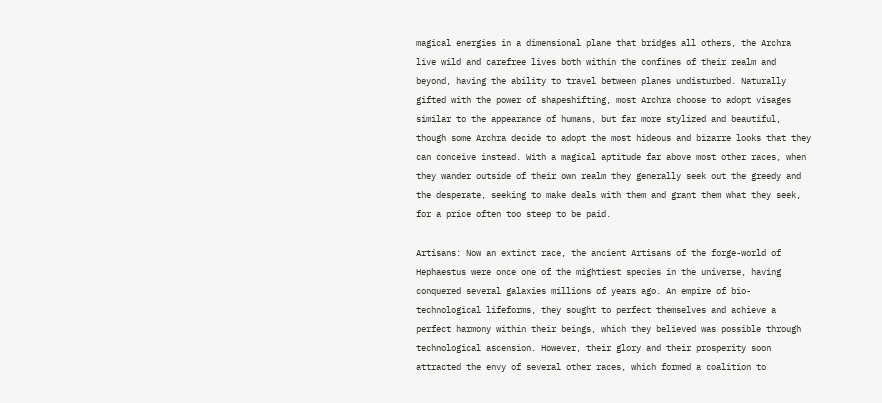magical energies in a dimensional plane that bridges all others, the Archra live wild and carefree lives both within the confines of their realm and beyond, having the ability to travel between planes undisturbed. Naturally gifted with the power of shapeshifting, most Archra choose to adopt visages similar to the appearance of humans, but far more stylized and beautiful, though some Archra decide to adopt the most hideous and bizarre looks that they can conceive instead. With a magical aptitude far above most other races, when they wander outside of their own realm they generally seek out the greedy and the desperate, seeking to make deals with them and grant them what they seek, for a price often too steep to be paid.

Artisans: Now an extinct race, the ancient Artisans of the forge-world of Hephaestus were once one of the mightiest species in the universe, having conquered several galaxies millions of years ago. An empire of bio-technological lifeforms, they sought to perfect themselves and achieve a perfect harmony within their beings, which they believed was possible through technological ascension. However, their glory and their prosperity soon attracted the envy of several other races, which formed a coalition to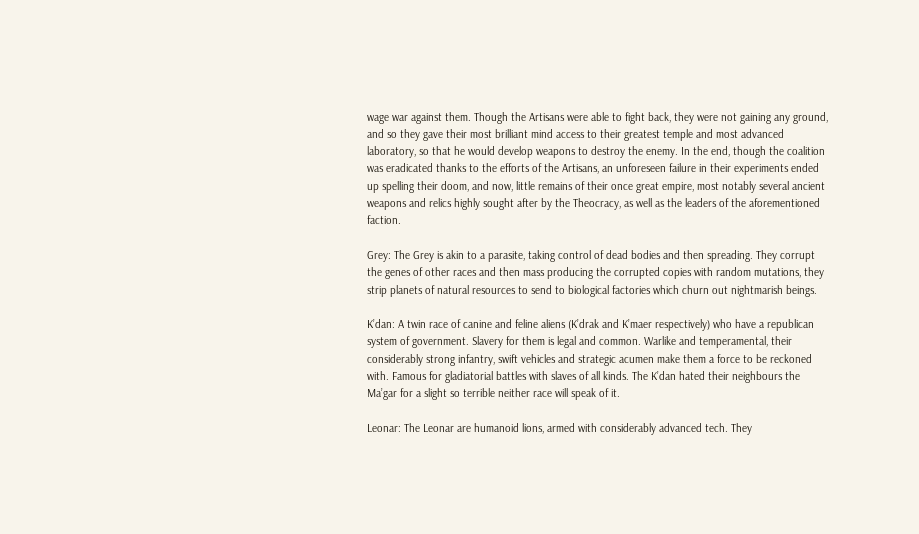wage war against them. Though the Artisans were able to fight back, they were not gaining any ground, and so they gave their most brilliant mind access to their greatest temple and most advanced laboratory, so that he would develop weapons to destroy the enemy. In the end, though the coalition was eradicated thanks to the efforts of the Artisans, an unforeseen failure in their experiments ended up spelling their doom, and now, little remains of their once great empire, most notably several ancient weapons and relics highly sought after by the Theocracy, as well as the leaders of the aforementioned faction.

Grey: The Grey is akin to a parasite, taking control of dead bodies and then spreading. They corrupt the genes of other races and then mass producing the corrupted copies with random mutations, they strip planets of natural resources to send to biological factories which churn out nightmarish beings.

K’dan: A twin race of canine and feline aliens (K’drak and K’maer respectively) who have a republican system of government. Slavery for them is legal and common. Warlike and temperamental, their considerably strong infantry, swift vehicles and strategic acumen make them a force to be reckoned with. Famous for gladiatorial battles with slaves of all kinds. The K’dan hated their neighbours the Ma’gar for a slight so terrible neither race will speak of it.

Leonar: The Leonar are humanoid lions, armed with considerably advanced tech. They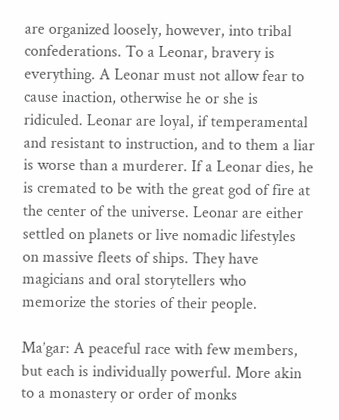are organized loosely, however, into tribal confederations. To a Leonar, bravery is everything. A Leonar must not allow fear to cause inaction, otherwise he or she is ridiculed. Leonar are loyal, if temperamental and resistant to instruction, and to them a liar is worse than a murderer. If a Leonar dies, he is cremated to be with the great god of fire at the center of the universe. Leonar are either settled on planets or live nomadic lifestyles on massive fleets of ships. They have magicians and oral storytellers who memorize the stories of their people.

Ma’gar: A peaceful race with few members, but each is individually powerful. More akin to a monastery or order of monks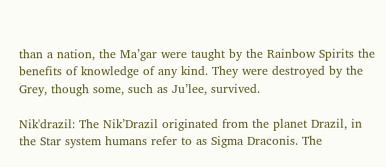than a nation, the Ma’gar were taught by the Rainbow Spirits the benefits of knowledge of any kind. They were destroyed by the Grey, though some, such as Ju’lee, survived.

Nik'drazil: The Nik’Drazil originated from the planet Drazil, in the Star system humans refer to as Sigma Draconis. The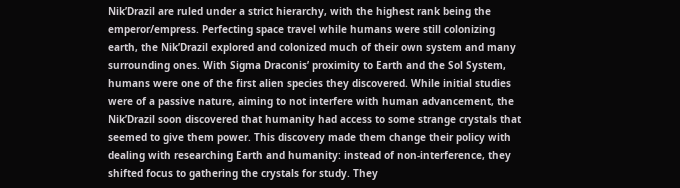Nik’Drazil are ruled under a strict hierarchy, with the highest rank being the emperor/empress. Perfecting space travel while humans were still colonizing earth, the Nik’Drazil explored and colonized much of their own system and many surrounding ones. With Sigma Draconis’ proximity to Earth and the Sol System, humans were one of the first alien species they discovered. While initial studies were of a passive nature, aiming to not interfere with human advancement, the Nik’Drazil soon discovered that humanity had access to some strange crystals that seemed to give them power. This discovery made them change their policy with dealing with researching Earth and humanity: instead of non-interference, they shifted focus to gathering the crystals for study. They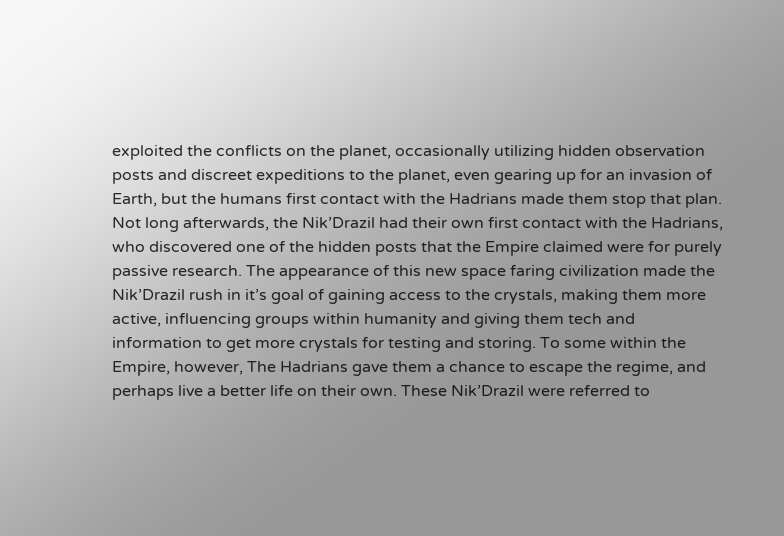exploited the conflicts on the planet, occasionally utilizing hidden observation posts and discreet expeditions to the planet, even gearing up for an invasion of Earth, but the humans first contact with the Hadrians made them stop that plan. Not long afterwards, the Nik’Drazil had their own first contact with the Hadrians, who discovered one of the hidden posts that the Empire claimed were for purely passive research. The appearance of this new space faring civilization made the Nik’Drazil rush in it’s goal of gaining access to the crystals, making them more active, influencing groups within humanity and giving them tech and information to get more crystals for testing and storing. To some within the Empire, however, The Hadrians gave them a chance to escape the regime, and perhaps live a better life on their own. These Nik’Drazil were referred to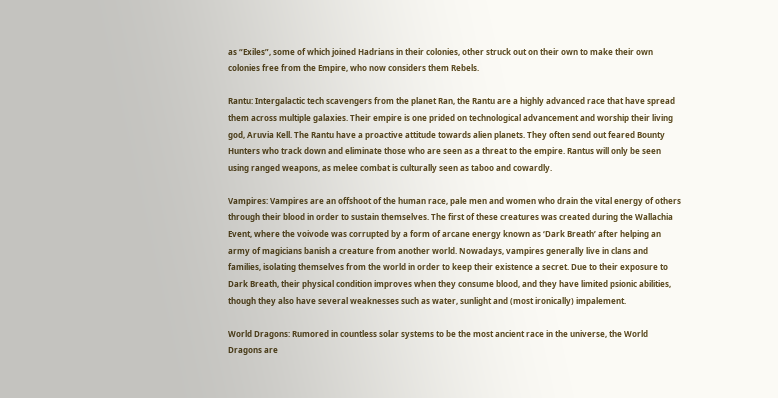as “Exiles”, some of which joined Hadrians in their colonies, other struck out on their own to make their own colonies free from the Empire, who now considers them Rebels.

Rantu: Intergalactic tech scavengers from the planet Ran, the Rantu are a highly advanced race that have spread them across multiple galaxies. Their empire is one prided on technological advancement and worship their living god, Aruvia Kell. The Rantu have a proactive attitude towards alien planets. They often send out feared Bounty Hunters who track down and eliminate those who are seen as a threat to the empire. Rantus will only be seen using ranged weapons, as melee combat is culturally seen as taboo and cowardly.

Vampires: Vampires are an offshoot of the human race, pale men and women who drain the vital energy of others through their blood in order to sustain themselves. The first of these creatures was created during the Wallachia Event, where the voivode was corrupted by a form of arcane energy known as ‘Dark Breath’ after helping an army of magicians banish a creature from another world. Nowadays, vampires generally live in clans and families, isolating themselves from the world in order to keep their existence a secret. Due to their exposure to Dark Breath, their physical condition improves when they consume blood, and they have limited psionic abilities, though they also have several weaknesses such as water, sunlight and (most ironically) impalement.

World Dragons: Rumored in countless solar systems to be the most ancient race in the universe, the World Dragons are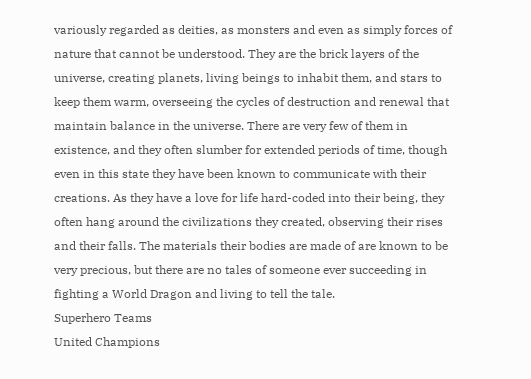variously regarded as deities, as monsters and even as simply forces of nature that cannot be understood. They are the brick layers of the universe, creating planets, living beings to inhabit them, and stars to keep them warm, overseeing the cycles of destruction and renewal that maintain balance in the universe. There are very few of them in existence, and they often slumber for extended periods of time, though even in this state they have been known to communicate with their creations. As they have a love for life hard-coded into their being, they often hang around the civilizations they created, observing their rises and their falls. The materials their bodies are made of are known to be very precious, but there are no tales of someone ever succeeding in fighting a World Dragon and living to tell the tale.
Superhero Teams
United Champions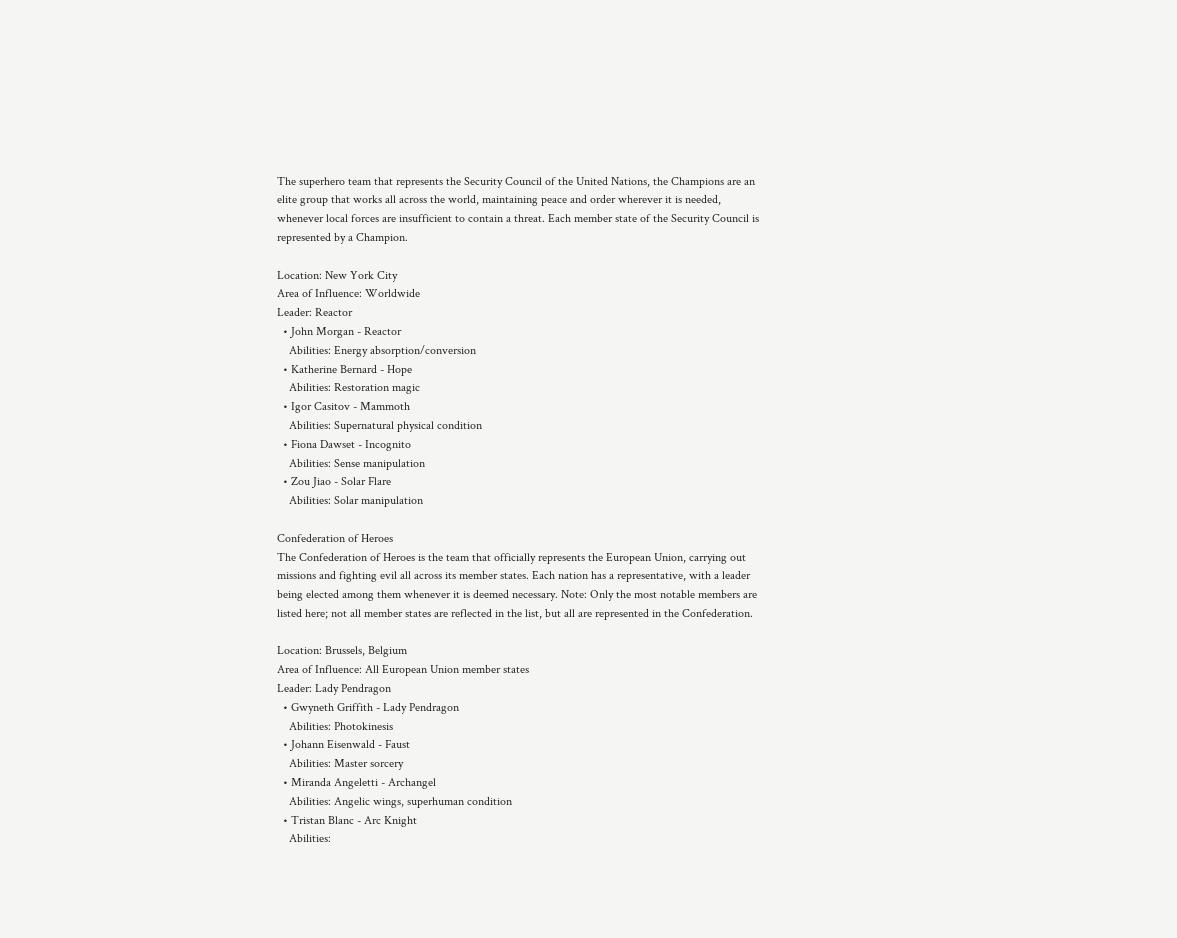The superhero team that represents the Security Council of the United Nations, the Champions are an elite group that works all across the world, maintaining peace and order wherever it is needed, whenever local forces are insufficient to contain a threat. Each member state of the Security Council is represented by a Champion.

Location: New York City
Area of Influence: Worldwide
Leader: Reactor
  • John Morgan - Reactor
    Abilities: Energy absorption/conversion
  • Katherine Bernard - Hope
    Abilities: Restoration magic
  • Igor Casitov - Mammoth
    Abilities: Supernatural physical condition
  • Fiona Dawset - Incognito
    Abilities: Sense manipulation
  • Zou Jiao - Solar Flare
    Abilities: Solar manipulation

Confederation of Heroes
The Confederation of Heroes is the team that officially represents the European Union, carrying out missions and fighting evil all across its member states. Each nation has a representative, with a leader being elected among them whenever it is deemed necessary. Note: Only the most notable members are listed here; not all member states are reflected in the list, but all are represented in the Confederation.

Location: Brussels, Belgium
Area of Influence: All European Union member states
Leader: Lady Pendragon
  • Gwyneth Griffith - Lady Pendragon
    Abilities: Photokinesis
  • Johann Eisenwald - Faust
    Abilities: Master sorcery
  • Miranda Angeletti - Archangel
    Abilities: Angelic wings, superhuman condition
  • Tristan Blanc - Arc Knight
    Abilities: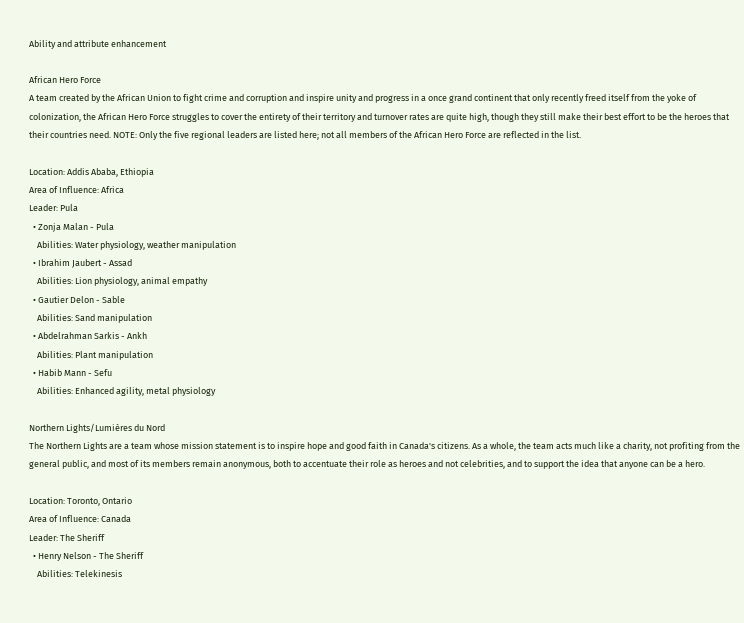Ability and attribute enhancement

African Hero Force
A team created by the African Union to fight crime and corruption and inspire unity and progress in a once grand continent that only recently freed itself from the yoke of colonization, the African Hero Force struggles to cover the entirety of their territory and turnover rates are quite high, though they still make their best effort to be the heroes that their countries need. NOTE: Only the five regional leaders are listed here; not all members of the African Hero Force are reflected in the list.

Location: Addis Ababa, Ethiopia
Area of Influence: Africa
Leader: Pula
  • Zonja Malan - Pula
    Abilities: Water physiology, weather manipulation
  • Ibrahim Jaubert - Assad
    Abilities: Lion physiology, animal empathy
  • Gautier Delon - Sable
    Abilities: Sand manipulation
  • Abdelrahman Sarkis - Ankh
    Abilities: Plant manipulation
  • Habib Mann - Sefu
    Abilities: Enhanced agility, metal physiology

Northern Lights/Lumières du Nord
The Northern Lights are a team whose mission statement is to inspire hope and good faith in Canada's citizens. As a whole, the team acts much like a charity, not profiting from the general public, and most of its members remain anonymous, both to accentuate their role as heroes and not celebrities, and to support the idea that anyone can be a hero.

Location: Toronto, Ontario
Area of Influence: Canada
Leader: The Sheriff
  • Henry Nelson - The Sheriff
    Abilities: Telekinesis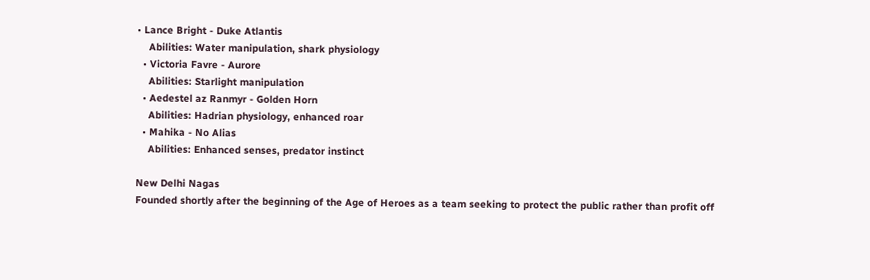• Lance Bright - Duke Atlantis
    Abilities: Water manipulation, shark physiology
  • Victoria Favre - Aurore
    Abilities: Starlight manipulation
  • Aedestel az Ranmyr - Golden Horn
    Abilities: Hadrian physiology, enhanced roar
  • Mahika - No Alias
    Abilities: Enhanced senses, predator instinct

New Delhi Nagas
Founded shortly after the beginning of the Age of Heroes as a team seeking to protect the public rather than profit off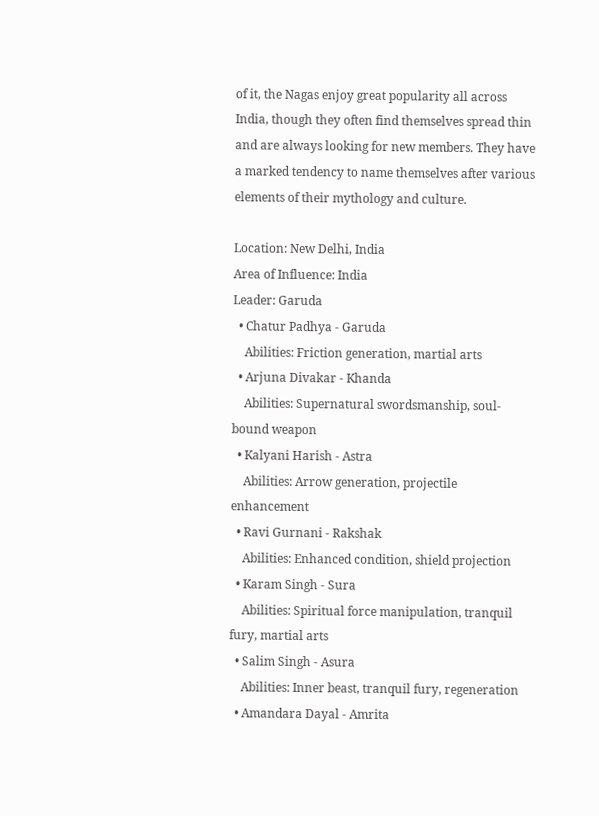of it, the Nagas enjoy great popularity all across India, though they often find themselves spread thin and are always looking for new members. They have a marked tendency to name themselves after various elements of their mythology and culture.

Location: New Delhi, India
Area of Influence: India
Leader: Garuda
  • Chatur Padhya - Garuda
    Abilities: Friction generation, martial arts
  • Arjuna Divakar - Khanda
    Abilities: Supernatural swordsmanship, soul-bound weapon
  • Kalyani Harish - Astra
    Abilities: Arrow generation, projectile enhancement
  • Ravi Gurnani - Rakshak
    Abilities: Enhanced condition, shield projection
  • Karam Singh - Sura
    Abilities: Spiritual force manipulation, tranquil fury, martial arts
  • Salim Singh - Asura
    Abilities: Inner beast, tranquil fury, regeneration
  • Amandara Dayal - Amrita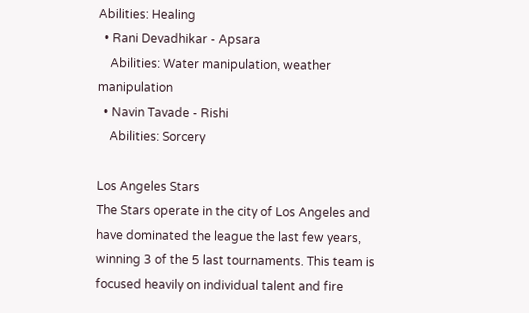Abilities: Healing
  • Rani Devadhikar - Apsara
    Abilities: Water manipulation, weather manipulation
  • Navin Tavade - Rishi
    Abilities: Sorcery

Los Angeles Stars
The Stars operate in the city of Los Angeles and have dominated the league the last few years, winning 3 of the 5 last tournaments. This team is focused heavily on individual talent and fire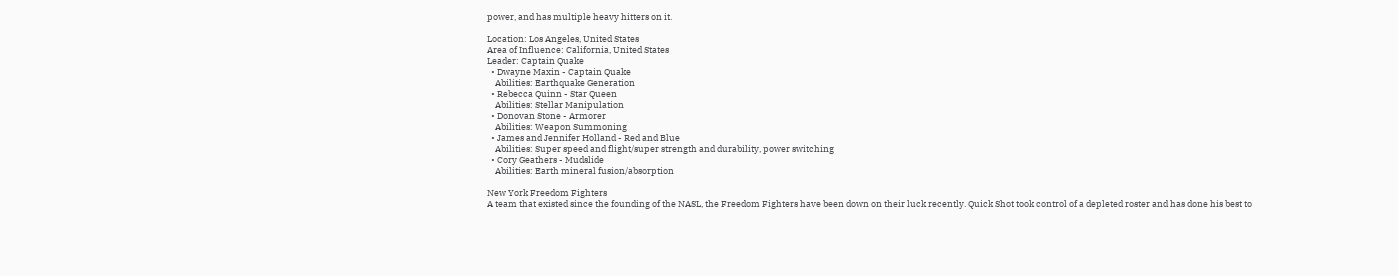power, and has multiple heavy hitters on it.

Location: Los Angeles, United States
Area of Influence: California, United States
Leader: Captain Quake
  • Dwayne Maxin - Captain Quake
    Abilities: Earthquake Generation
  • Rebecca Quinn - Star Queen
    Abilities: Stellar Manipulation
  • Donovan Stone - Armorer
    Abilities: Weapon Summoning
  • James and Jennifer Holland - Red and Blue
    Abilities: Super speed and flight/super strength and durability, power switching
  • Cory Geathers - Mudslide
    Abilities: Earth mineral fusion/absorption

New York Freedom Fighters
A team that existed since the founding of the NASL, the Freedom Fighters have been down on their luck recently. Quick Shot took control of a depleted roster and has done his best to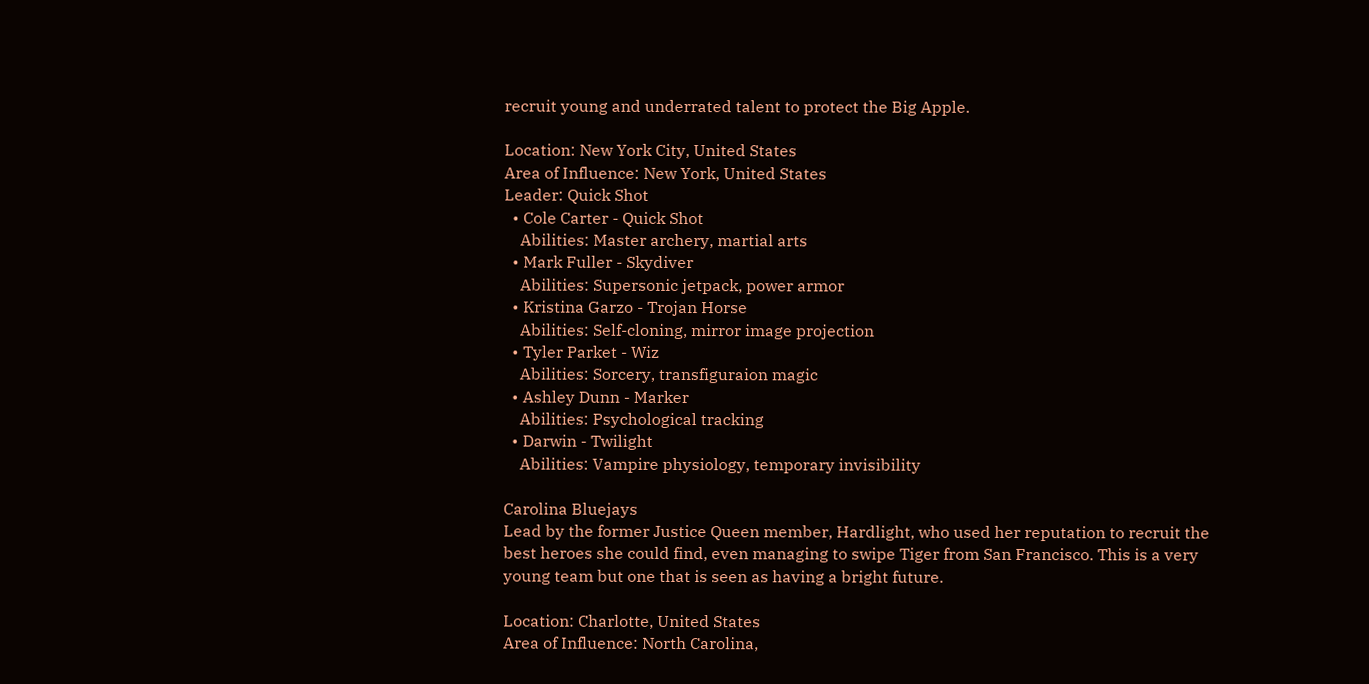recruit young and underrated talent to protect the Big Apple.

Location: New York City, United States
Area of Influence: New York, United States
Leader: Quick Shot
  • Cole Carter - Quick Shot
    Abilities: Master archery, martial arts
  • Mark Fuller - Skydiver
    Abilities: Supersonic jetpack, power armor
  • Kristina Garzo - Trojan Horse
    Abilities: Self-cloning, mirror image projection
  • Tyler Parket - Wiz
    Abilities: Sorcery, transfiguraion magic
  • Ashley Dunn - Marker
    Abilities: Psychological tracking
  • Darwin - Twilight
    Abilities: Vampire physiology, temporary invisibility

Carolina Bluejays
Lead by the former Justice Queen member, Hardlight, who used her reputation to recruit the best heroes she could find, even managing to swipe Tiger from San Francisco. This is a very young team but one that is seen as having a bright future.

Location: Charlotte, United States
Area of Influence: North Carolina,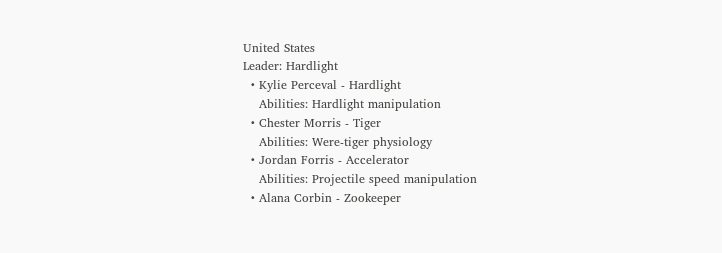United States
Leader: Hardlight
  • Kylie Perceval - Hardlight
    Abilities: Hardlight manipulation
  • Chester Morris - Tiger
    Abilities: Were-tiger physiology
  • Jordan Forris - Accelerator
    Abilities: Projectile speed manipulation
  • Alana Corbin - Zookeeper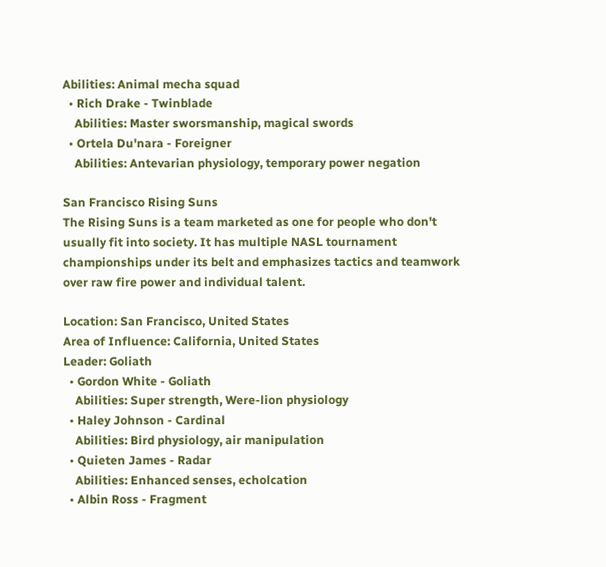Abilities: Animal mecha squad
  • Rich Drake - Twinblade
    Abilities: Master sworsmanship, magical swords
  • Ortela Du'nara - Foreigner
    Abilities: Antevarian physiology, temporary power negation

San Francisco Rising Suns
The Rising Suns is a team marketed as one for people who don't usually fit into society. It has multiple NASL tournament championships under its belt and emphasizes tactics and teamwork over raw fire power and individual talent.

Location: San Francisco, United States
Area of Influence: California, United States
Leader: Goliath
  • Gordon White - Goliath
    Abilities: Super strength, Were-lion physiology
  • Haley Johnson - Cardinal
    Abilities: Bird physiology, air manipulation
  • Quieten James - Radar
    Abilities: Enhanced senses, echolcation
  • Albin Ross - Fragment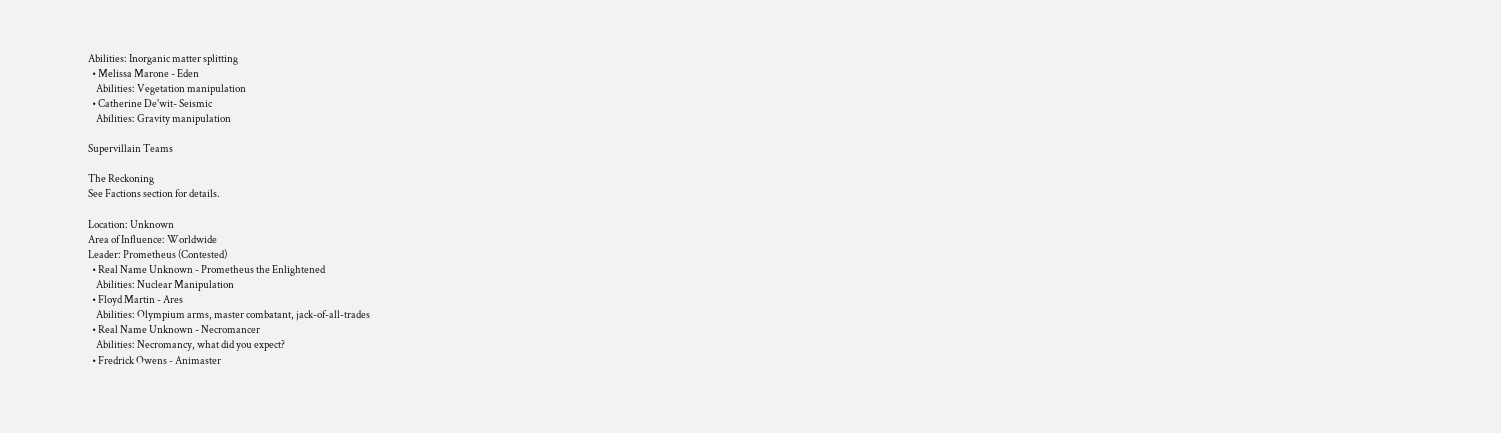Abilities: Inorganic matter splitting
  • Melissa Marone - Eden
    Abilities: Vegetation manipulation
  • Catherine De'wit- Seismic
    Abilities: Gravity manipulation

Supervillain Teams

The Reckoning
See Factions section for details.

Location: Unknown
Area of Influence: Worldwide
Leader: Prometheus (Contested)
  • Real Name Unknown - Prometheus the Enlightened
    Abilities: Nuclear Manipulation
  • Floyd Martin - Ares
    Abilities: Olympium arms, master combatant, jack-of-all-trades
  • Real Name Unknown - Necromancer
    Abilities: Necromancy, what did you expect?
  • Fredrick Owens - Animaster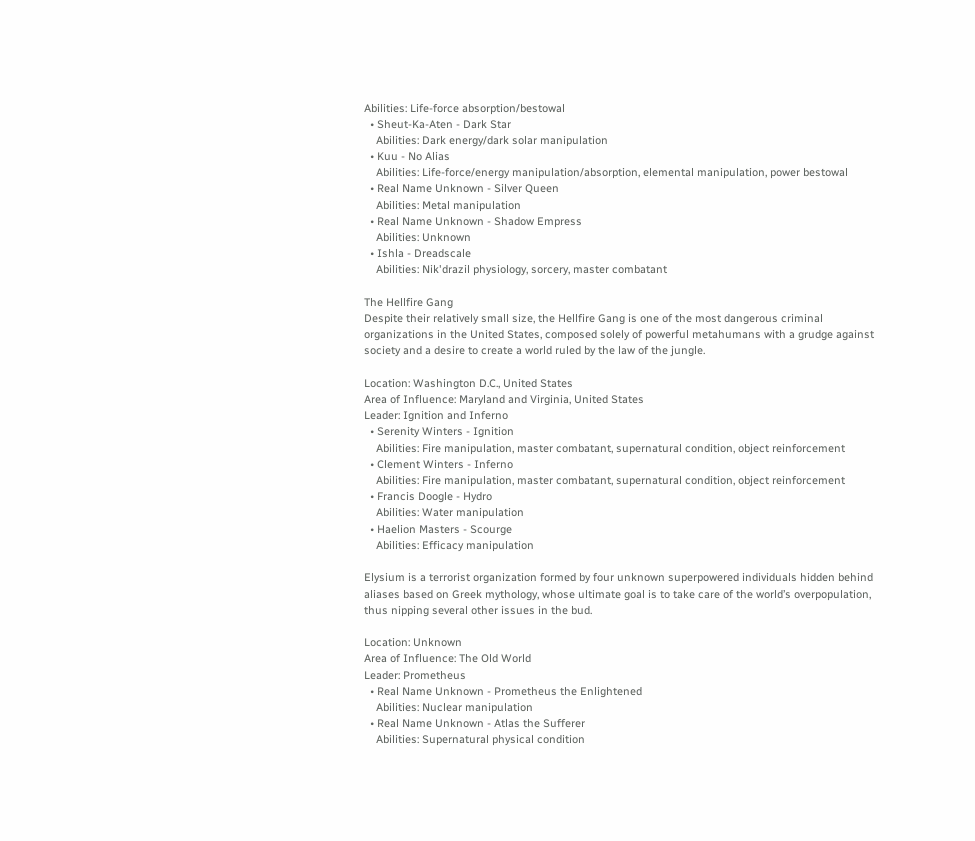Abilities: Life-force absorption/bestowal
  • Sheut-Ka-Aten - Dark Star
    Abilities: Dark energy/dark solar manipulation
  • Kuu - No Alias
    Abilities: Life-force/energy manipulation/absorption, elemental manipulation, power bestowal
  • Real Name Unknown - Silver Queen
    Abilities: Metal manipulation
  • Real Name Unknown - Shadow Empress
    Abilities: Unknown
  • Ishla - Dreadscale
    Abilities: Nik'drazil physiology, sorcery, master combatant

The Hellfire Gang
Despite their relatively small size, the Hellfire Gang is one of the most dangerous criminal organizations in the United States, composed solely of powerful metahumans with a grudge against society and a desire to create a world ruled by the law of the jungle.

Location: Washington D.C., United States
Area of Influence: Maryland and Virginia, United States
Leader: Ignition and Inferno
  • Serenity Winters - Ignition
    Abilities: Fire manipulation, master combatant, supernatural condition, object reinforcement
  • Clement Winters - Inferno
    Abilities: Fire manipulation, master combatant, supernatural condition, object reinforcement
  • Francis Doogle - Hydro
    Abilities: Water manipulation
  • Haelion Masters - Scourge
    Abilities: Efficacy manipulation

Elysium is a terrorist organization formed by four unknown superpowered individuals hidden behind aliases based on Greek mythology, whose ultimate goal is to take care of the world’s overpopulation, thus nipping several other issues in the bud.

Location: Unknown
Area of Influence: The Old World
Leader: Prometheus
  • Real Name Unknown - Prometheus the Enlightened
    Abilities: Nuclear manipulation
  • Real Name Unknown - Atlas the Sufferer
    Abilities: Supernatural physical condition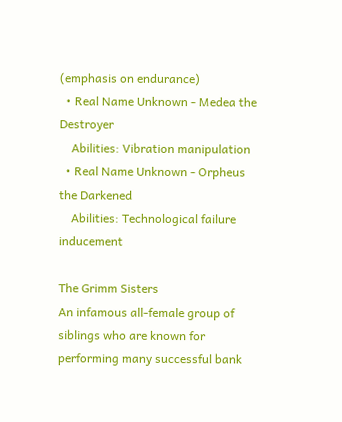(emphasis on endurance)
  • Real Name Unknown - Medea the Destroyer
    Abilities: Vibration manipulation
  • Real Name Unknown - Orpheus the Darkened
    Abilities: Technological failure inducement

The Grimm Sisters
An infamous all-female group of siblings who are known for performing many successful bank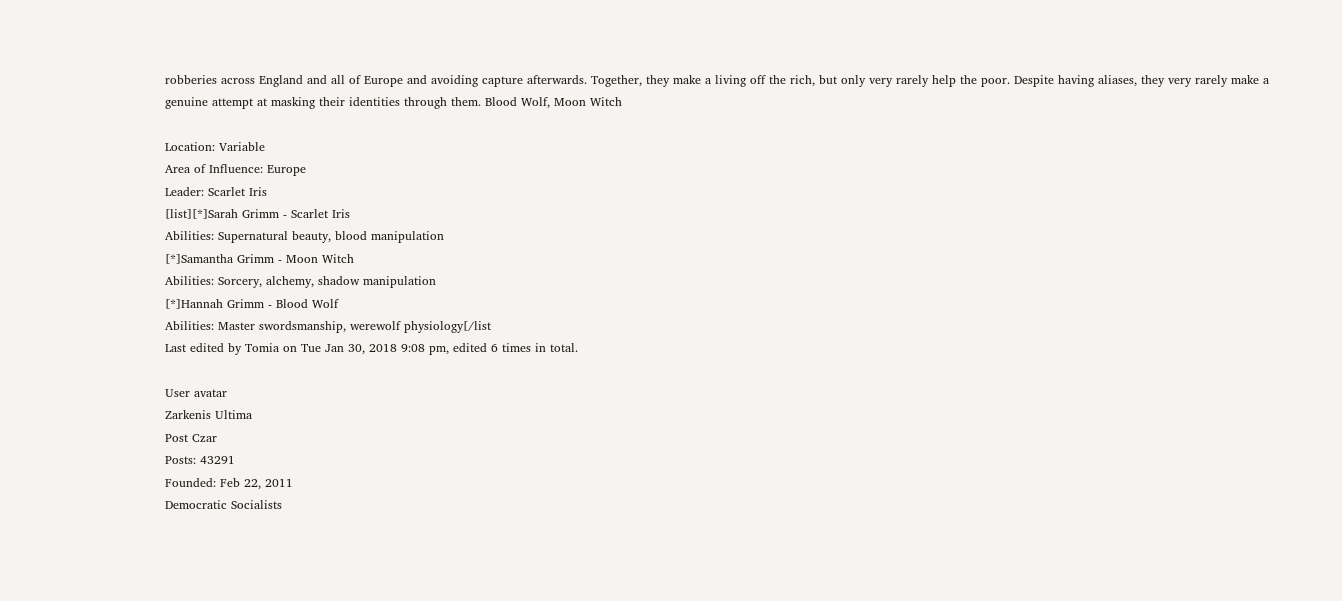robberies across England and all of Europe and avoiding capture afterwards. Together, they make a living off the rich, but only very rarely help the poor. Despite having aliases, they very rarely make a genuine attempt at masking their identities through them. Blood Wolf, Moon Witch

Location: Variable
Area of Influence: Europe
Leader: Scarlet Iris
[list][*]Sarah Grimm - Scarlet Iris
Abilities: Supernatural beauty, blood manipulation
[*]Samantha Grimm - Moon Witch
Abilities: Sorcery, alchemy, shadow manipulation
[*]Hannah Grimm - Blood Wolf
Abilities: Master swordsmanship, werewolf physiology[/list
Last edited by Tomia on Tue Jan 30, 2018 9:08 pm, edited 6 times in total.

User avatar
Zarkenis Ultima
Post Czar
Posts: 43291
Founded: Feb 22, 2011
Democratic Socialists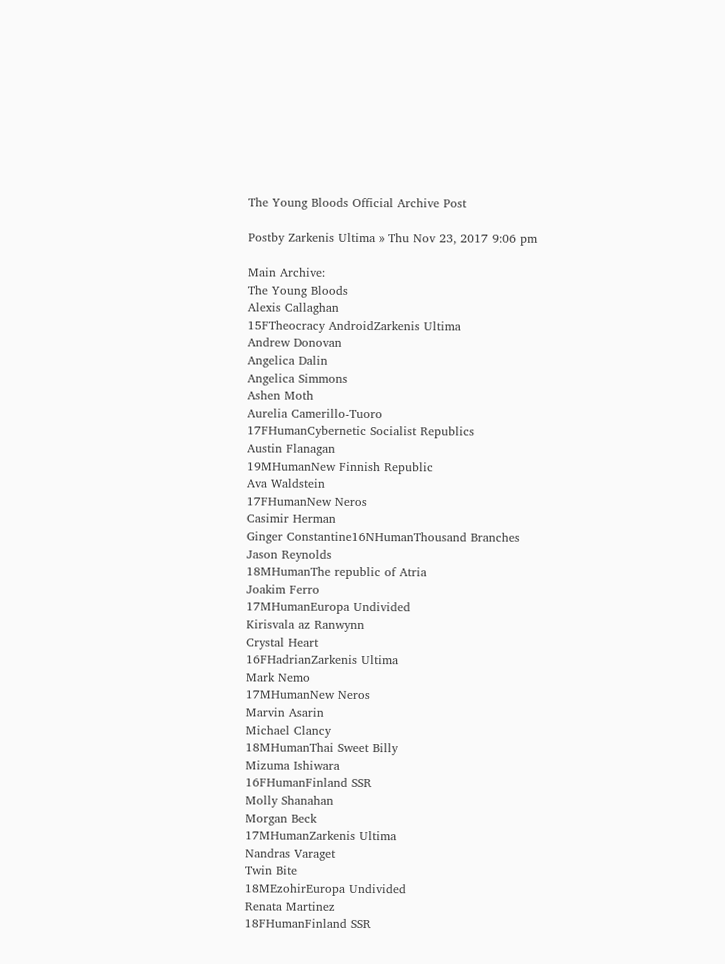The Young Bloods Official Archive Post

Postby Zarkenis Ultima » Thu Nov 23, 2017 9:06 pm

Main Archive:
The Young Bloods
Alexis Callaghan
15FTheocracy AndroidZarkenis Ultima
Andrew Donovan
Angelica Dalin
Angelica Simmons
Ashen Moth
Aurelia Camerillo-Tuoro
17FHumanCybernetic Socialist Republics
Austin Flanagan
19MHumanNew Finnish Republic
Ava Waldstein
17FHumanNew Neros
Casimir Herman
Ginger Constantine16NHumanThousand Branches
Jason Reynolds
18MHumanThe republic of Atria
Joakim Ferro
17MHumanEuropa Undivided
Kirisvala az Ranwynn
Crystal Heart
16FHadrianZarkenis Ultima
Mark Nemo
17MHumanNew Neros
Marvin Asarin
Michael Clancy
18MHumanThai Sweet Billy
Mizuma Ishiwara
16FHumanFinland SSR
Molly Shanahan
Morgan Beck
17MHumanZarkenis Ultima
Nandras Varaget
Twin Bite
18MEzohirEuropa Undivided
Renata Martinez
18FHumanFinland SSR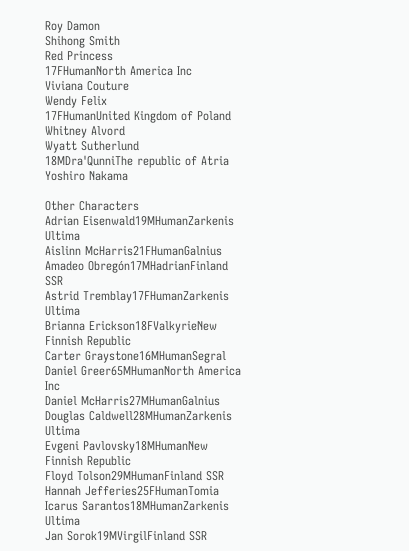Roy Damon
Shihong Smith
Red Princess
17FHumanNorth America Inc
Viviana Couture
Wendy Felix
17FHumanUnited Kingdom of Poland
Whitney Alvord
Wyatt Sutherlund
18MDra'QunniThe republic of Atria
Yoshiro Nakama

Other Characters
Adrian Eisenwald19MHumanZarkenis Ultima
Aislinn McHarris21FHumanGalnius
Amadeo Obregón17MHadrianFinland SSR
Astrid Tremblay17FHumanZarkenis Ultima
Brianna Erickson18FValkyrieNew Finnish Republic
Carter Graystone16MHumanSegral
Daniel Greer65MHumanNorth America Inc
Daniel McHarris27MHumanGalnius
Douglas Caldwell28MHumanZarkenis Ultima
Evgeni Pavlovsky18MHumanNew Finnish Republic
Floyd Tolson29MHumanFinland SSR
Hannah Jefferies25FHumanTomia
Icarus Sarantos18MHumanZarkenis Ultima
Jan Sorok19MVirgilFinland SSR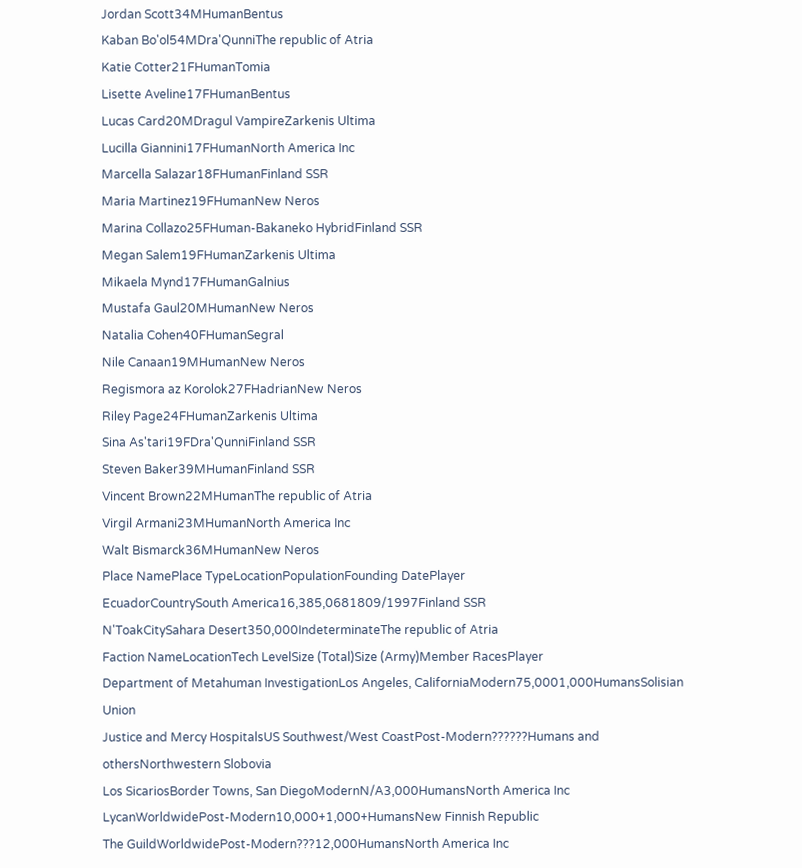Jordan Scott34MHumanBentus
Kaban Bo'ol54MDra'QunniThe republic of Atria
Katie Cotter21FHumanTomia
Lisette Aveline17FHumanBentus
Lucas Card20MDragul VampireZarkenis Ultima
Lucilla Giannini17FHumanNorth America Inc
Marcella Salazar18FHumanFinland SSR
Maria Martinez19FHumanNew Neros
Marina Collazo25FHuman-Bakaneko HybridFinland SSR
Megan Salem19FHumanZarkenis Ultima
Mikaela Mynd17FHumanGalnius
Mustafa Gaul20MHumanNew Neros
Natalia Cohen40FHumanSegral
Nile Canaan19MHumanNew Neros
Regismora az Korolok27FHadrianNew Neros
Riley Page24FHumanZarkenis Ultima
Sina As'tari19FDra'QunniFinland SSR
Steven Baker39MHumanFinland SSR
Vincent Brown22MHumanThe republic of Atria
Virgil Armani23MHumanNorth America Inc
Walt Bismarck36MHumanNew Neros
Place NamePlace TypeLocationPopulationFounding DatePlayer
EcuadorCountrySouth America16,385,0681809/1997Finland SSR
N'ToakCitySahara Desert350,000IndeterminateThe republic of Atria
Faction NameLocationTech LevelSize (Total)Size (Army)Member RacesPlayer
Department of Metahuman InvestigationLos Angeles, CaliforniaModern75,0001,000HumansSolisian Union
Justice and Mercy HospitalsUS Southwest/West CoastPost-Modern??????Humans and othersNorthwestern Slobovia
Los SicariosBorder Towns, San DiegoModernN/A3,000HumansNorth America Inc
LycanWorldwidePost-Modern10,000+1,000+HumansNew Finnish Republic
The GuildWorldwidePost-Modern???12,000HumansNorth America Inc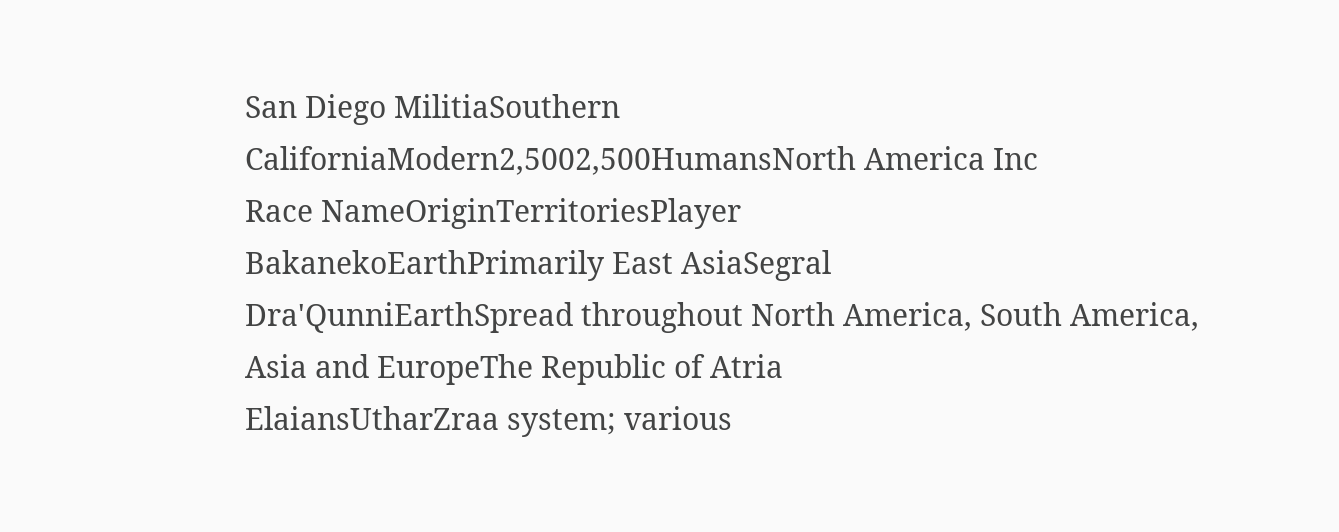San Diego MilitiaSouthern CaliforniaModern2,5002,500HumansNorth America Inc
Race NameOriginTerritoriesPlayer
BakanekoEarthPrimarily East AsiaSegral
Dra'QunniEarthSpread throughout North America, South America, Asia and EuropeThe Republic of Atria
ElaiansUtharZraa system; various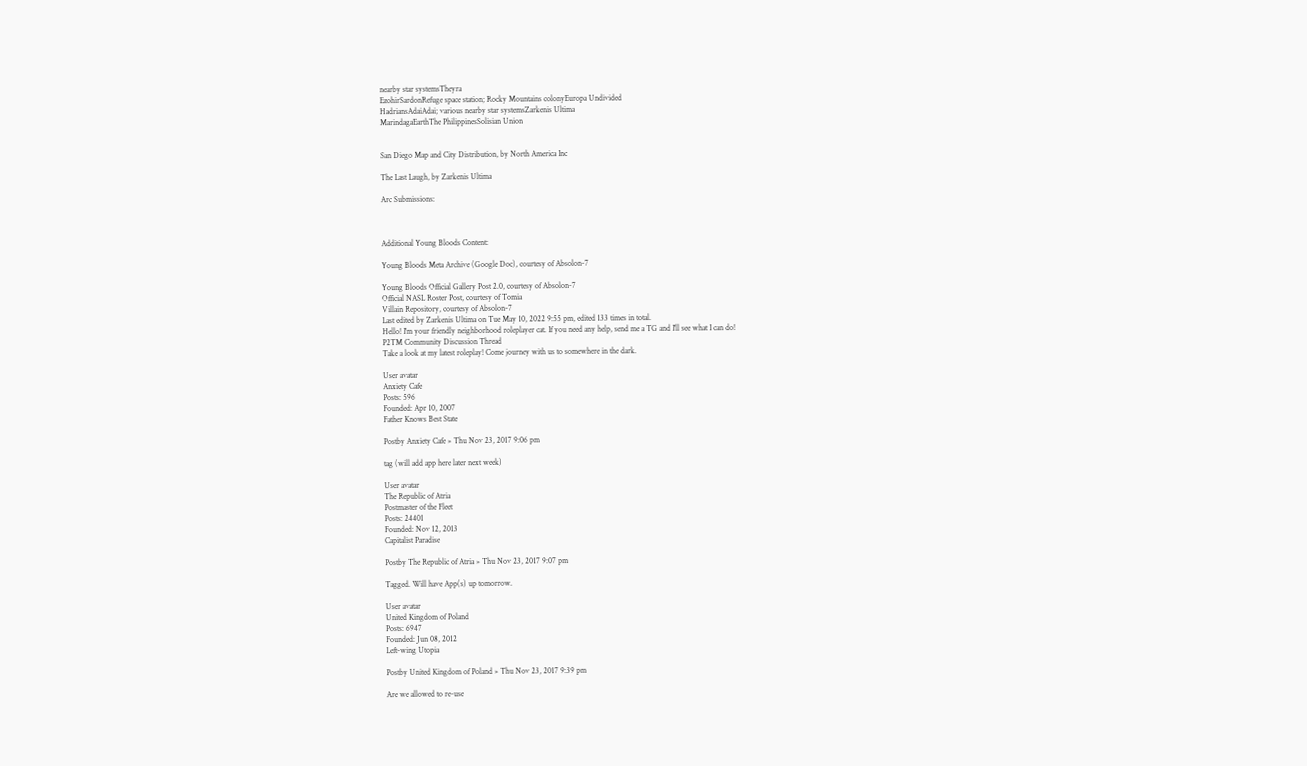nearby star systemsTheyra
EzohirSardonRefuge space station; Rocky Mountains colonyEuropa Undivided
HadriansAdaiAdai; various nearby star systemsZarkenis Ultima
MarindagaEarthThe PhilippinesSolisian Union


San Diego Map and City Distribution, by North America Inc

The Last Laugh, by Zarkenis Ultima

Arc Submissions:



Additional Young Bloods Content:

Young Bloods Meta Archive (Google Doc), courtesy of Absolon-7

Young Bloods Official Gallery Post 2.0, courtesy of Absolon-7
Official NASL Roster Post, courtesy of Tomia
Villain Repository, courtesy of Absolon-7
Last edited by Zarkenis Ultima on Tue May 10, 2022 9:55 pm, edited 133 times in total.
Hello! I'm your friendly neighborhood roleplayer cat. If you need any help, send me a TG and I'll see what I can do!
P2TM Community Discussion Thread
Take a look at my latest roleplay! Come journey with us to somewhere in the dark.

User avatar
Anxiety Cafe
Posts: 596
Founded: Apr 10, 2007
Father Knows Best State

Postby Anxiety Cafe » Thu Nov 23, 2017 9:06 pm

tag (will add app here later next week)

User avatar
The Republic of Atria
Postmaster of the Fleet
Posts: 24401
Founded: Nov 12, 2013
Capitalist Paradise

Postby The Republic of Atria » Thu Nov 23, 2017 9:07 pm

Tagged. Will have App(s) up tomorrow.

User avatar
United Kingdom of Poland
Posts: 6947
Founded: Jun 08, 2012
Left-wing Utopia

Postby United Kingdom of Poland » Thu Nov 23, 2017 9:39 pm

Are we allowed to re-use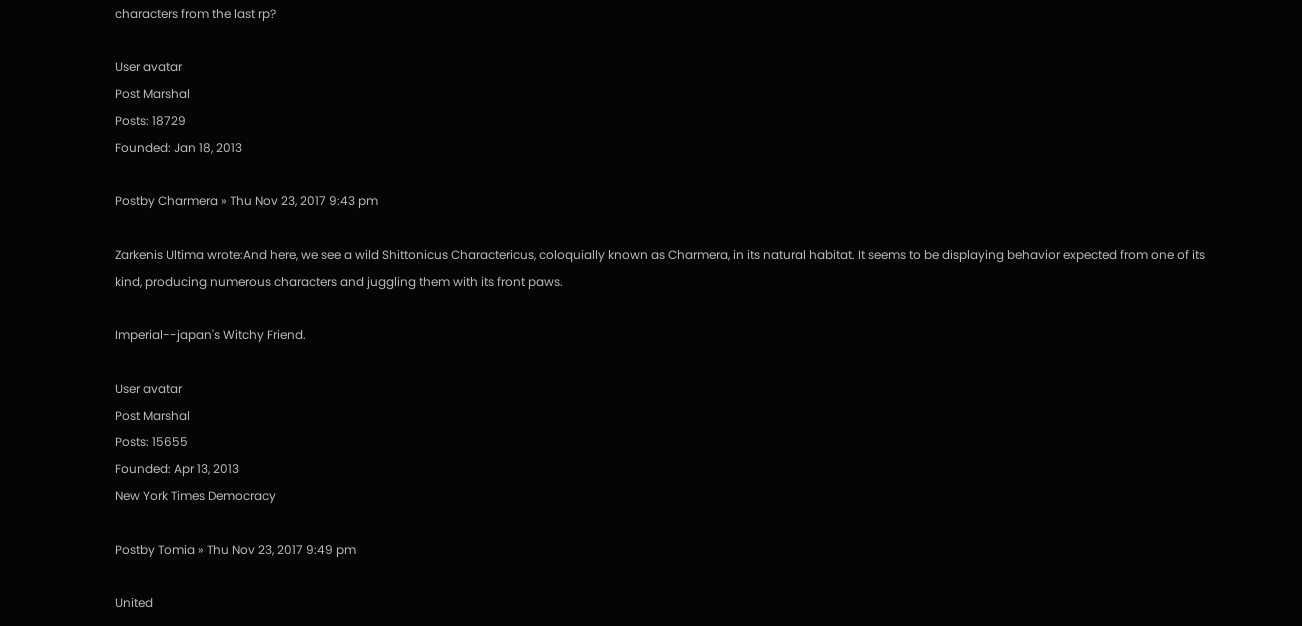characters from the last rp?

User avatar
Post Marshal
Posts: 18729
Founded: Jan 18, 2013

Postby Charmera » Thu Nov 23, 2017 9:43 pm

Zarkenis Ultima wrote:And here, we see a wild Shittonicus Charactericus, coloquially known as Charmera, in its natural habitat. It seems to be displaying behavior expected from one of its kind, producing numerous characters and juggling them with its front paws.

Imperial--japan's Witchy Friend.

User avatar
Post Marshal
Posts: 15655
Founded: Apr 13, 2013
New York Times Democracy

Postby Tomia » Thu Nov 23, 2017 9:49 pm

United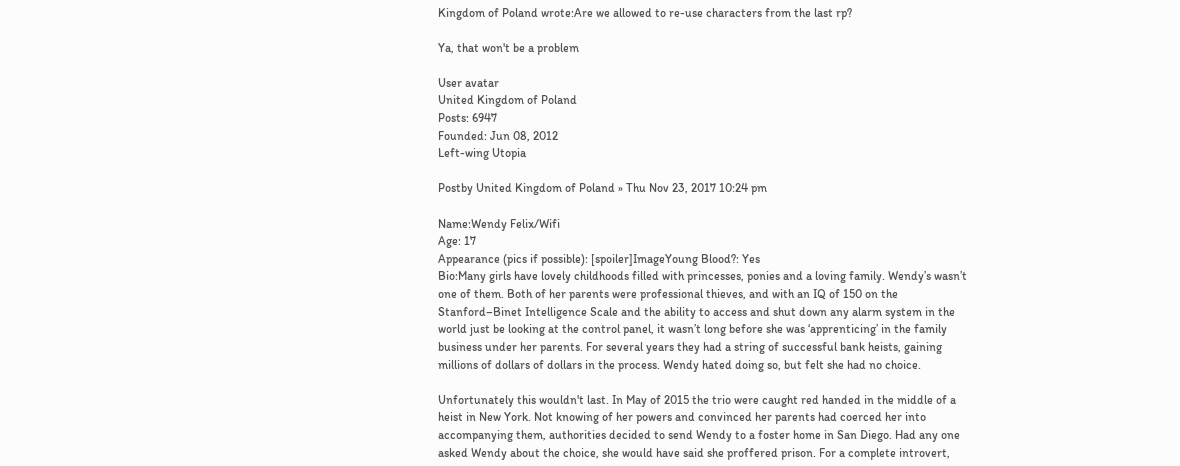Kingdom of Poland wrote:Are we allowed to re-use characters from the last rp?

Ya, that won't be a problem

User avatar
United Kingdom of Poland
Posts: 6947
Founded: Jun 08, 2012
Left-wing Utopia

Postby United Kingdom of Poland » Thu Nov 23, 2017 10:24 pm

Name:Wendy Felix/Wifi
Age: 17
Appearance (pics if possible): [spoiler]ImageYoung Blood?: Yes
Bio:Many girls have lovely childhoods filled with princesses, ponies and a loving family. Wendy’s wasn’t one of them. Both of her parents were professional thieves, and with an IQ of 150 on the Stanford–Binet Intelligence Scale and the ability to access and shut down any alarm system in the world just be looking at the control panel, it wasn’t long before she was ‘apprenticing’ in the family business under her parents. For several years they had a string of successful bank heists, gaining millions of dollars of dollars in the process. Wendy hated doing so, but felt she had no choice.

Unfortunately this wouldn't last. In May of 2015 the trio were caught red handed in the middle of a heist in New York. Not knowing of her powers and convinced her parents had coerced her into accompanying them, authorities decided to send Wendy to a foster home in San Diego. Had any one asked Wendy about the choice, she would have said she proffered prison. For a complete introvert,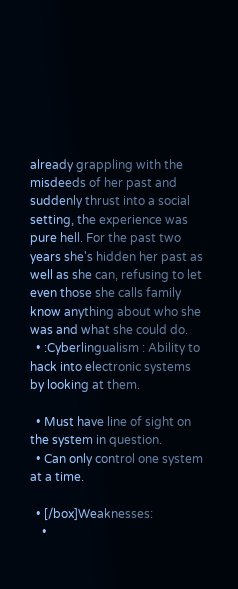already grappling with the misdeeds of her past and suddenly thrust into a social setting, the experience was pure hell. For the past two years she's hidden her past as well as she can, refusing to let even those she calls family know anything about who she was and what she could do.
  • :Cyberlingualism : Ability to hack into electronic systems by looking at them.

  • Must have line of sight on the system in question.
  • Can only control one system at a time.

  • [/box]Weaknesses:
    •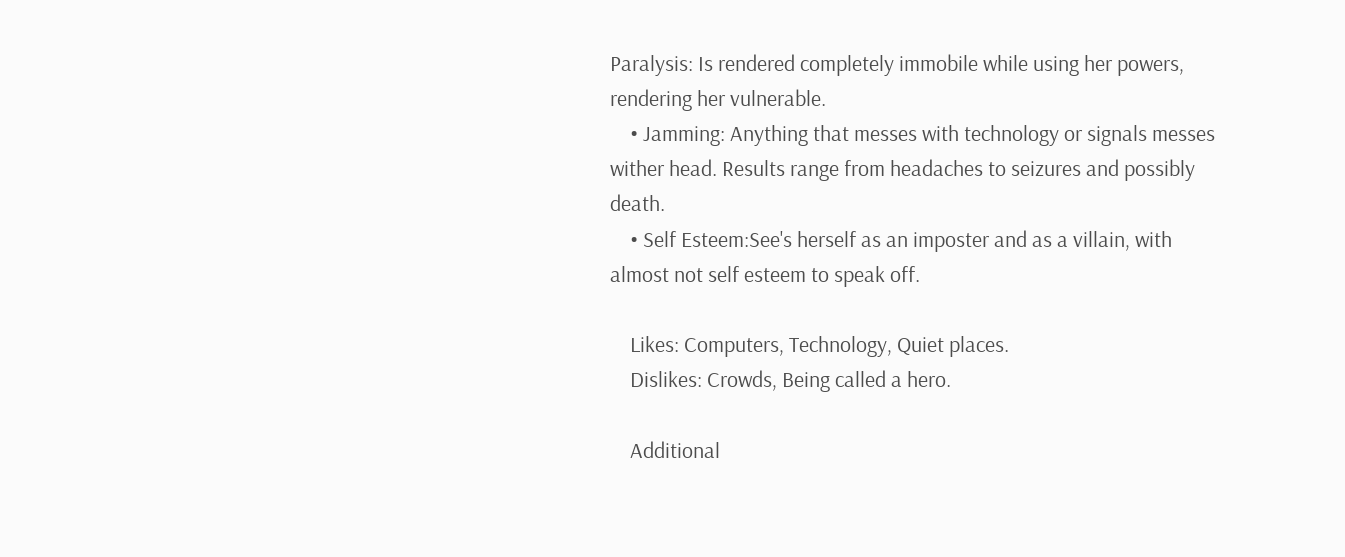Paralysis: Is rendered completely immobile while using her powers, rendering her vulnerable.
    • Jamming: Anything that messes with technology or signals messes wither head. Results range from headaches to seizures and possibly death.
    • Self Esteem:See's herself as an imposter and as a villain, with almost not self esteem to speak off.

    Likes: Computers, Technology, Quiet places.
    Dislikes: Crowds, Being called a hero.

    Additional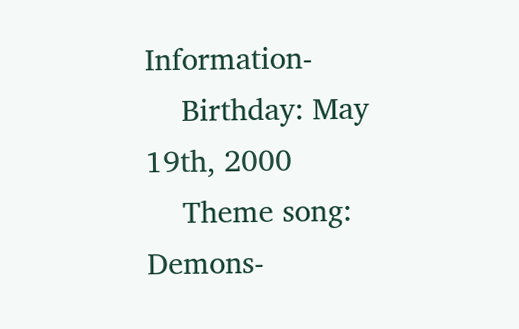Information-
    Birthday: May 19th, 2000
    Theme song: Demons-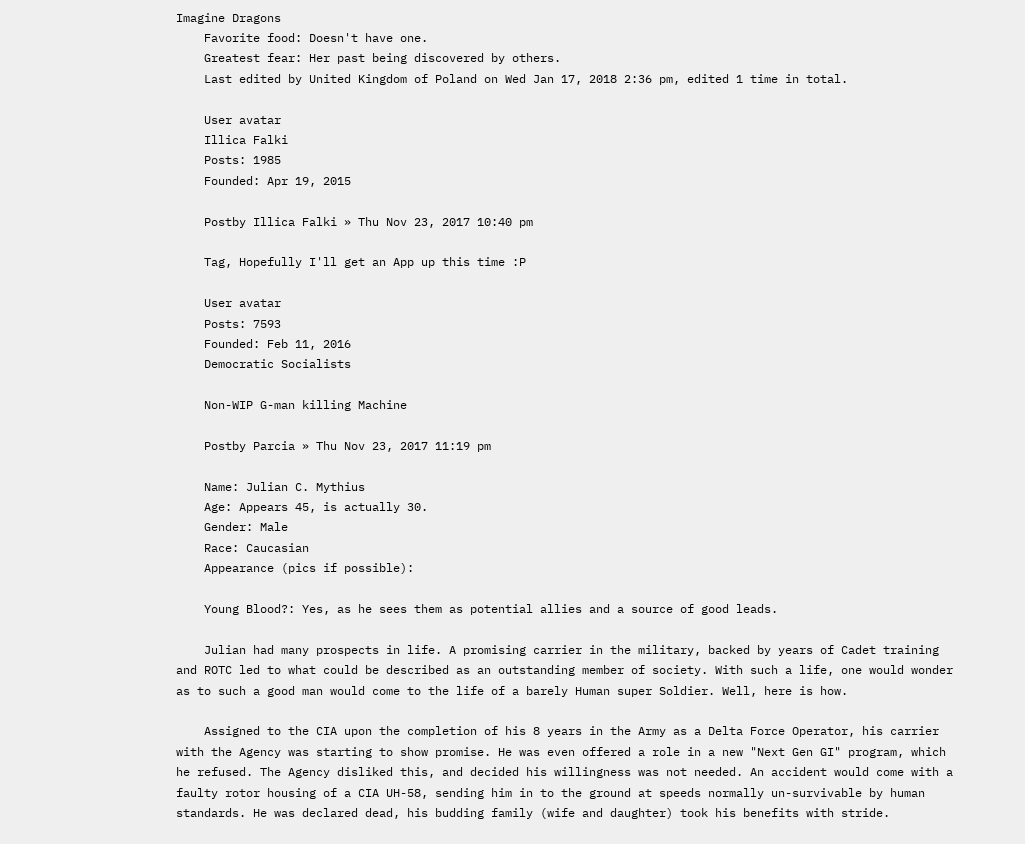Imagine Dragons
    Favorite food: Doesn't have one.
    Greatest fear: Her past being discovered by others.
    Last edited by United Kingdom of Poland on Wed Jan 17, 2018 2:36 pm, edited 1 time in total.

    User avatar
    Illica Falki
    Posts: 1985
    Founded: Apr 19, 2015

    Postby Illica Falki » Thu Nov 23, 2017 10:40 pm

    Tag, Hopefully I'll get an App up this time :P

    User avatar
    Posts: 7593
    Founded: Feb 11, 2016
    Democratic Socialists

    Non-WIP G-man killing Machine

    Postby Parcia » Thu Nov 23, 2017 11:19 pm

    Name: Julian C. Mythius
    Age: Appears 45, is actually 30.
    Gender: Male
    Race: Caucasian
    Appearance (pics if possible):

    Young Blood?: Yes, as he sees them as potential allies and a source of good leads.

    Julian had many prospects in life. A promising carrier in the military, backed by years of Cadet training and ROTC led to what could be described as an outstanding member of society. With such a life, one would wonder as to such a good man would come to the life of a barely Human super Soldier. Well, here is how.

    Assigned to the CIA upon the completion of his 8 years in the Army as a Delta Force Operator, his carrier with the Agency was starting to show promise. He was even offered a role in a new "Next Gen GI" program, which he refused. The Agency disliked this, and decided his willingness was not needed. An accident would come with a faulty rotor housing of a CIA UH-58, sending him in to the ground at speeds normally un-survivable by human standards. He was declared dead, his budding family (wife and daughter) took his benefits with stride.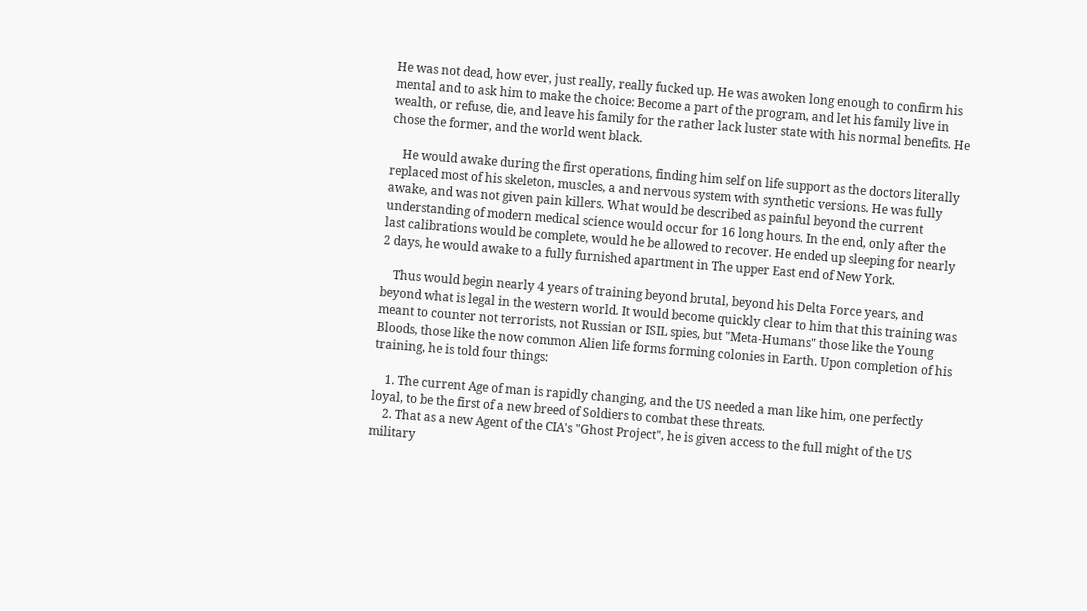He was not dead, how ever, just really, really fucked up. He was awoken long enough to confirm his mental and to ask him to make the choice: Become a part of the program, and let his family live in wealth, or refuse, die, and leave his family for the rather lack luster state with his normal benefits. He chose the former, and the world went black.

    He would awake during the first operations, finding him self on life support as the doctors literally replaced most of his skeleton, muscles, a and nervous system with synthetic versions. He was fully awake, and was not given pain killers. What would be described as painful beyond the current understanding of modern medical science would occur for 16 long hours. In the end, only after the last calibrations would be complete, would he be allowed to recover. He ended up sleeping for nearly 2 days, he would awake to a fully furnished apartment in The upper East end of New York.

    Thus would begin nearly 4 years of training beyond brutal, beyond his Delta Force years, and beyond what is legal in the western world. It would become quickly clear to him that this training was meant to counter not terrorists, not Russian or ISIL spies, but "Meta-Humans" those like the Young Bloods, those like the now common Alien life forms forming colonies in Earth. Upon completion of his training, he is told four things:

    1. The current Age of man is rapidly changing, and the US needed a man like him, one perfectly loyal, to be the first of a new breed of Soldiers to combat these threats.
    2. That as a new Agent of the CIA's "Ghost Project", he is given access to the full might of the US military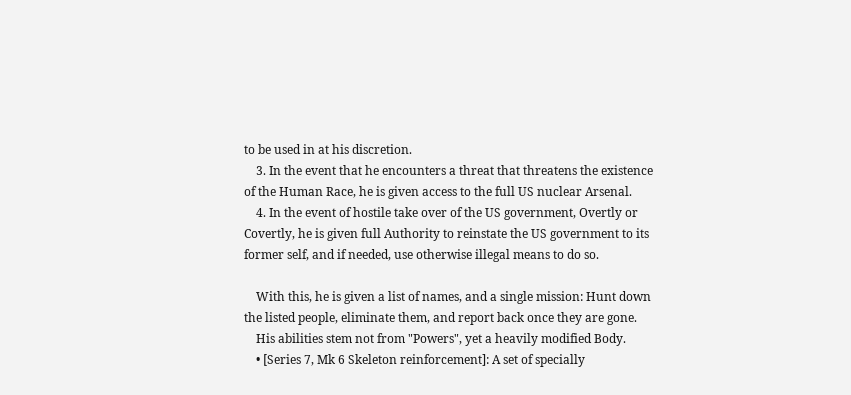to be used in at his discretion.
    3. In the event that he encounters a threat that threatens the existence of the Human Race, he is given access to the full US nuclear Arsenal.
    4. In the event of hostile take over of the US government, Overtly or Covertly, he is given full Authority to reinstate the US government to its former self, and if needed, use otherwise illegal means to do so.

    With this, he is given a list of names, and a single mission: Hunt down the listed people, eliminate them, and report back once they are gone.
    His abilities stem not from "Powers", yet a heavily modified Body.
    • [Series 7, Mk 6 Skeleton reinforcement]: A set of specially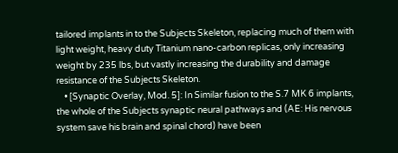tailored implants in to the Subjects Skeleton, replacing much of them with light weight, heavy duty Titanium nano-carbon replicas, only increasing weight by 235 lbs, but vastly increasing the durability and damage resistance of the Subjects Skeleton.
    • [Synaptic Overlay, Mod. 5]: In Similar fusion to the S.7 MK 6 implants, the whole of the Subjects synaptic neural pathways and (AE: His nervous system save his brain and spinal chord) have been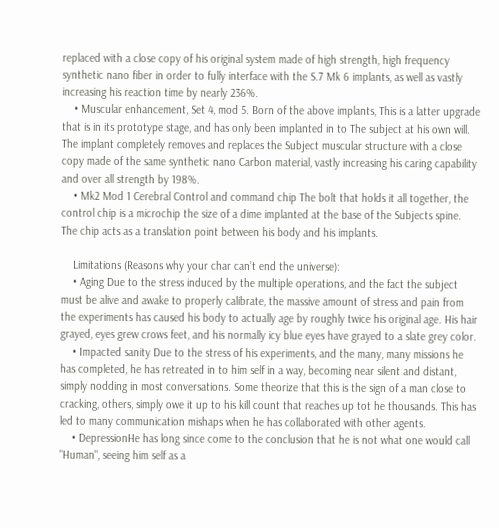replaced with a close copy of his original system made of high strength, high frequency synthetic nano fiber in order to fully interface with the S.7 Mk 6 implants, as well as vastly increasing his reaction time by nearly 236%.
    • Muscular enhancement, Set 4, mod 5. Born of the above implants, This is a latter upgrade that is in its prototype stage, and has only been implanted in to The subject at his own will. The implant completely removes and replaces the Subject muscular structure with a close copy made of the same synthetic nano Carbon material, vastly increasing his caring capability and over all strength by 198%.
    • Mk2 Mod 1 Cerebral Control and command chip The bolt that holds it all together, the control chip is a microchip the size of a dime implanted at the base of the Subjects spine. The chip acts as a translation point between his body and his implants.

    Limitations (Reasons why your char can’t end the universe):
    • Aging Due to the stress induced by the multiple operations, and the fact the subject must be alive and awake to properly calibrate, the massive amount of stress and pain from the experiments has caused his body to actually age by roughly twice his original age. His hair grayed, eyes grew crows feet, and his normally icy blue eyes have grayed to a slate grey color.
    • Impacted sanity Due to the stress of his experiments, and the many, many missions he has completed, he has retreated in to him self in a way, becoming near silent and distant, simply nodding in most conversations. Some theorize that this is the sign of a man close to cracking, others, simply owe it up to his kill count that reaches up tot he thousands. This has led to many communication mishaps when he has collaborated with other agents.
    • DepressionHe has long since come to the conclusion that he is not what one would call "Human", seeing him self as a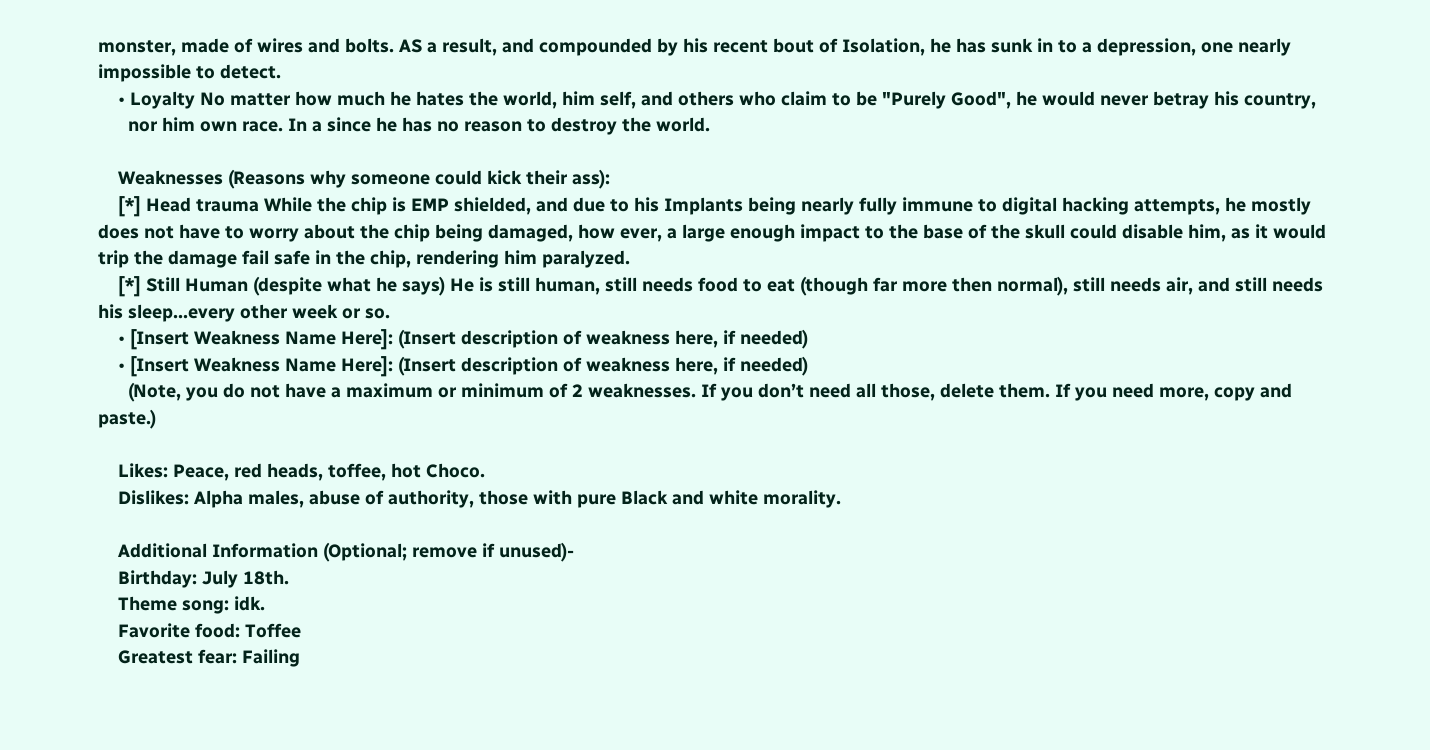monster, made of wires and bolts. AS a result, and compounded by his recent bout of Isolation, he has sunk in to a depression, one nearly impossible to detect.
    • Loyalty No matter how much he hates the world, him self, and others who claim to be "Purely Good", he would never betray his country,
      nor him own race. In a since he has no reason to destroy the world.

    Weaknesses (Reasons why someone could kick their ass):
    [*] Head trauma While the chip is EMP shielded, and due to his Implants being nearly fully immune to digital hacking attempts, he mostly does not have to worry about the chip being damaged, how ever, a large enough impact to the base of the skull could disable him, as it would trip the damage fail safe in the chip, rendering him paralyzed.
    [*] Still Human (despite what he says) He is still human, still needs food to eat (though far more then normal), still needs air, and still needs his sleep...every other week or so.
    • [Insert Weakness Name Here]: (Insert description of weakness here, if needed)
    • [Insert Weakness Name Here]: (Insert description of weakness here, if needed)
      (Note, you do not have a maximum or minimum of 2 weaknesses. If you don’t need all those, delete them. If you need more, copy and paste.)

    Likes: Peace, red heads, toffee, hot Choco.
    Dislikes: Alpha males, abuse of authority, those with pure Black and white morality.

    Additional Information (Optional; remove if unused)-
    Birthday: July 18th.
    Theme song: idk.
    Favorite food: Toffee
    Greatest fear: Failing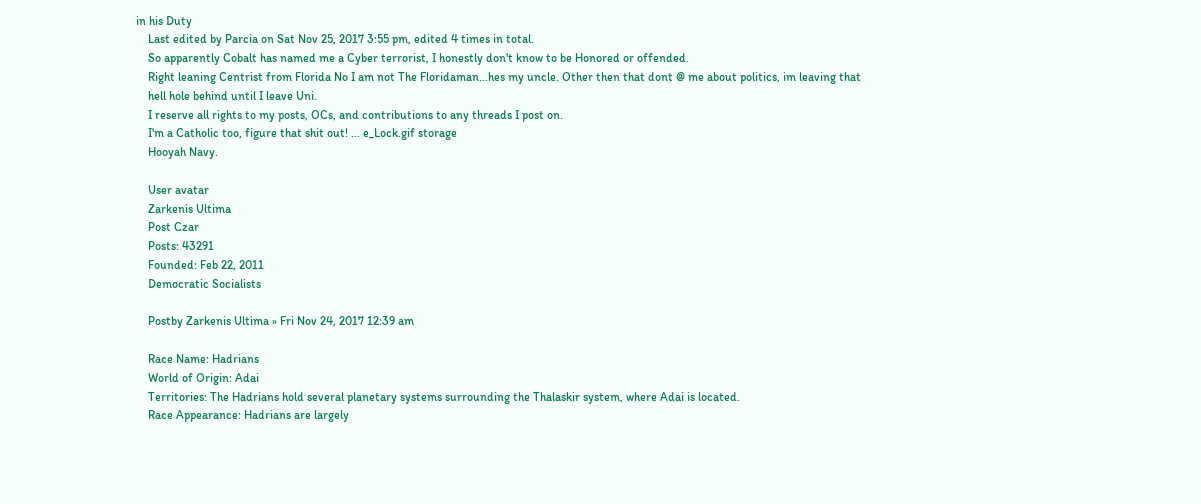in his Duty
    Last edited by Parcia on Sat Nov 25, 2017 3:55 pm, edited 4 times in total.
    So apparently Cobalt has named me a Cyber terrorist, I honestly don't know to be Honored or offended.
    Right leaning Centrist from Florida No I am not The Floridaman...hes my uncle. Other then that dont @ me about politics, im leaving that
    hell hole behind until I leave Uni.
    I reserve all rights to my posts, OCs, and contributions to any threads I post on.
    I'm a Catholic too, figure that shit out! ... e_Lock.gif storage
    Hooyah Navy.

    User avatar
    Zarkenis Ultima
    Post Czar
    Posts: 43291
    Founded: Feb 22, 2011
    Democratic Socialists

    Postby Zarkenis Ultima » Fri Nov 24, 2017 12:39 am

    Race Name: Hadrians
    World of Origin: Adai
    Territories: The Hadrians hold several planetary systems surrounding the Thalaskir system, where Adai is located.
    Race Appearance: Hadrians are largely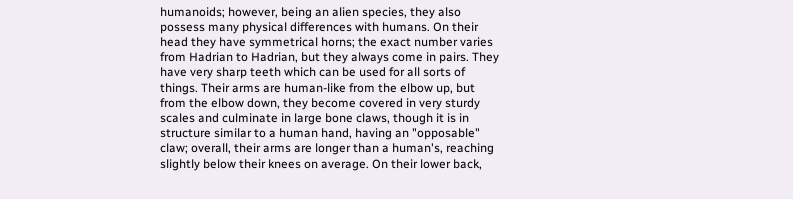humanoids; however, being an alien species, they also possess many physical differences with humans. On their head they have symmetrical horns; the exact number varies from Hadrian to Hadrian, but they always come in pairs. They have very sharp teeth which can be used for all sorts of things. Their arms are human-like from the elbow up, but from the elbow down, they become covered in very sturdy scales and culminate in large bone claws, though it is in structure similar to a human hand, having an "opposable" claw; overall, their arms are longer than a human's, reaching slightly below their knees on average. On their lower back,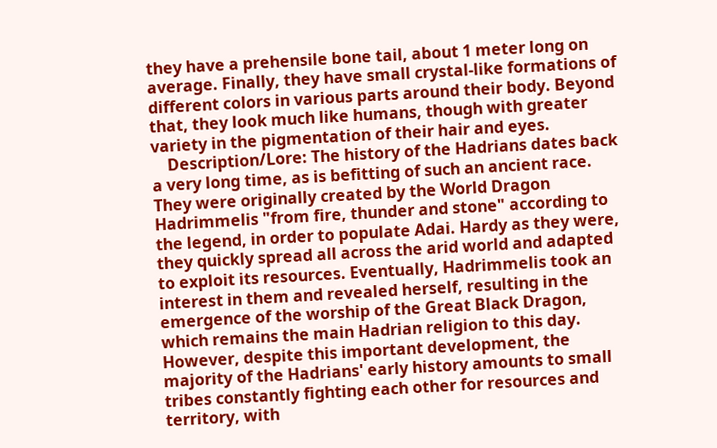they have a prehensile bone tail, about 1 meter long on average. Finally, they have small crystal-like formations of different colors in various parts around their body. Beyond that, they look much like humans, though with greater variety in the pigmentation of their hair and eyes.
    Description/Lore: The history of the Hadrians dates back a very long time, as is befitting of such an ancient race. They were originally created by the World Dragon Hadrimmelis "from fire, thunder and stone" according to the legend, in order to populate Adai. Hardy as they were, they quickly spread all across the arid world and adapted to exploit its resources. Eventually, Hadrimmelis took an interest in them and revealed herself, resulting in the emergence of the worship of the Great Black Dragon, which remains the main Hadrian religion to this day. However, despite this important development, the majority of the Hadrians' early history amounts to small tribes constantly fighting each other for resources and territory, with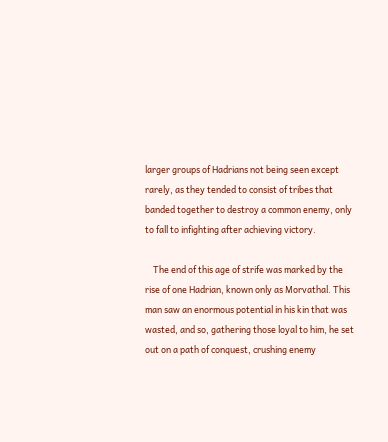larger groups of Hadrians not being seen except rarely, as they tended to consist of tribes that banded together to destroy a common enemy, only to fall to infighting after achieving victory.

    The end of this age of strife was marked by the rise of one Hadrian, known only as Morvathal. This man saw an enormous potential in his kin that was wasted, and so, gathering those loyal to him, he set out on a path of conquest, crushing enemy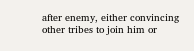after enemy, either convincing other tribes to join him or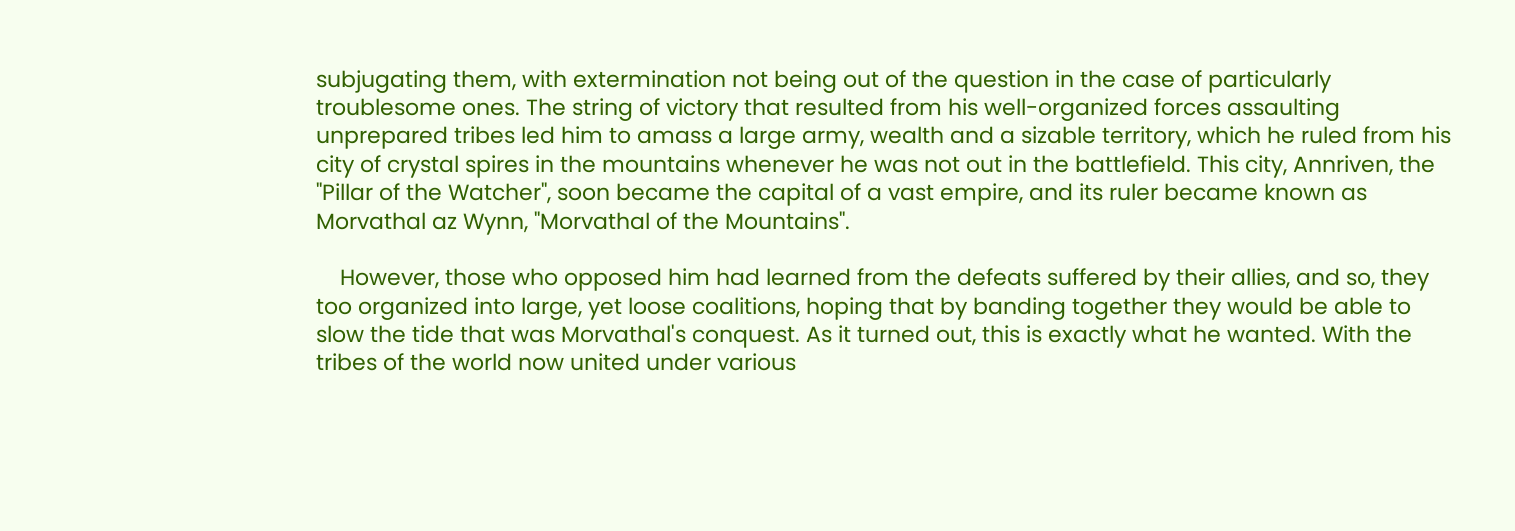subjugating them, with extermination not being out of the question in the case of particularly troublesome ones. The string of victory that resulted from his well-organized forces assaulting unprepared tribes led him to amass a large army, wealth and a sizable territory, which he ruled from his city of crystal spires in the mountains whenever he was not out in the battlefield. This city, Annriven, the "Pillar of the Watcher", soon became the capital of a vast empire, and its ruler became known as Morvathal az Wynn, "Morvathal of the Mountains".

    However, those who opposed him had learned from the defeats suffered by their allies, and so, they too organized into large, yet loose coalitions, hoping that by banding together they would be able to slow the tide that was Morvathal's conquest. As it turned out, this is exactly what he wanted. With the tribes of the world now united under various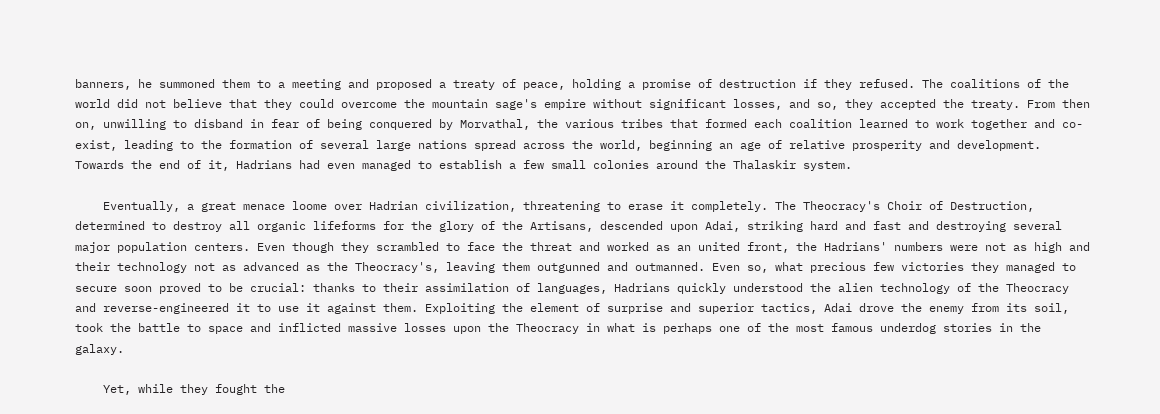banners, he summoned them to a meeting and proposed a treaty of peace, holding a promise of destruction if they refused. The coalitions of the world did not believe that they could overcome the mountain sage's empire without significant losses, and so, they accepted the treaty. From then on, unwilling to disband in fear of being conquered by Morvathal, the various tribes that formed each coalition learned to work together and co-exist, leading to the formation of several large nations spread across the world, beginning an age of relative prosperity and development. Towards the end of it, Hadrians had even managed to establish a few small colonies around the Thalaskir system.

    Eventually, a great menace loome over Hadrian civilization, threatening to erase it completely. The Theocracy's Choir of Destruction, determined to destroy all organic lifeforms for the glory of the Artisans, descended upon Adai, striking hard and fast and destroying several major population centers. Even though they scrambled to face the threat and worked as an united front, the Hadrians' numbers were not as high and their technology not as advanced as the Theocracy's, leaving them outgunned and outmanned. Even so, what precious few victories they managed to secure soon proved to be crucial: thanks to their assimilation of languages, Hadrians quickly understood the alien technology of the Theocracy and reverse-engineered it to use it against them. Exploiting the element of surprise and superior tactics, Adai drove the enemy from its soil, took the battle to space and inflicted massive losses upon the Theocracy in what is perhaps one of the most famous underdog stories in the galaxy.

    Yet, while they fought the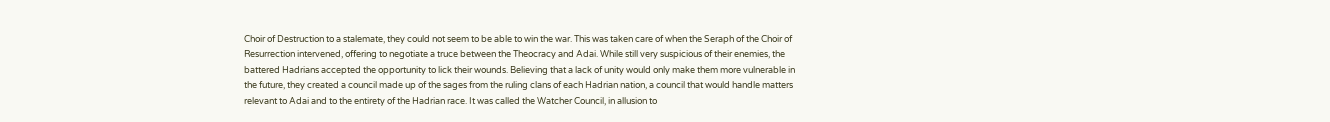Choir of Destruction to a stalemate, they could not seem to be able to win the war. This was taken care of when the Seraph of the Choir of Resurrection intervened, offering to negotiate a truce between the Theocracy and Adai. While still very suspicious of their enemies, the battered Hadrians accepted the opportunity to lick their wounds. Believing that a lack of unity would only make them more vulnerable in the future, they created a council made up of the sages from the ruling clans of each Hadrian nation, a council that would handle matters relevant to Adai and to the entirety of the Hadrian race. It was called the Watcher Council, in allusion to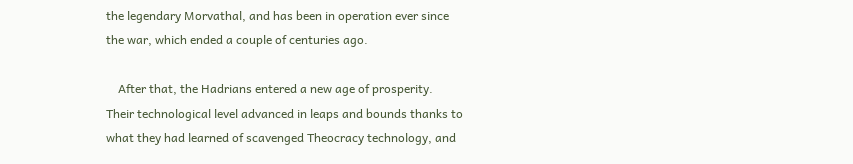the legendary Morvathal, and has been in operation ever since the war, which ended a couple of centuries ago.

    After that, the Hadrians entered a new age of prosperity. Their technological level advanced in leaps and bounds thanks to what they had learned of scavenged Theocracy technology, and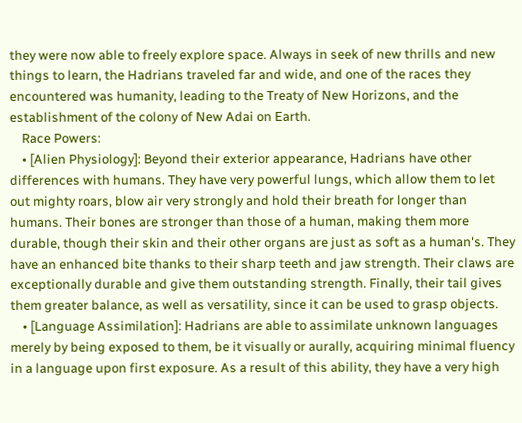they were now able to freely explore space. Always in seek of new thrills and new things to learn, the Hadrians traveled far and wide, and one of the races they encountered was humanity, leading to the Treaty of New Horizons, and the establishment of the colony of New Adai on Earth.
    Race Powers:
    • [Alien Physiology]: Beyond their exterior appearance, Hadrians have other differences with humans. They have very powerful lungs, which allow them to let out mighty roars, blow air very strongly and hold their breath for longer than humans. Their bones are stronger than those of a human, making them more durable, though their skin and their other organs are just as soft as a human's. They have an enhanced bite thanks to their sharp teeth and jaw strength. Their claws are exceptionally durable and give them outstanding strength. Finally, their tail gives them greater balance, as well as versatility, since it can be used to grasp objects.
    • [Language Assimilation]: Hadrians are able to assimilate unknown languages merely by being exposed to them, be it visually or aurally, acquiring minimal fluency in a language upon first exposure. As a result of this ability, they have a very high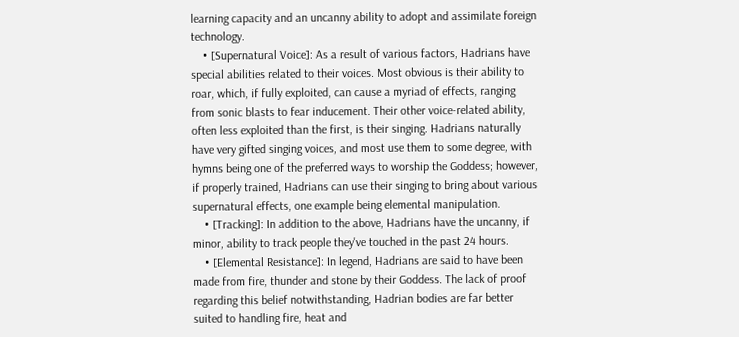learning capacity and an uncanny ability to adopt and assimilate foreign technology.
    • [Supernatural Voice]: As a result of various factors, Hadrians have special abilities related to their voices. Most obvious is their ability to roar, which, if fully exploited, can cause a myriad of effects, ranging from sonic blasts to fear inducement. Their other voice-related ability, often less exploited than the first, is their singing. Hadrians naturally have very gifted singing voices, and most use them to some degree, with hymns being one of the preferred ways to worship the Goddess; however, if properly trained, Hadrians can use their singing to bring about various supernatural effects, one example being elemental manipulation.
    • [Tracking]: In addition to the above, Hadrians have the uncanny, if minor, ability to track people they've touched in the past 24 hours.
    • [Elemental Resistance]: In legend, Hadrians are said to have been made from fire, thunder and stone by their Goddess. The lack of proof regarding this belief notwithstanding, Hadrian bodies are far better suited to handling fire, heat and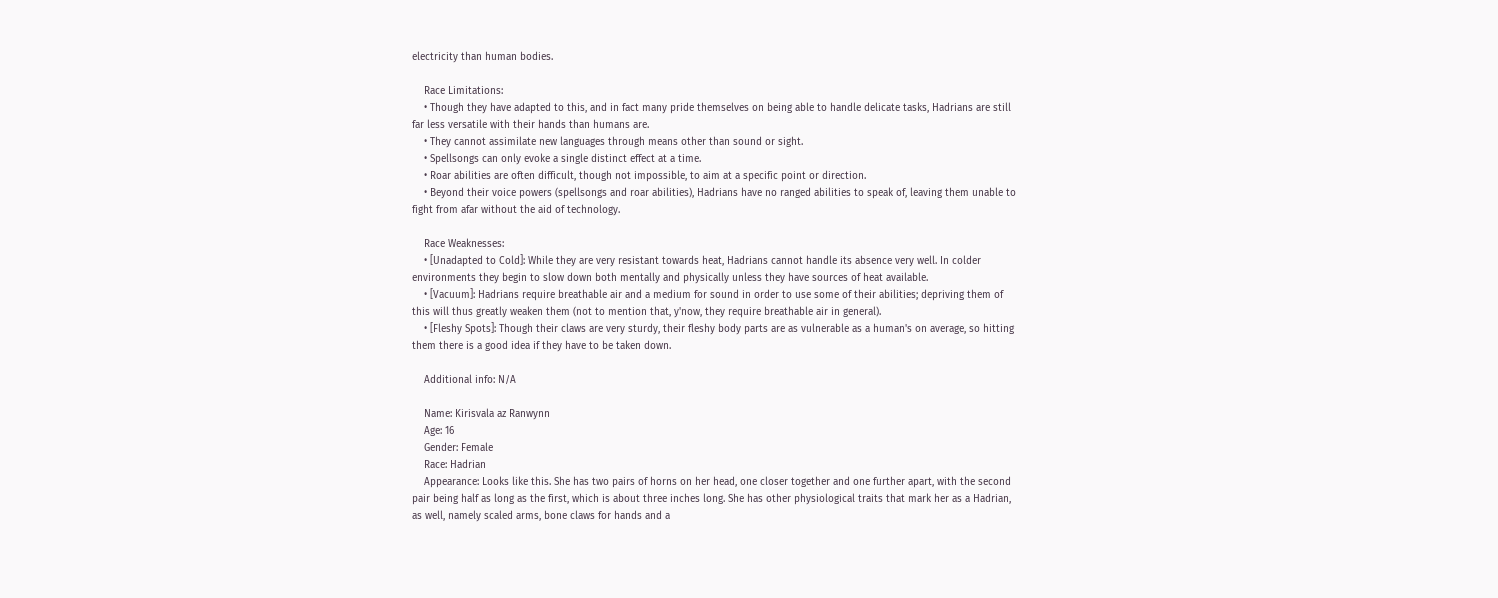electricity than human bodies.

    Race Limitations:
    • Though they have adapted to this, and in fact many pride themselves on being able to handle delicate tasks, Hadrians are still far less versatile with their hands than humans are.
    • They cannot assimilate new languages through means other than sound or sight.
    • Spellsongs can only evoke a single distinct effect at a time.
    • Roar abilities are often difficult, though not impossible, to aim at a specific point or direction.
    • Beyond their voice powers (spellsongs and roar abilities), Hadrians have no ranged abilities to speak of, leaving them unable to fight from afar without the aid of technology.

    Race Weaknesses:
    • [Unadapted to Cold]: While they are very resistant towards heat, Hadrians cannot handle its absence very well. In colder environments they begin to slow down both mentally and physically unless they have sources of heat available.
    • [Vacuum]: Hadrians require breathable air and a medium for sound in order to use some of their abilities; depriving them of this will thus greatly weaken them (not to mention that, y'now, they require breathable air in general).
    • [Fleshy Spots]: Though their claws are very sturdy, their fleshy body parts are as vulnerable as a human's on average, so hitting them there is a good idea if they have to be taken down.

    Additional info: N/A

    Name: Kirisvala az Ranwynn
    Age: 16
    Gender: Female
    Race: Hadrian
    Appearance: Looks like this. She has two pairs of horns on her head, one closer together and one further apart, with the second pair being half as long as the first, which is about three inches long. She has other physiological traits that mark her as a Hadrian, as well, namely scaled arms, bone claws for hands and a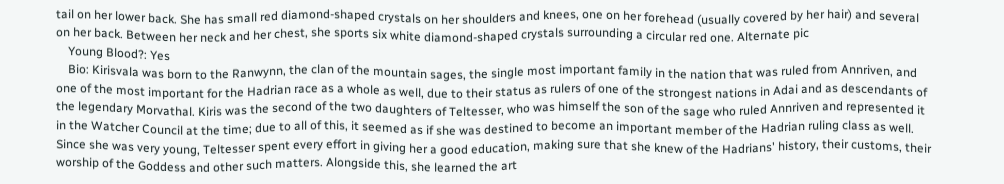tail on her lower back. She has small red diamond-shaped crystals on her shoulders and knees, one on her forehead (usually covered by her hair) and several on her back. Between her neck and her chest, she sports six white diamond-shaped crystals surrounding a circular red one. Alternate pic
    Young Blood?: Yes
    Bio: Kirisvala was born to the Ranwynn, the clan of the mountain sages, the single most important family in the nation that was ruled from Annriven, and one of the most important for the Hadrian race as a whole as well, due to their status as rulers of one of the strongest nations in Adai and as descendants of the legendary Morvathal. Kiris was the second of the two daughters of Teltesser, who was himself the son of the sage who ruled Annriven and represented it in the Watcher Council at the time; due to all of this, it seemed as if she was destined to become an important member of the Hadrian ruling class as well. Since she was very young, Teltesser spent every effort in giving her a good education, making sure that she knew of the Hadrians' history, their customs, their worship of the Goddess and other such matters. Alongside this, she learned the art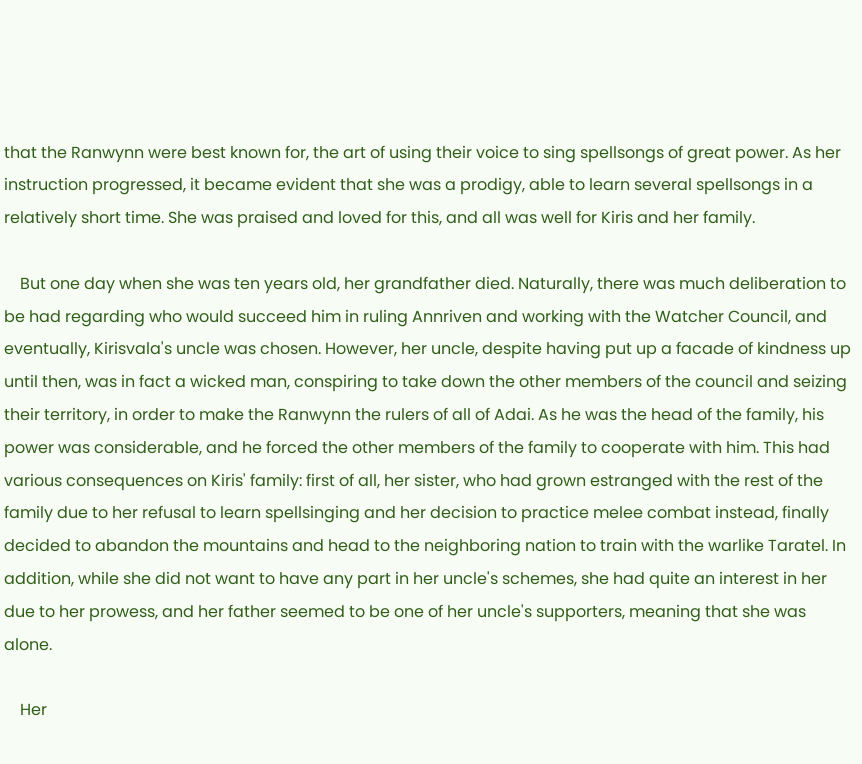that the Ranwynn were best known for, the art of using their voice to sing spellsongs of great power. As her instruction progressed, it became evident that she was a prodigy, able to learn several spellsongs in a relatively short time. She was praised and loved for this, and all was well for Kiris and her family.

    But one day when she was ten years old, her grandfather died. Naturally, there was much deliberation to be had regarding who would succeed him in ruling Annriven and working with the Watcher Council, and eventually, Kirisvala's uncle was chosen. However, her uncle, despite having put up a facade of kindness up until then, was in fact a wicked man, conspiring to take down the other members of the council and seizing their territory, in order to make the Ranwynn the rulers of all of Adai. As he was the head of the family, his power was considerable, and he forced the other members of the family to cooperate with him. This had various consequences on Kiris' family: first of all, her sister, who had grown estranged with the rest of the family due to her refusal to learn spellsinging and her decision to practice melee combat instead, finally decided to abandon the mountains and head to the neighboring nation to train with the warlike Taratel. In addition, while she did not want to have any part in her uncle's schemes, she had quite an interest in her due to her prowess, and her father seemed to be one of her uncle's supporters, meaning that she was alone.

    Her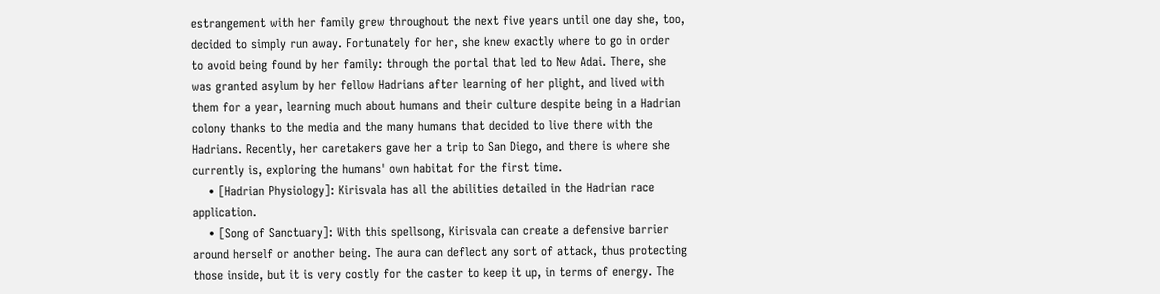estrangement with her family grew throughout the next five years until one day she, too, decided to simply run away. Fortunately for her, she knew exactly where to go in order to avoid being found by her family: through the portal that led to New Adai. There, she was granted asylum by her fellow Hadrians after learning of her plight, and lived with them for a year, learning much about humans and their culture despite being in a Hadrian colony thanks to the media and the many humans that decided to live there with the Hadrians. Recently, her caretakers gave her a trip to San Diego, and there is where she currently is, exploring the humans' own habitat for the first time.
    • [Hadrian Physiology]: Kirisvala has all the abilities detailed in the Hadrian race application.
    • [Song of Sanctuary]: With this spellsong, Kirisvala can create a defensive barrier around herself or another being. The aura can deflect any sort of attack, thus protecting those inside, but it is very costly for the caster to keep it up, in terms of energy. The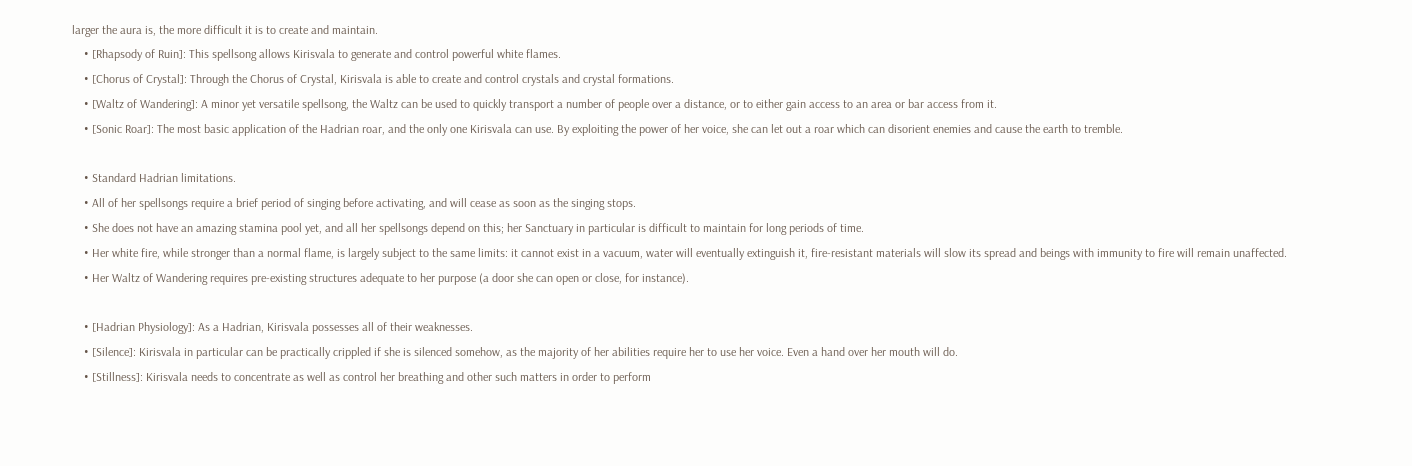larger the aura is, the more difficult it is to create and maintain.
    • [Rhapsody of Ruin]: This spellsong allows Kirisvala to generate and control powerful white flames.
    • [Chorus of Crystal]: Through the Chorus of Crystal, Kirisvala is able to create and control crystals and crystal formations.
    • [Waltz of Wandering]: A minor yet versatile spellsong, the Waltz can be used to quickly transport a number of people over a distance, or to either gain access to an area or bar access from it.
    • [Sonic Roar]: The most basic application of the Hadrian roar, and the only one Kirisvala can use. By exploiting the power of her voice, she can let out a roar which can disorient enemies and cause the earth to tremble.

    • Standard Hadrian limitations.
    • All of her spellsongs require a brief period of singing before activating, and will cease as soon as the singing stops.
    • She does not have an amazing stamina pool yet, and all her spellsongs depend on this; her Sanctuary in particular is difficult to maintain for long periods of time.
    • Her white fire, while stronger than a normal flame, is largely subject to the same limits: it cannot exist in a vacuum, water will eventually extinguish it, fire-resistant materials will slow its spread and beings with immunity to fire will remain unaffected.
    • Her Waltz of Wandering requires pre-existing structures adequate to her purpose (a door she can open or close, for instance).

    • [Hadrian Physiology]: As a Hadrian, Kirisvala possesses all of their weaknesses.
    • [Silence]: Kirisvala in particular can be practically crippled if she is silenced somehow, as the majority of her abilities require her to use her voice. Even a hand over her mouth will do.
    • [Stillness]: Kirisvala needs to concentrate as well as control her breathing and other such matters in order to perform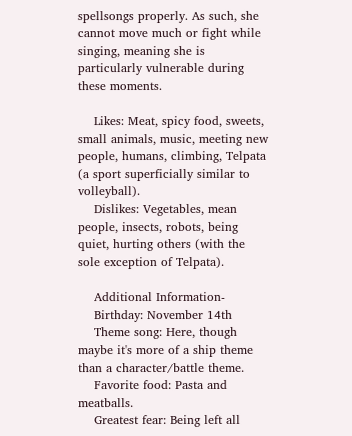spellsongs properly. As such, she cannot move much or fight while singing, meaning she is particularly vulnerable during these moments.

    Likes: Meat, spicy food, sweets, small animals, music, meeting new people, humans, climbing, Telpata (a sport superficially similar to volleyball).
    Dislikes: Vegetables, mean people, insects, robots, being quiet, hurting others (with the sole exception of Telpata).

    Additional Information-
    Birthday: November 14th
    Theme song: Here, though maybe it's more of a ship theme than a character/battle theme.
    Favorite food: Pasta and meatballs.
    Greatest fear: Being left all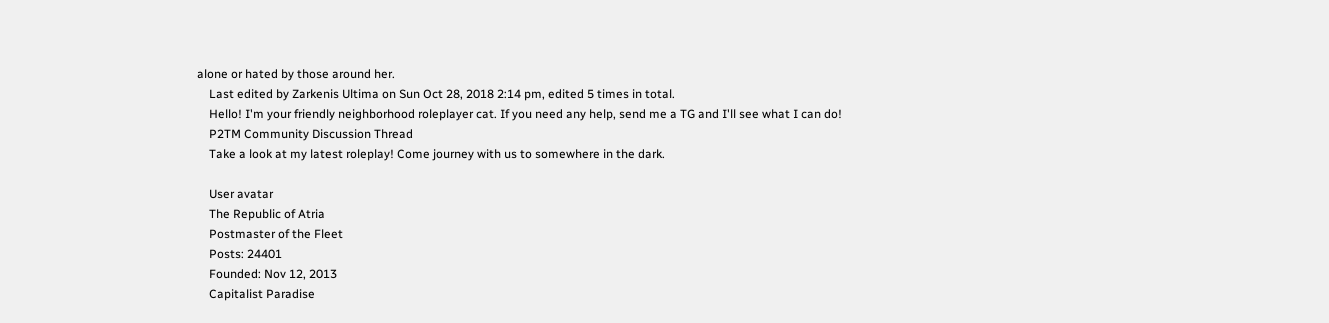alone or hated by those around her.
    Last edited by Zarkenis Ultima on Sun Oct 28, 2018 2:14 pm, edited 5 times in total.
    Hello! I'm your friendly neighborhood roleplayer cat. If you need any help, send me a TG and I'll see what I can do!
    P2TM Community Discussion Thread
    Take a look at my latest roleplay! Come journey with us to somewhere in the dark.

    User avatar
    The Republic of Atria
    Postmaster of the Fleet
    Posts: 24401
    Founded: Nov 12, 2013
    Capitalist Paradise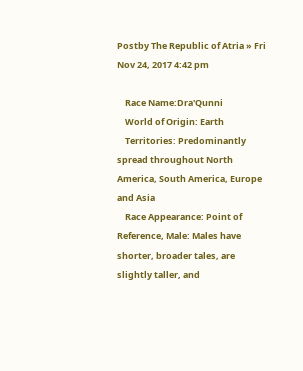Postby The Republic of Atria » Fri Nov 24, 2017 4:42 pm

    Race Name:Dra'Qunni
    World of Origin: Earth
    Territories: Predominantly spread throughout North America, South America, Europe and Asia
    Race Appearance: Point of Reference, Male: Males have shorter, broader tales, are slightly taller, and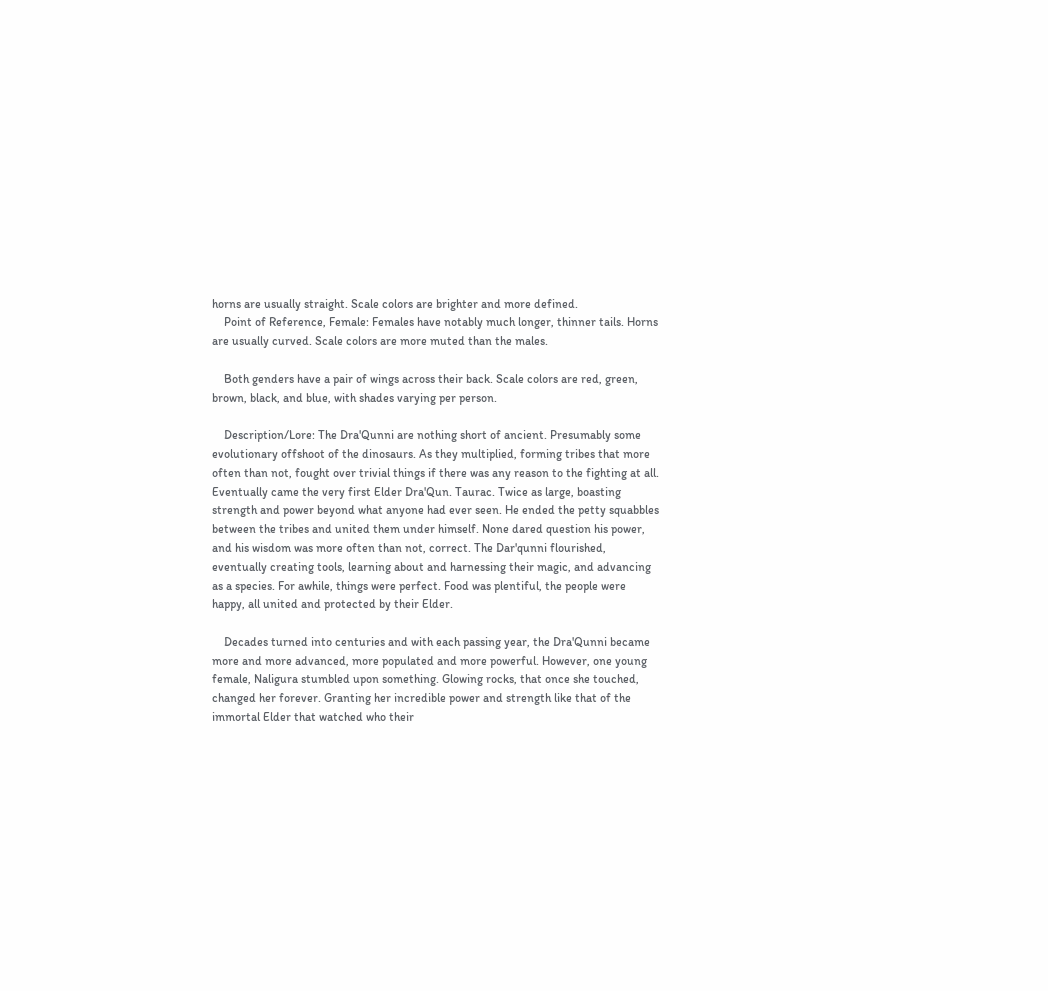horns are usually straight. Scale colors are brighter and more defined.
    Point of Reference, Female: Females have notably much longer, thinner tails. Horns are usually curved. Scale colors are more muted than the males.

    Both genders have a pair of wings across their back. Scale colors are red, green, brown, black, and blue, with shades varying per person.

    Description/Lore: The Dra'Qunni are nothing short of ancient. Presumably some evolutionary offshoot of the dinosaurs. As they multiplied, forming tribes that more often than not, fought over trivial things if there was any reason to the fighting at all. Eventually came the very first Elder Dra'Qun. Taurac. Twice as large, boasting strength and power beyond what anyone had ever seen. He ended the petty squabbles between the tribes and united them under himself. None dared question his power, and his wisdom was more often than not, correct. The Dar'qunni flourished, eventually creating tools, learning about and harnessing their magic, and advancing as a species. For awhile, things were perfect. Food was plentiful, the people were happy, all united and protected by their Elder.

    Decades turned into centuries and with each passing year, the Dra'Qunni became more and more advanced, more populated and more powerful. However, one young female, Naligura stumbled upon something. Glowing rocks, that once she touched, changed her forever. Granting her incredible power and strength like that of the immortal Elder that watched who their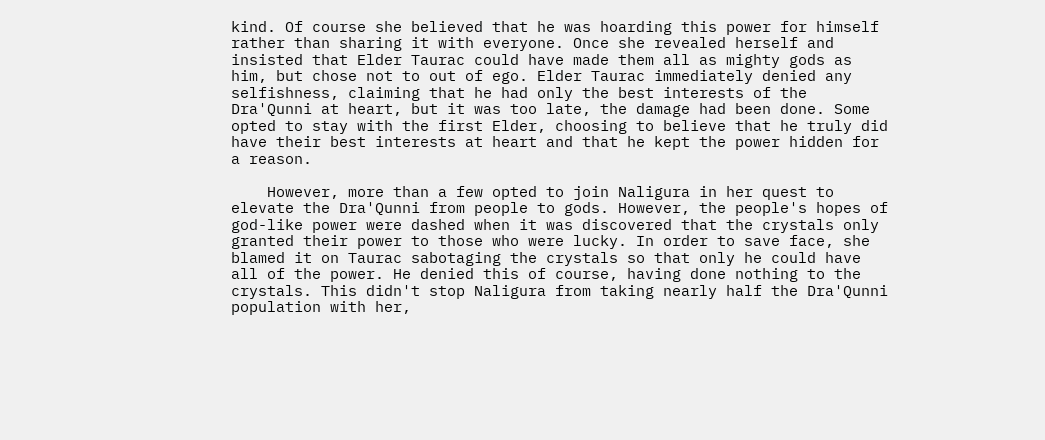kind. Of course she believed that he was hoarding this power for himself rather than sharing it with everyone. Once she revealed herself and insisted that Elder Taurac could have made them all as mighty gods as him, but chose not to out of ego. Elder Taurac immediately denied any selfishness, claiming that he had only the best interests of the Dra'Qunni at heart, but it was too late, the damage had been done. Some opted to stay with the first Elder, choosing to believe that he truly did have their best interests at heart and that he kept the power hidden for a reason.

    However, more than a few opted to join Naligura in her quest to elevate the Dra'Qunni from people to gods. However, the people's hopes of god-like power were dashed when it was discovered that the crystals only granted their power to those who were lucky. In order to save face, she blamed it on Taurac sabotaging the crystals so that only he could have all of the power. He denied this of course, having done nothing to the crystals. This didn't stop Naligura from taking nearly half the Dra'Qunni population with her,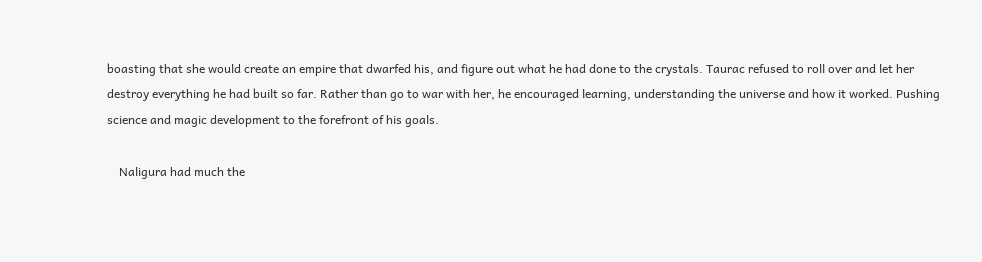boasting that she would create an empire that dwarfed his, and figure out what he had done to the crystals. Taurac refused to roll over and let her destroy everything he had built so far. Rather than go to war with her, he encouraged learning, understanding the universe and how it worked. Pushing science and magic development to the forefront of his goals.

    Naligura had much the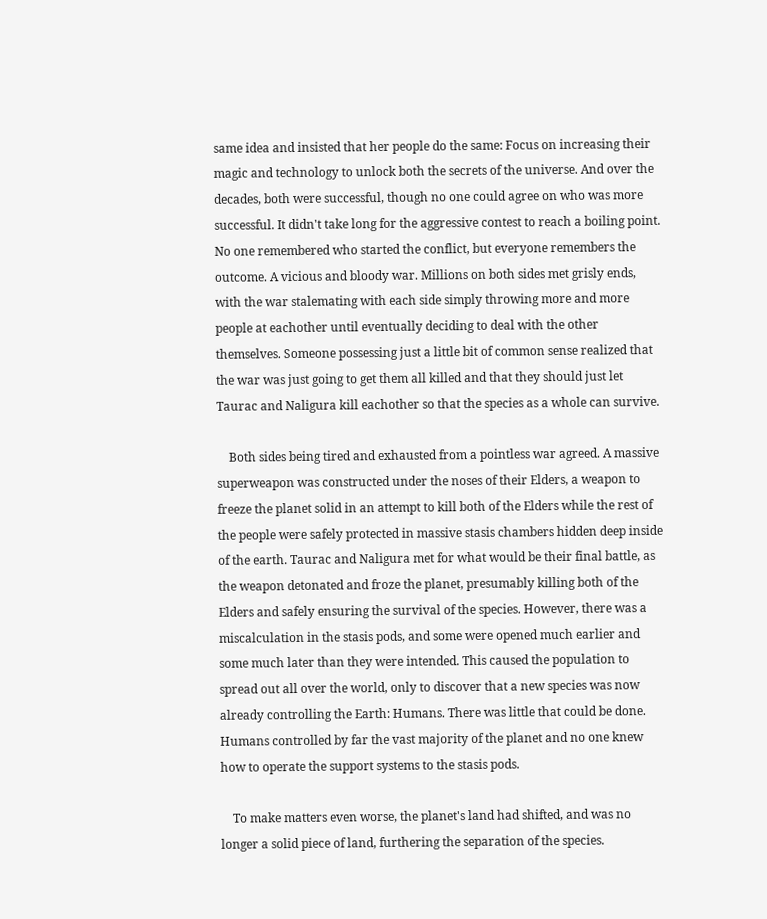same idea and insisted that her people do the same: Focus on increasing their magic and technology to unlock both the secrets of the universe. And over the decades, both were successful, though no one could agree on who was more successful. It didn't take long for the aggressive contest to reach a boiling point. No one remembered who started the conflict, but everyone remembers the outcome. A vicious and bloody war. Millions on both sides met grisly ends, with the war stalemating with each side simply throwing more and more people at eachother until eventually deciding to deal with the other themselves. Someone possessing just a little bit of common sense realized that the war was just going to get them all killed and that they should just let Taurac and Naligura kill eachother so that the species as a whole can survive.

    Both sides being tired and exhausted from a pointless war agreed. A massive superweapon was constructed under the noses of their Elders, a weapon to freeze the planet solid in an attempt to kill both of the Elders while the rest of the people were safely protected in massive stasis chambers hidden deep inside of the earth. Taurac and Naligura met for what would be their final battle, as the weapon detonated and froze the planet, presumably killing both of the Elders and safely ensuring the survival of the species. However, there was a miscalculation in the stasis pods, and some were opened much earlier and some much later than they were intended. This caused the population to spread out all over the world, only to discover that a new species was now already controlling the Earth: Humans. There was little that could be done. Humans controlled by far the vast majority of the planet and no one knew how to operate the support systems to the stasis pods.

    To make matters even worse, the planet's land had shifted, and was no longer a solid piece of land, furthering the separation of the species.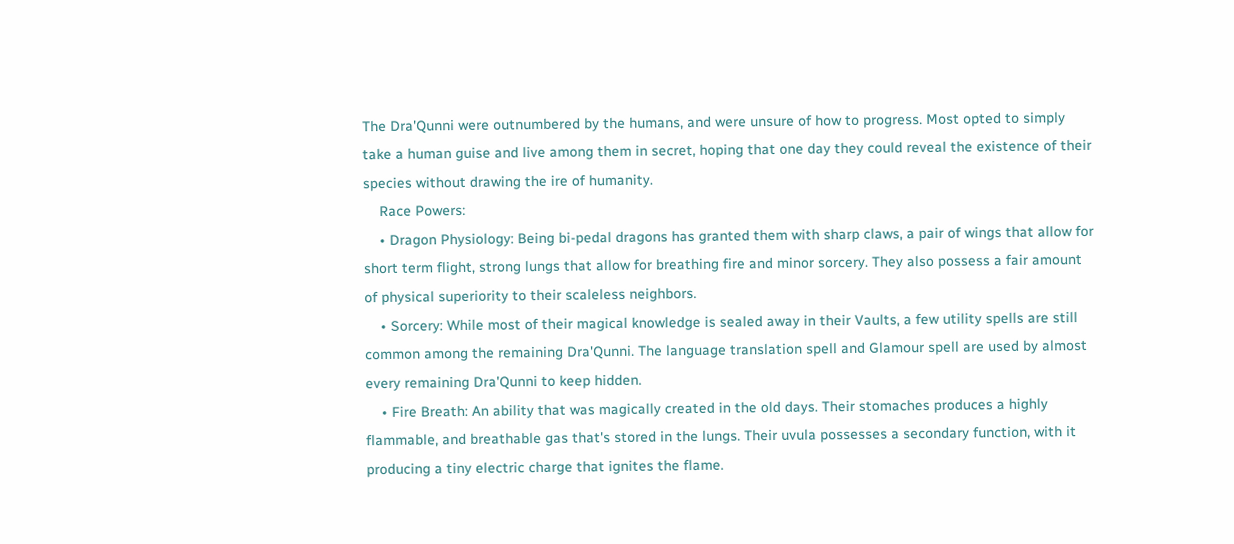The Dra'Qunni were outnumbered by the humans, and were unsure of how to progress. Most opted to simply take a human guise and live among them in secret, hoping that one day they could reveal the existence of their species without drawing the ire of humanity.
    Race Powers:
    • Dragon Physiology: Being bi-pedal dragons has granted them with sharp claws, a pair of wings that allow for short term flight, strong lungs that allow for breathing fire and minor sorcery. They also possess a fair amount of physical superiority to their scaleless neighbors.
    • Sorcery: While most of their magical knowledge is sealed away in their Vaults, a few utility spells are still common among the remaining Dra'Qunni. The language translation spell and Glamour spell are used by almost every remaining Dra'Qunni to keep hidden.
    • Fire Breath: An ability that was magically created in the old days. Their stomaches produces a highly flammable, and breathable gas that's stored in the lungs. Their uvula possesses a secondary function, with it producing a tiny electric charge that ignites the flame.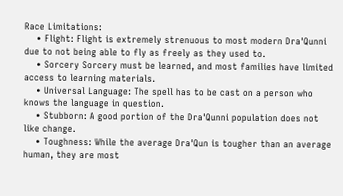Race Limitations:
    • Flight: Flight is extremely strenuous to most modern Dra'Qunni due to not being able to fly as freely as they used to.
    • Sorcery Sorcery must be learned, and most families have limited access to learning materials.
    • Universal Language: The spell has to be cast on a person who knows the language in question.
    • Stubborn: A good portion of the Dra'Qunni population does not like change.
    • Toughness: While the average Dra'Qun is tougher than an average human, they are most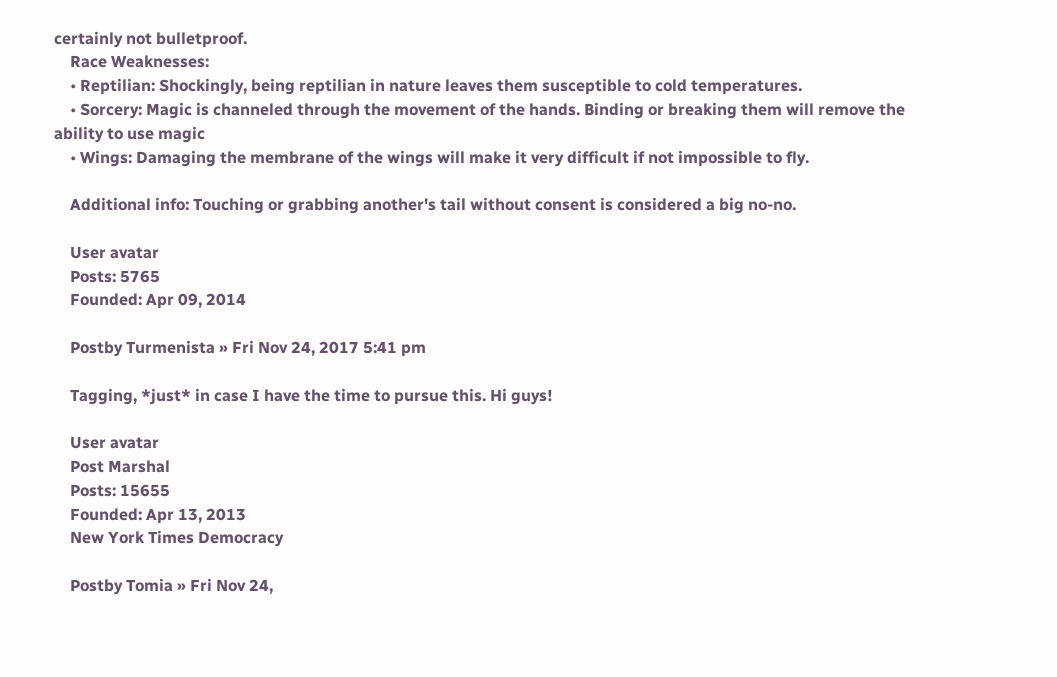certainly not bulletproof.
    Race Weaknesses:
    • Reptilian: Shockingly, being reptilian in nature leaves them susceptible to cold temperatures.
    • Sorcery: Magic is channeled through the movement of the hands. Binding or breaking them will remove the ability to use magic
    • Wings: Damaging the membrane of the wings will make it very difficult if not impossible to fly.

    Additional info: Touching or grabbing another's tail without consent is considered a big no-no.

    User avatar
    Posts: 5765
    Founded: Apr 09, 2014

    Postby Turmenista » Fri Nov 24, 2017 5:41 pm

    Tagging, *just* in case I have the time to pursue this. Hi guys!

    User avatar
    Post Marshal
    Posts: 15655
    Founded: Apr 13, 2013
    New York Times Democracy

    Postby Tomia » Fri Nov 24,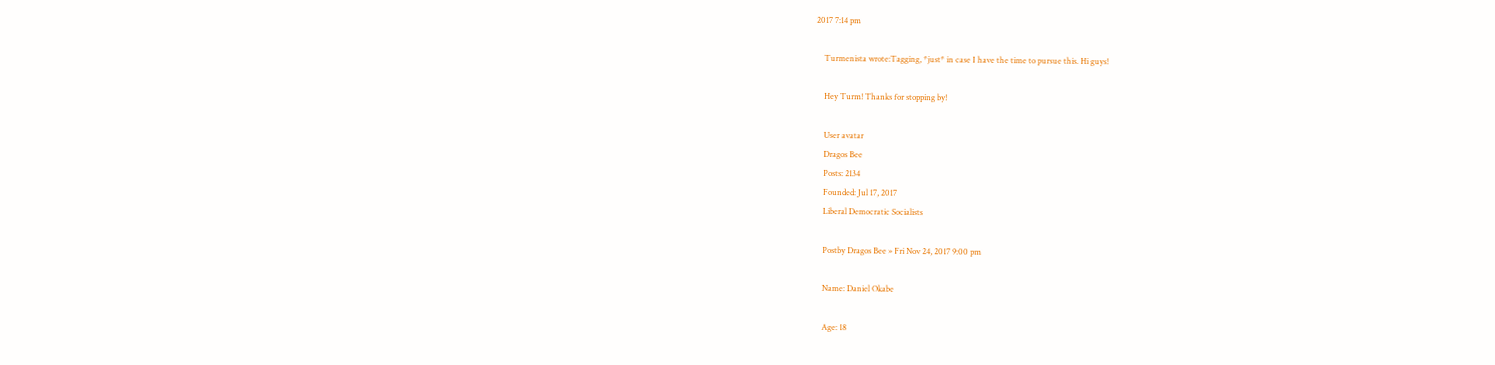2017 7:14 pm

    Turmenista wrote:Tagging, *just* in case I have the time to pursue this. Hi guys!

    Hey Turm! Thanks for stopping by!

    User avatar
    Dragos Bee
    Posts: 2134
    Founded: Jul 17, 2017
    Liberal Democratic Socialists

    Postby Dragos Bee » Fri Nov 24, 2017 9:00 pm

    Name: Daniel Okabe

    Age: 18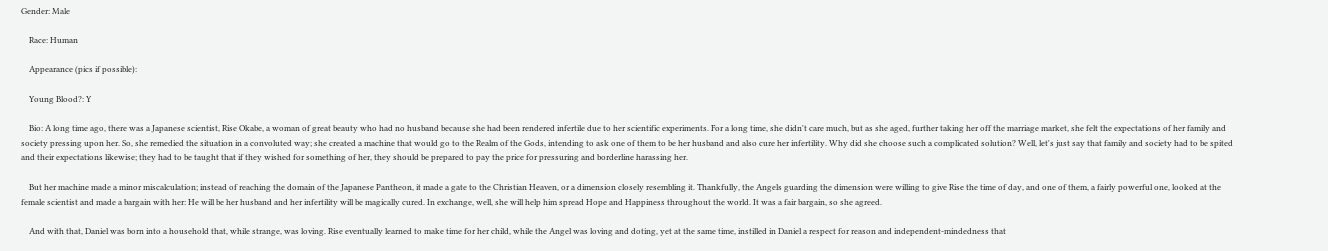Gender: Male

    Race: Human

    Appearance (pics if possible):

    Young Blood?: Y

    Bio: A long time ago, there was a Japanese scientist, Rise Okabe, a woman of great beauty who had no husband because she had been rendered infertile due to her scientific experiments. For a long time, she didn't care much, but as she aged, further taking her off the marriage market, she felt the expectations of her family and society pressing upon her. So, she remedied the situation in a convoluted way; she created a machine that would go to the Realm of the Gods, intending to ask one of them to be her husband and also cure her infertility. Why did she choose such a complicated solution? Well, let's just say that family and society had to be spited and their expectations likewise; they had to be taught that if they wished for something of her, they should be prepared to pay the price for pressuring and borderline harassing her.

    But her machine made a minor miscalculation; instead of reaching the domain of the Japanese Pantheon, it made a gate to the Christian Heaven, or a dimension closely resembling it. Thankfully, the Angels guarding the dimension were willing to give Rise the time of day, and one of them, a fairly powerful one, looked at the female scientist and made a bargain with her: He will be her husband and her infertility will be magically cured. In exchange, well, she will help him spread Hope and Happiness throughout the world. It was a fair bargain, so she agreed.

    And with that, Daniel was born into a household that, while strange, was loving. Rise eventually learned to make time for her child, while the Angel was loving and doting, yet at the same time, instilled in Daniel a respect for reason and independent-mindedness that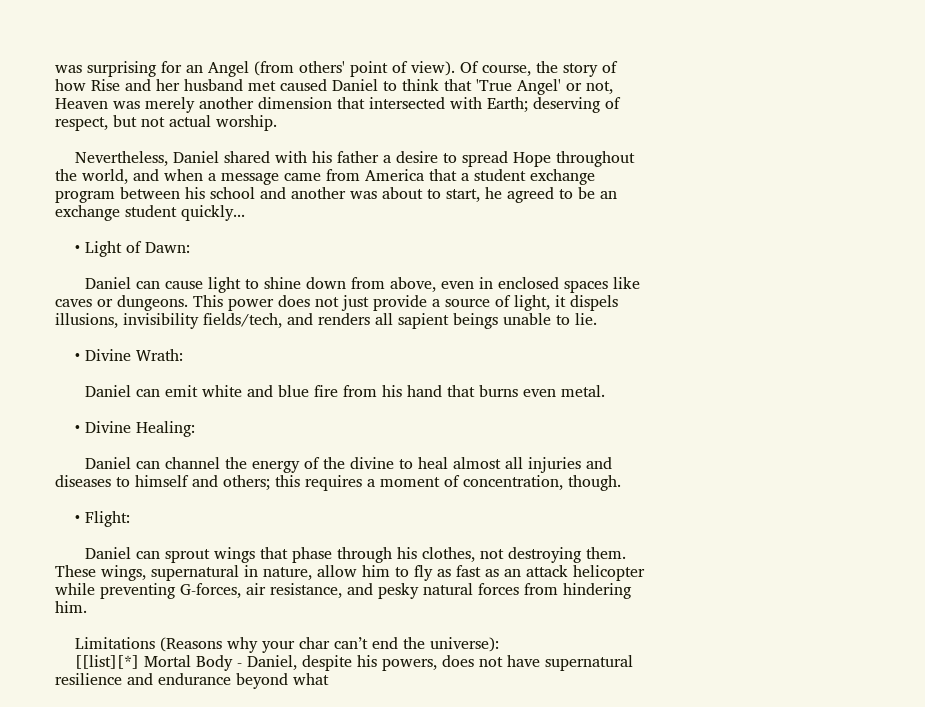was surprising for an Angel (from others' point of view). Of course, the story of how Rise and her husband met caused Daniel to think that 'True Angel' or not, Heaven was merely another dimension that intersected with Earth; deserving of respect, but not actual worship.

    Nevertheless, Daniel shared with his father a desire to spread Hope throughout the world, and when a message came from America that a student exchange program between his school and another was about to start, he agreed to be an exchange student quickly...

    • Light of Dawn:

      Daniel can cause light to shine down from above, even in enclosed spaces like caves or dungeons. This power does not just provide a source of light, it dispels illusions, invisibility fields/tech, and renders all sapient beings unable to lie.

    • Divine Wrath:

      Daniel can emit white and blue fire from his hand that burns even metal.

    • Divine Healing:

      Daniel can channel the energy of the divine to heal almost all injuries and diseases to himself and others; this requires a moment of concentration, though.

    • Flight:

      Daniel can sprout wings that phase through his clothes, not destroying them. These wings, supernatural in nature, allow him to fly as fast as an attack helicopter while preventing G-forces, air resistance, and pesky natural forces from hindering him.

    Limitations (Reasons why your char can’t end the universe):
    [[list][*] Mortal Body - Daniel, despite his powers, does not have supernatural resilience and endurance beyond what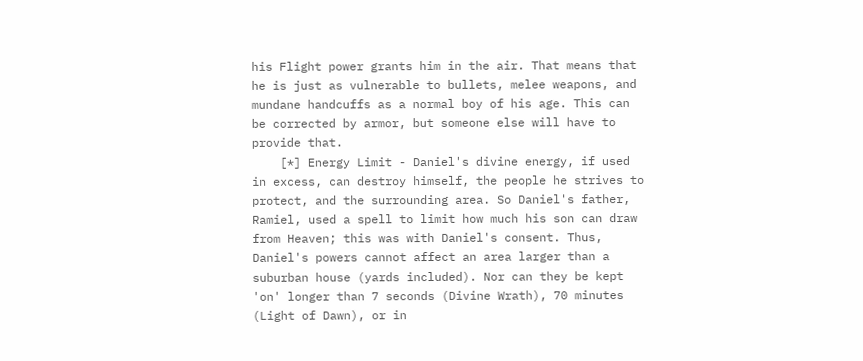his Flight power grants him in the air. That means that he is just as vulnerable to bullets, melee weapons, and mundane handcuffs as a normal boy of his age. This can be corrected by armor, but someone else will have to provide that.
    [*] Energy Limit - Daniel's divine energy, if used in excess, can destroy himself, the people he strives to protect, and the surrounding area. So Daniel's father, Ramiel, used a spell to limit how much his son can draw from Heaven; this was with Daniel's consent. Thus, Daniel's powers cannot affect an area larger than a suburban house (yards included). Nor can they be kept 'on' longer than 7 seconds (Divine Wrath), 70 minutes (Light of Dawn), or in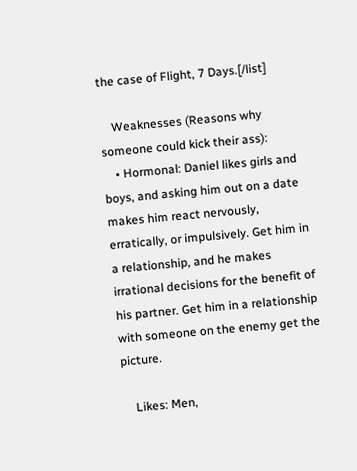the case of Flight, 7 Days.[/list]

    Weaknesses (Reasons why someone could kick their ass):
    • Hormonal: Daniel likes girls and boys, and asking him out on a date makes him react nervously, erratically, or impulsively. Get him in a relationship, and he makes irrational decisions for the benefit of his partner. Get him in a relationship with someone on the enemy get the picture.

    Likes: Men,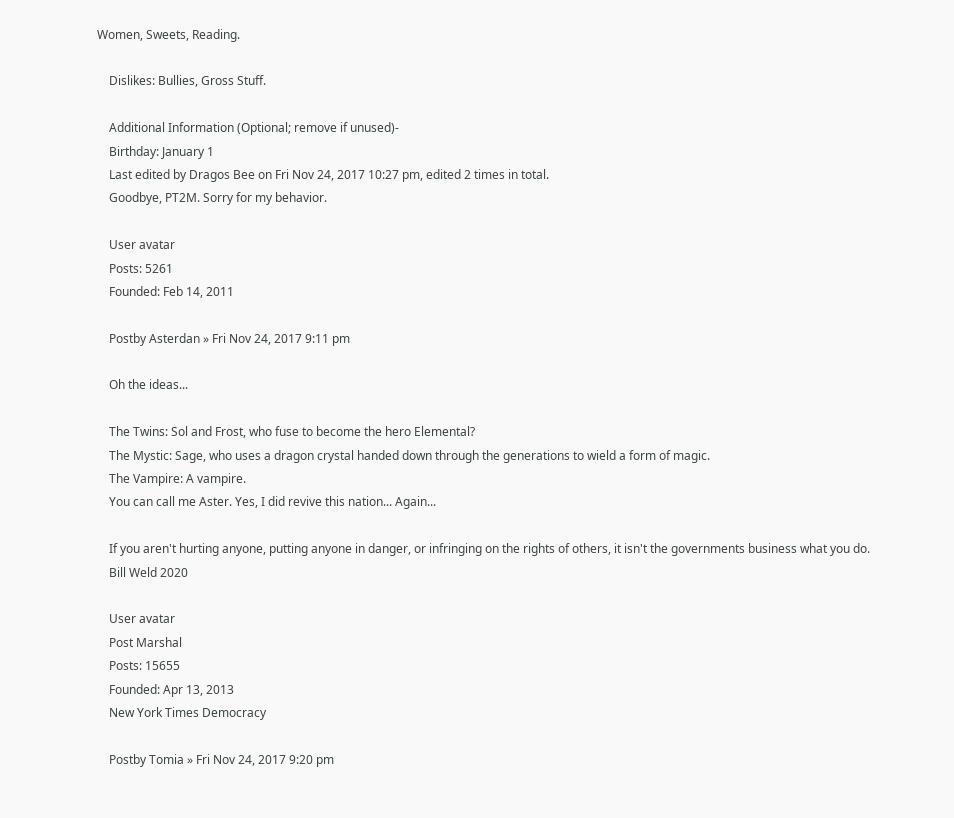Women, Sweets, Reading.

    Dislikes: Bullies, Gross Stuff.

    Additional Information (Optional; remove if unused)-
    Birthday: January 1
    Last edited by Dragos Bee on Fri Nov 24, 2017 10:27 pm, edited 2 times in total.
    Goodbye, PT2M. Sorry for my behavior.

    User avatar
    Posts: 5261
    Founded: Feb 14, 2011

    Postby Asterdan » Fri Nov 24, 2017 9:11 pm

    Oh the ideas...

    The Twins: Sol and Frost, who fuse to become the hero Elemental?
    The Mystic: Sage, who uses a dragon crystal handed down through the generations to wield a form of magic.
    The Vampire: A vampire.
    You can call me Aster. Yes, I did revive this nation... Again...

    If you aren't hurting anyone, putting anyone in danger, or infringing on the rights of others, it isn't the governments business what you do.
    Bill Weld 2020

    User avatar
    Post Marshal
    Posts: 15655
    Founded: Apr 13, 2013
    New York Times Democracy

    Postby Tomia » Fri Nov 24, 2017 9:20 pm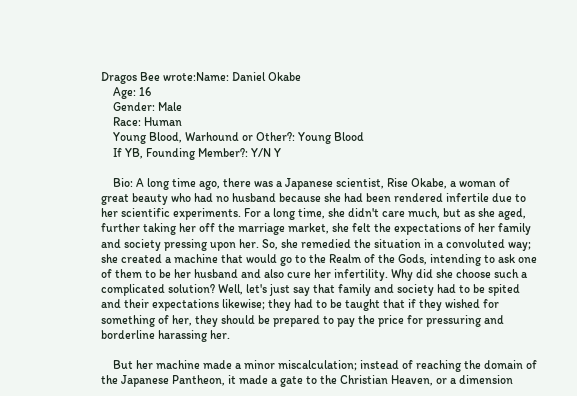Dragos Bee wrote:Name: Daniel Okabe
    Age: 16
    Gender: Male
    Race: Human
    Young Blood, Warhound or Other?: Young Blood
    If YB, Founding Member?: Y/N Y

    Bio: A long time ago, there was a Japanese scientist, Rise Okabe, a woman of great beauty who had no husband because she had been rendered infertile due to her scientific experiments. For a long time, she didn't care much, but as she aged, further taking her off the marriage market, she felt the expectations of her family and society pressing upon her. So, she remedied the situation in a convoluted way; she created a machine that would go to the Realm of the Gods, intending to ask one of them to be her husband and also cure her infertility. Why did she choose such a complicated solution? Well, let's just say that family and society had to be spited and their expectations likewise; they had to be taught that if they wished for something of her, they should be prepared to pay the price for pressuring and borderline harassing her.

    But her machine made a minor miscalculation; instead of reaching the domain of the Japanese Pantheon, it made a gate to the Christian Heaven, or a dimension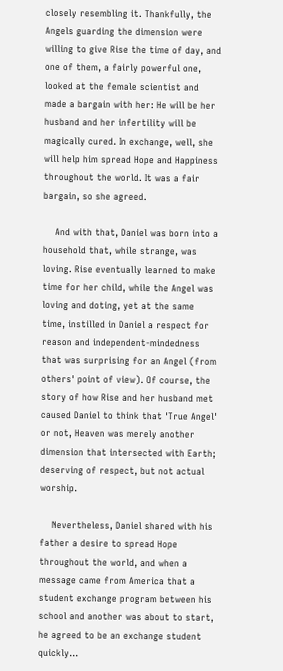closely resembling it. Thankfully, the Angels guarding the dimension were willing to give Rise the time of day, and one of them, a fairly powerful one, looked at the female scientist and made a bargain with her: He will be her husband and her infertility will be magically cured. In exchange, well, she will help him spread Hope and Happiness throughout the world. It was a fair bargain, so she agreed.

    And with that, Daniel was born into a household that, while strange, was loving. Rise eventually learned to make time for her child, while the Angel was loving and doting, yet at the same time, instilled in Daniel a respect for reason and independent-mindedness that was surprising for an Angel (from others' point of view). Of course, the story of how Rise and her husband met caused Daniel to think that 'True Angel' or not, Heaven was merely another dimension that intersected with Earth; deserving of respect, but not actual worship.

    Nevertheless, Daniel shared with his father a desire to spread Hope throughout the world, and when a message came from America that a student exchange program between his school and another was about to start, he agreed to be an exchange student quickly...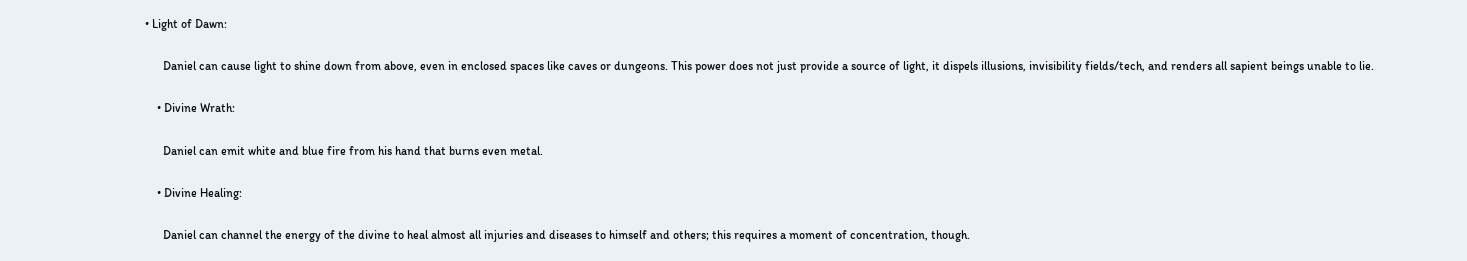• Light of Dawn:

      Daniel can cause light to shine down from above, even in enclosed spaces like caves or dungeons. This power does not just provide a source of light, it dispels illusions, invisibility fields/tech, and renders all sapient beings unable to lie.

    • Divine Wrath:

      Daniel can emit white and blue fire from his hand that burns even metal.

    • Divine Healing:

      Daniel can channel the energy of the divine to heal almost all injuries and diseases to himself and others; this requires a moment of concentration, though.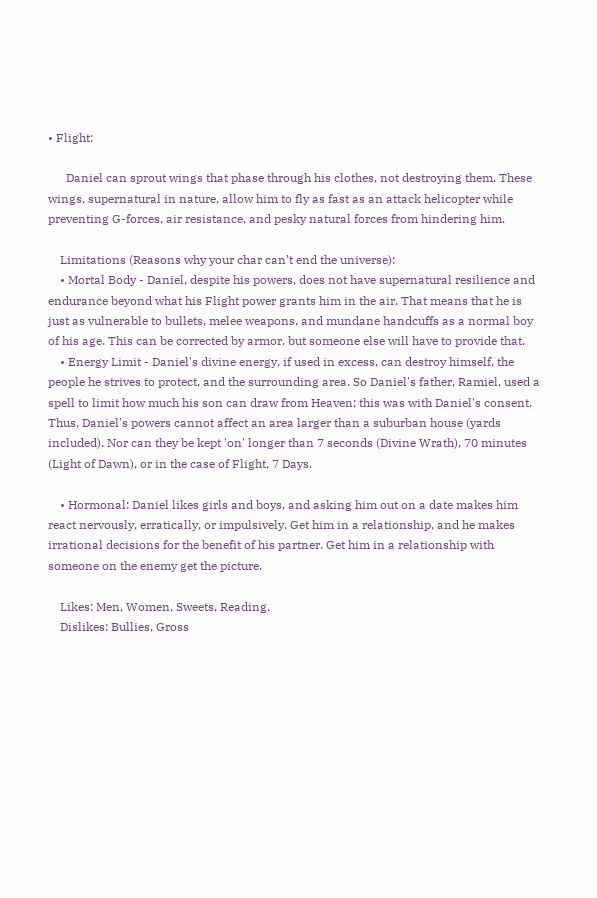• Flight:

      Daniel can sprout wings that phase through his clothes, not destroying them. These wings, supernatural in nature, allow him to fly as fast as an attack helicopter while preventing G-forces, air resistance, and pesky natural forces from hindering him.

    Limitations (Reasons why your char can’t end the universe):
    • Mortal Body - Daniel, despite his powers, does not have supernatural resilience and endurance beyond what his Flight power grants him in the air. That means that he is just as vulnerable to bullets, melee weapons, and mundane handcuffs as a normal boy of his age. This can be corrected by armor, but someone else will have to provide that.
    • Energy Limit - Daniel's divine energy, if used in excess, can destroy himself, the people he strives to protect, and the surrounding area. So Daniel's father, Ramiel, used a spell to limit how much his son can draw from Heaven; this was with Daniel's consent. Thus, Daniel's powers cannot affect an area larger than a suburban house (yards included). Nor can they be kept 'on' longer than 7 seconds (Divine Wrath), 70 minutes (Light of Dawn), or in the case of Flight, 7 Days.

    • Hormonal: Daniel likes girls and boys, and asking him out on a date makes him react nervously, erratically, or impulsively. Get him in a relationship, and he makes irrational decisions for the benefit of his partner. Get him in a relationship with someone on the enemy get the picture.

    Likes: Men, Women, Sweets, Reading.
    Dislikes: Bullies, Gross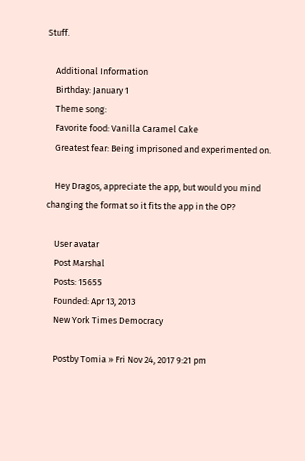Stuff.

    Additional Information
    Birthday: January 1
    Theme song:
    Favorite food: Vanilla Caramel Cake
    Greatest fear: Being imprisoned and experimented on.

    Hey Dragos, appreciate the app, but would you mind changing the format so it fits the app in the OP?

    User avatar
    Post Marshal
    Posts: 15655
    Founded: Apr 13, 2013
    New York Times Democracy

    Postby Tomia » Fri Nov 24, 2017 9:21 pm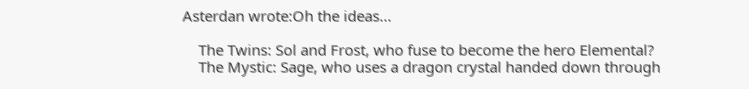Asterdan wrote:Oh the ideas...

    The Twins: Sol and Frost, who fuse to become the hero Elemental?
    The Mystic: Sage, who uses a dragon crystal handed down through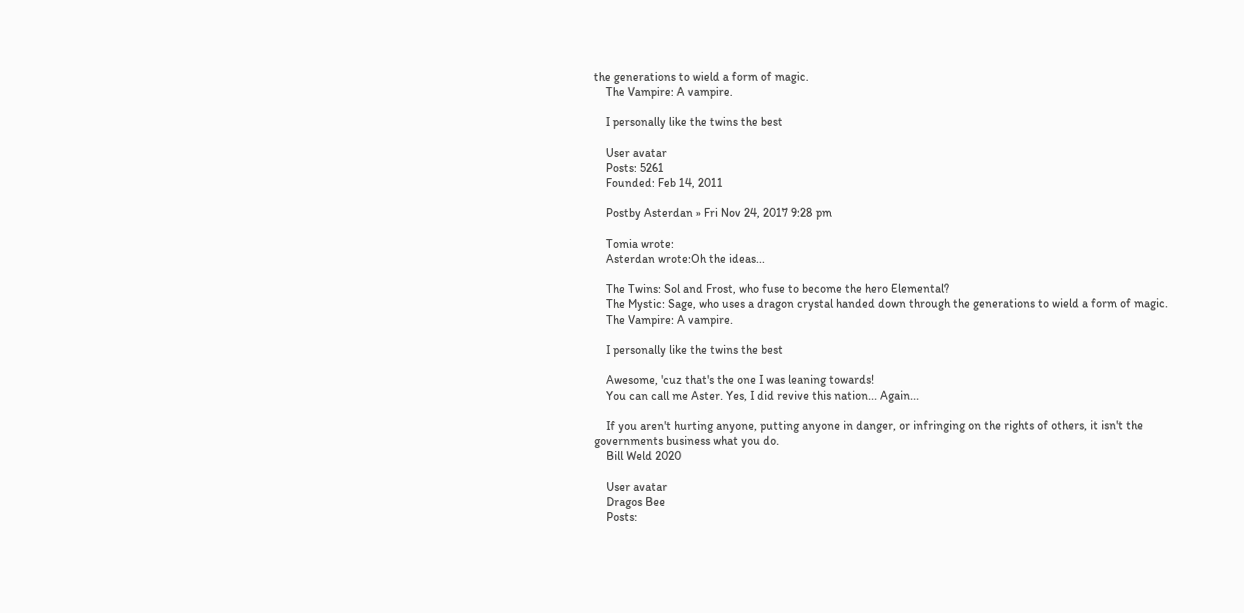the generations to wield a form of magic.
    The Vampire: A vampire.

    I personally like the twins the best

    User avatar
    Posts: 5261
    Founded: Feb 14, 2011

    Postby Asterdan » Fri Nov 24, 2017 9:28 pm

    Tomia wrote:
    Asterdan wrote:Oh the ideas...

    The Twins: Sol and Frost, who fuse to become the hero Elemental?
    The Mystic: Sage, who uses a dragon crystal handed down through the generations to wield a form of magic.
    The Vampire: A vampire.

    I personally like the twins the best

    Awesome, 'cuz that's the one I was leaning towards!
    You can call me Aster. Yes, I did revive this nation... Again...

    If you aren't hurting anyone, putting anyone in danger, or infringing on the rights of others, it isn't the governments business what you do.
    Bill Weld 2020

    User avatar
    Dragos Bee
    Posts: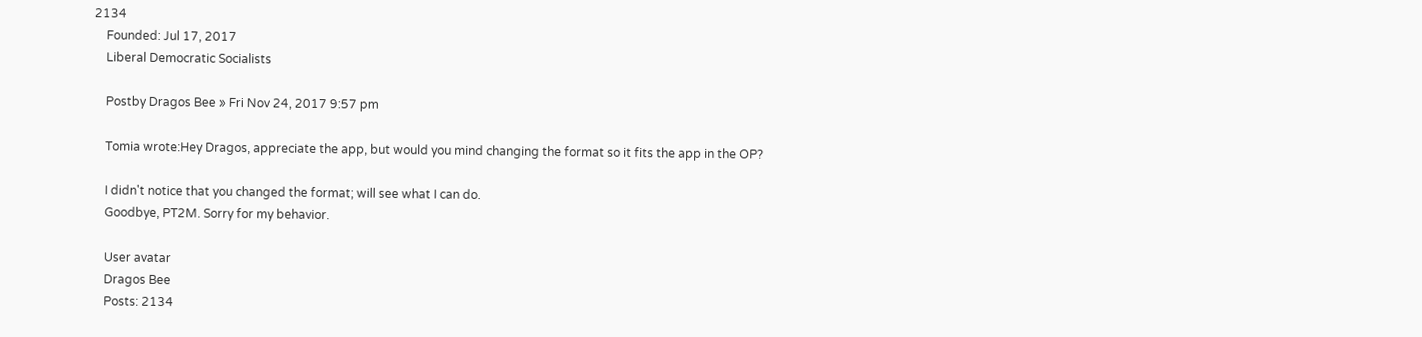2134
    Founded: Jul 17, 2017
    Liberal Democratic Socialists

    Postby Dragos Bee » Fri Nov 24, 2017 9:57 pm

    Tomia wrote:Hey Dragos, appreciate the app, but would you mind changing the format so it fits the app in the OP?

    I didn't notice that you changed the format; will see what I can do.
    Goodbye, PT2M. Sorry for my behavior.

    User avatar
    Dragos Bee
    Posts: 2134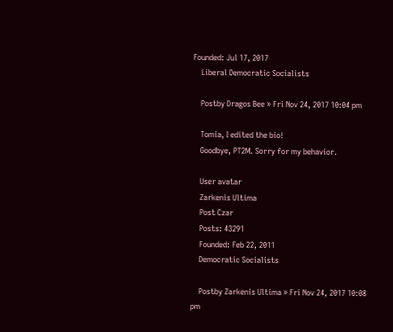Founded: Jul 17, 2017
    Liberal Democratic Socialists

    Postby Dragos Bee » Fri Nov 24, 2017 10:04 pm

    Tomia, I edited the bio!
    Goodbye, PT2M. Sorry for my behavior.

    User avatar
    Zarkenis Ultima
    Post Czar
    Posts: 43291
    Founded: Feb 22, 2011
    Democratic Socialists

    Postby Zarkenis Ultima » Fri Nov 24, 2017 10:08 pm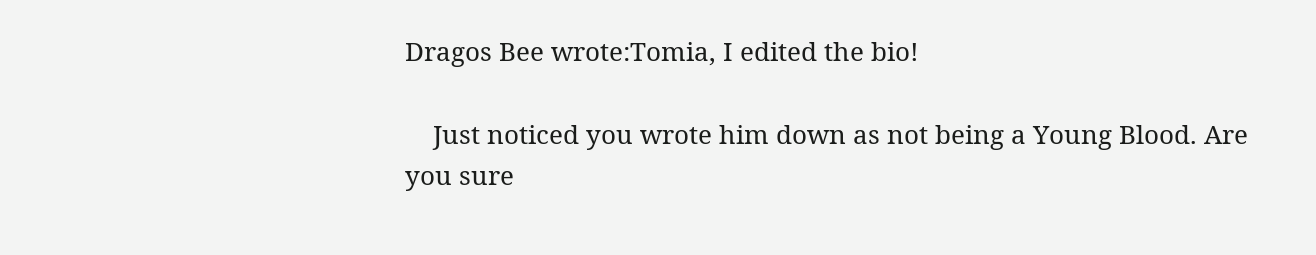Dragos Bee wrote:Tomia, I edited the bio!

    Just noticed you wrote him down as not being a Young Blood. Are you sure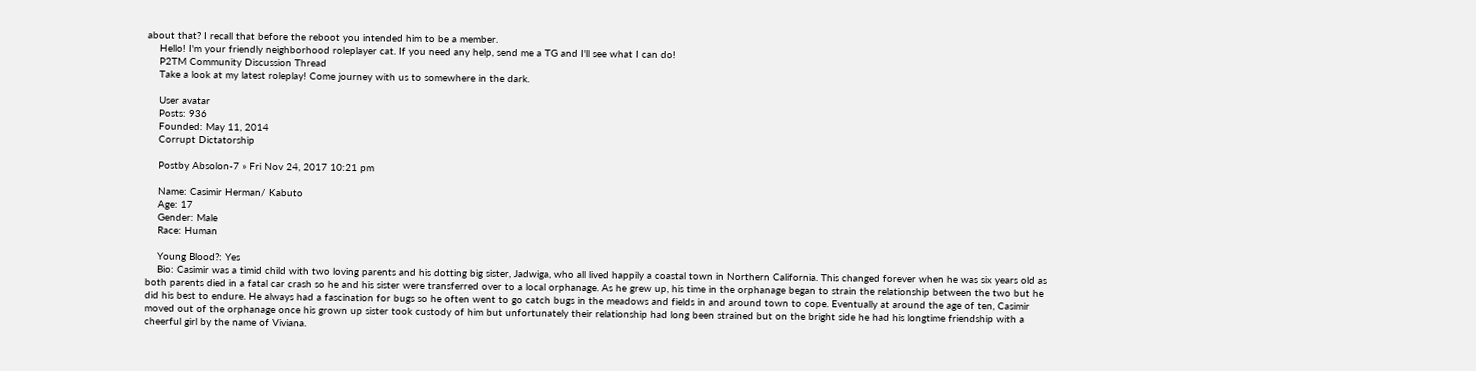about that? I recall that before the reboot you intended him to be a member.
    Hello! I'm your friendly neighborhood roleplayer cat. If you need any help, send me a TG and I'll see what I can do!
    P2TM Community Discussion Thread
    Take a look at my latest roleplay! Come journey with us to somewhere in the dark.

    User avatar
    Posts: 936
    Founded: May 11, 2014
    Corrupt Dictatorship

    Postby Absolon-7 » Fri Nov 24, 2017 10:21 pm

    Name: Casimir Herman/ Kabuto
    Age: 17
    Gender: Male
    Race: Human

    Young Blood?: Yes
    Bio: Casimir was a timid child with two loving parents and his dotting big sister, Jadwiga, who all lived happily a coastal town in Northern California. This changed forever when he was six years old as both parents died in a fatal car crash so he and his sister were transferred over to a local orphanage. As he grew up, his time in the orphanage began to strain the relationship between the two but he did his best to endure. He always had a fascination for bugs so he often went to go catch bugs in the meadows and fields in and around town to cope. Eventually at around the age of ten, Casimir moved out of the orphanage once his grown up sister took custody of him but unfortunately their relationship had long been strained but on the bright side he had his longtime friendship with a cheerful girl by the name of Viviana.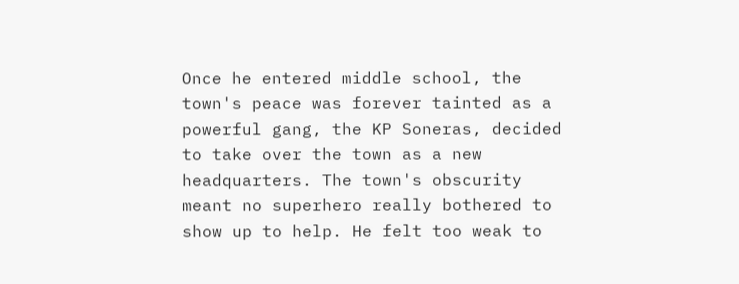Once he entered middle school, the town's peace was forever tainted as a powerful gang, the KP Soneras, decided to take over the town as a new headquarters. The town's obscurity meant no superhero really bothered to show up to help. He felt too weak to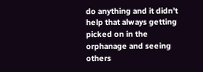do anything and it didn’t help that always getting picked on in the orphanage and seeing others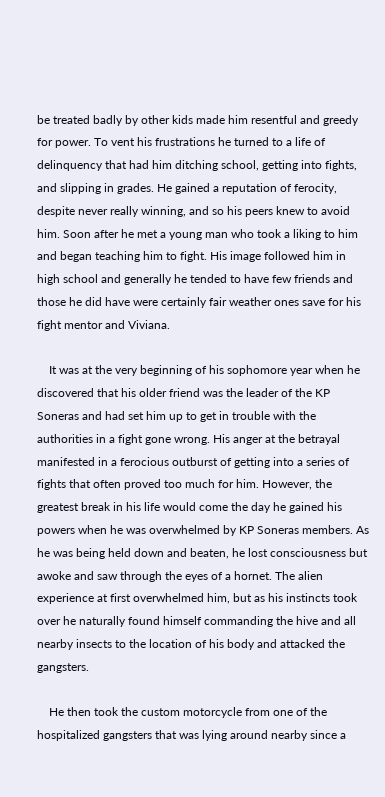be treated badly by other kids made him resentful and greedy for power. To vent his frustrations he turned to a life of delinquency that had him ditching school, getting into fights, and slipping in grades. He gained a reputation of ferocity, despite never really winning, and so his peers knew to avoid him. Soon after he met a young man who took a liking to him and began teaching him to fight. His image followed him in high school and generally he tended to have few friends and those he did have were certainly fair weather ones save for his fight mentor and Viviana.

    It was at the very beginning of his sophomore year when he discovered that his older friend was the leader of the KP Soneras and had set him up to get in trouble with the authorities in a fight gone wrong. His anger at the betrayal manifested in a ferocious outburst of getting into a series of fights that often proved too much for him. However, the greatest break in his life would come the day he gained his powers when he was overwhelmed by KP Soneras members. As he was being held down and beaten, he lost consciousness but awoke and saw through the eyes of a hornet. The alien experience at first overwhelmed him, but as his instincts took over he naturally found himself commanding the hive and all nearby insects to the location of his body and attacked the gangsters.

    He then took the custom motorcycle from one of the hospitalized gangsters that was lying around nearby since a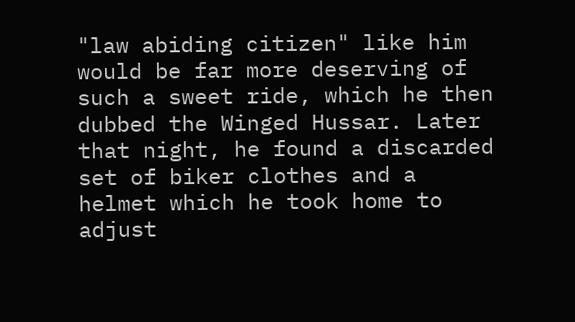"law abiding citizen" like him would be far more deserving of such a sweet ride, which he then dubbed the Winged Hussar. Later that night, he found a discarded set of biker clothes and a helmet which he took home to adjust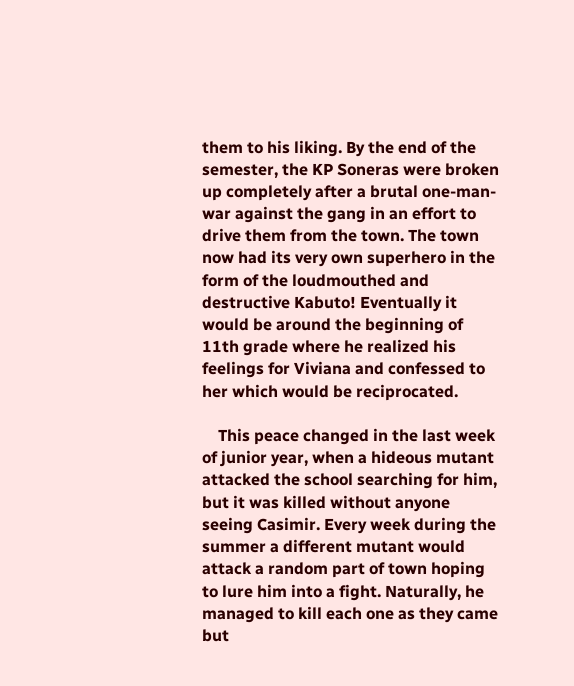them to his liking. By the end of the semester, the KP Soneras were broken up completely after a brutal one-man-war against the gang in an effort to drive them from the town. The town now had its very own superhero in the form of the loudmouthed and destructive Kabuto! Eventually it would be around the beginning of 11th grade where he realized his feelings for Viviana and confessed to her which would be reciprocated.

    This peace changed in the last week of junior year, when a hideous mutant attacked the school searching for him, but it was killed without anyone seeing Casimir. Every week during the summer a different mutant would attack a random part of town hoping to lure him into a fight. Naturally, he managed to kill each one as they came but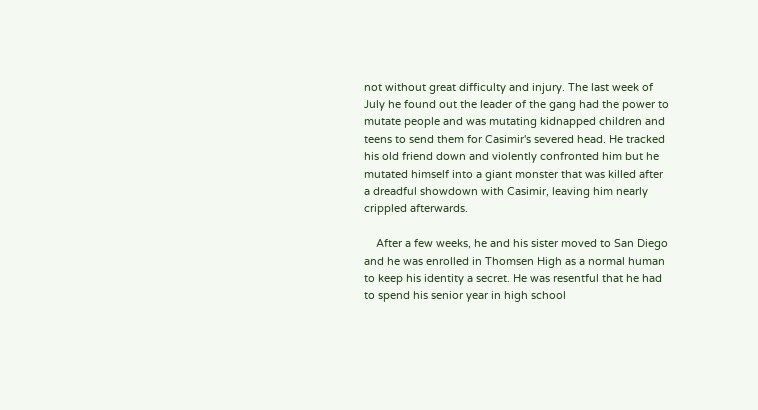not without great difficulty and injury. The last week of July he found out the leader of the gang had the power to mutate people and was mutating kidnapped children and teens to send them for Casimir's severed head. He tracked his old friend down and violently confronted him but he mutated himself into a giant monster that was killed after a dreadful showdown with Casimir, leaving him nearly crippled afterwards.

    After a few weeks, he and his sister moved to San Diego and he was enrolled in Thomsen High as a normal human to keep his identity a secret. He was resentful that he had to spend his senior year in high school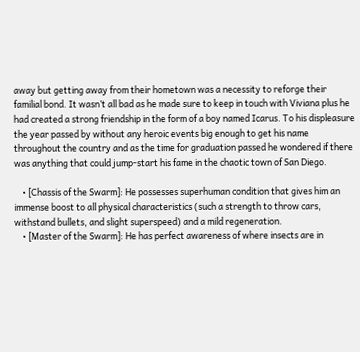away but getting away from their hometown was a necessity to reforge their familial bond. It wasn’t all bad as he made sure to keep in touch with Viviana plus he had created a strong friendship in the form of a boy named Icarus. To his displeasure the year passed by without any heroic events big enough to get his name throughout the country and as the time for graduation passed he wondered if there was anything that could jump-start his fame in the chaotic town of San Diego.

    • [Chassis of the Swarm]: He possesses superhuman condition that gives him an immense boost to all physical characteristics (such a strength to throw cars, withstand bullets, and slight superspeed) and a mild regeneration.
    • [Master of the Swarm]: He has perfect awareness of where insects are in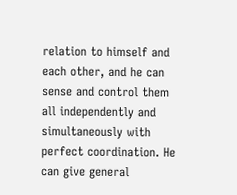relation to himself and each other, and he can sense and control them all independently and simultaneously with perfect coordination. He can give general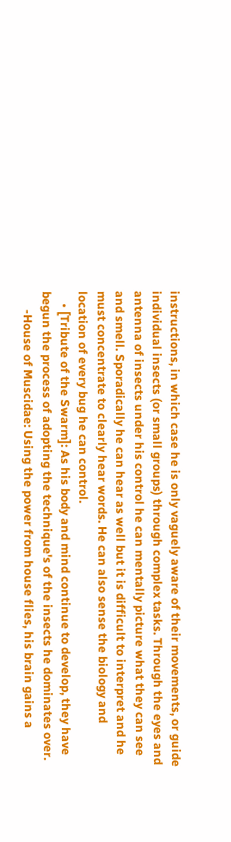instructions, in which case he is only vaguely aware of their movements, or guide individual insects (or small groups) through complex tasks. Through the eyes and antenna of insects under his control he can mentally picture what they can see and smell. Sporadically he can hear as well but it is difficult to interpret and he must concentrate to clearly hear words. He can also sense the biology and location of every bug he can control.
    • [Tribute of the Swarm]: As his body and mind continue to develop, they have begun the process of adopting the technique's of the insects he dominates over.
      -House of Muscidae: Using the power from house flies, his brain gains a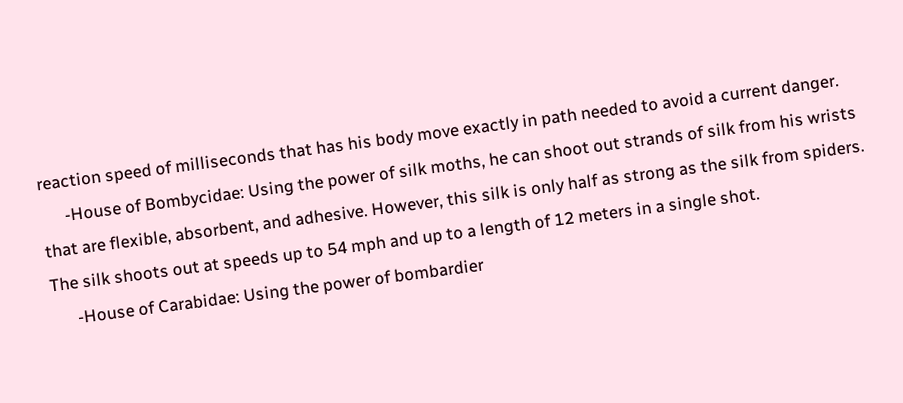reaction speed of milliseconds that has his body move exactly in path needed to avoid a current danger.
      -House of Bombycidae: Using the power of silk moths, he can shoot out strands of silk from his wrists that are flexible, absorbent, and adhesive. However, this silk is only half as strong as the silk from spiders. The silk shoots out at speeds up to 54 mph and up to a length of 12 meters in a single shot.
      -House of Carabidae: Using the power of bombardier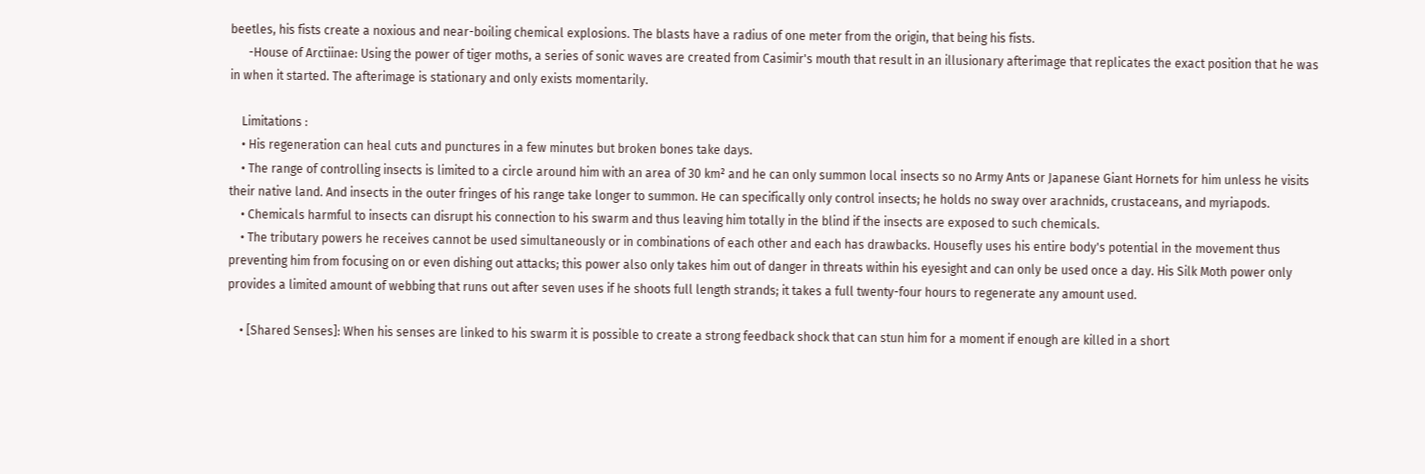beetles, his fists create a noxious and near-boiling chemical explosions. The blasts have a radius of one meter from the origin, that being his fists.
      -House of Arctiinae: Using the power of tiger moths, a series of sonic waves are created from Casimir's mouth that result in an illusionary afterimage that replicates the exact position that he was in when it started. The afterimage is stationary and only exists momentarily.

    Limitations :
    • His regeneration can heal cuts and punctures in a few minutes but broken bones take days.
    • The range of controlling insects is limited to a circle around him with an area of 30 km² and he can only summon local insects so no Army Ants or Japanese Giant Hornets for him unless he visits their native land. And insects in the outer fringes of his range take longer to summon. He can specifically only control insects; he holds no sway over arachnids, crustaceans, and myriapods.
    • Chemicals harmful to insects can disrupt his connection to his swarm and thus leaving him totally in the blind if the insects are exposed to such chemicals.
    • The tributary powers he receives cannot be used simultaneously or in combinations of each other and each has drawbacks. Housefly uses his entire body's potential in the movement thus preventing him from focusing on or even dishing out attacks; this power also only takes him out of danger in threats within his eyesight and can only be used once a day. His Silk Moth power only provides a limited amount of webbing that runs out after seven uses if he shoots full length strands; it takes a full twenty-four hours to regenerate any amount used.

    • [Shared Senses]: When his senses are linked to his swarm it is possible to create a strong feedback shock that can stun him for a moment if enough are killed in a short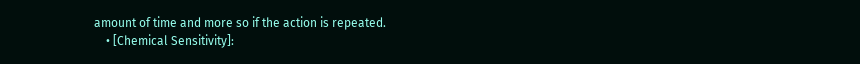amount of time and more so if the action is repeated.
    • [Chemical Sensitivity]: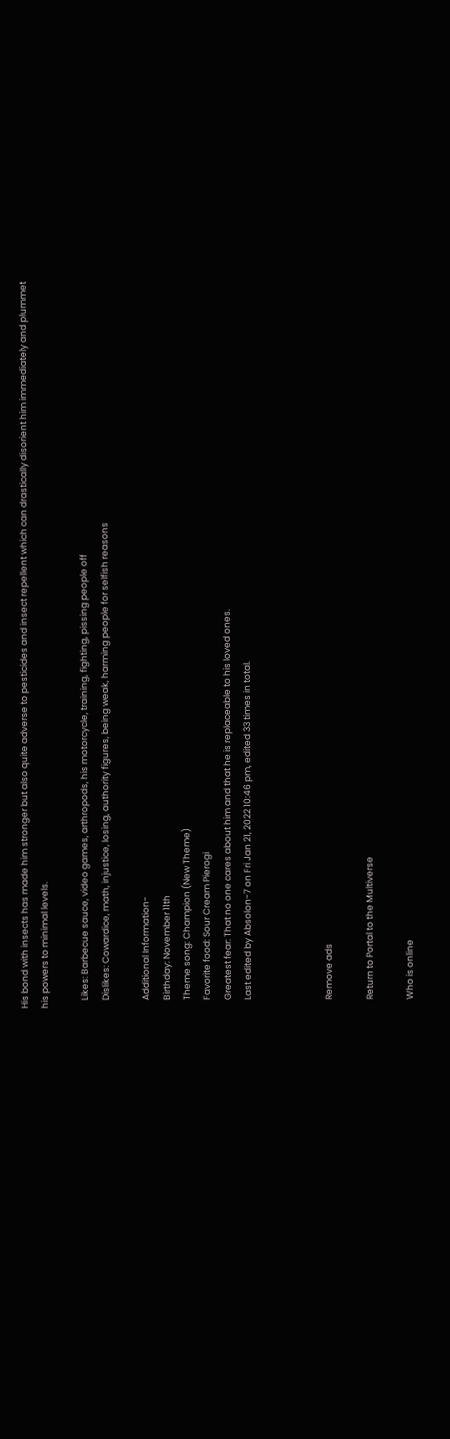His bond with insects has made him stronger but also quite adverse to pesticides and insect repellent which can drastically disorient him immediately and plummet his powers to minimal levels.

    Likes: Barbecue sauce, video games, arthropods, his motorcycle, training, fighting, pissing people off
    Dislikes: Cowardice, math, injustice, losing, authority figures, being weak, harming people for selfish reasons

    Additional Information-
    Birthday: November 11th
    Theme song: Champion (New Theme)
    Favorite food: Sour Cream Pierogi
    Greatest fear: That no one cares about him and that he is replaceable to his loved ones.
    Last edited by Absolon-7 on Fri Jan 21, 2022 10:46 pm, edited 33 times in total.



    Remove ads

    Return to Portal to the Multiverse

    Who is online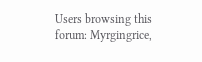Users browsing this forum: Myrgingrice,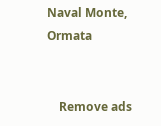Naval Monte, Ormata


    Remove ads